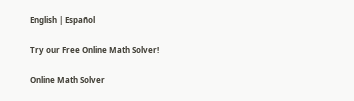English | Español

Try our Free Online Math Solver!

Online Math Solver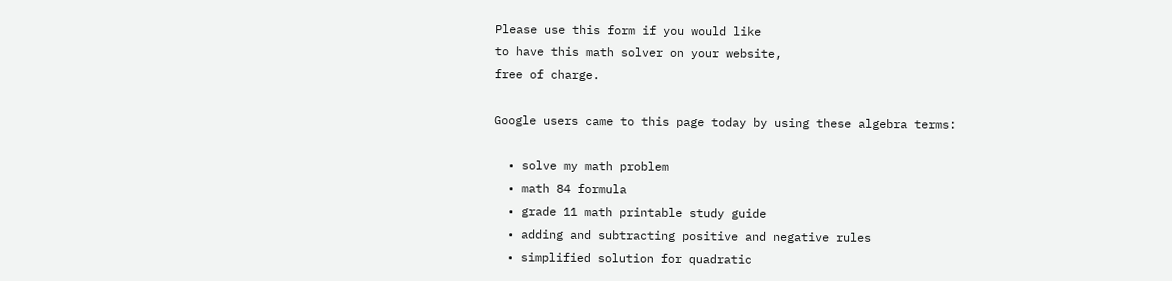Please use this form if you would like
to have this math solver on your website,
free of charge.

Google users came to this page today by using these algebra terms:

  • solve my math problem
  • math 84 formula
  • grade 11 math printable study guide
  • adding and subtracting positive and negative rules
  • simplified solution for quadratic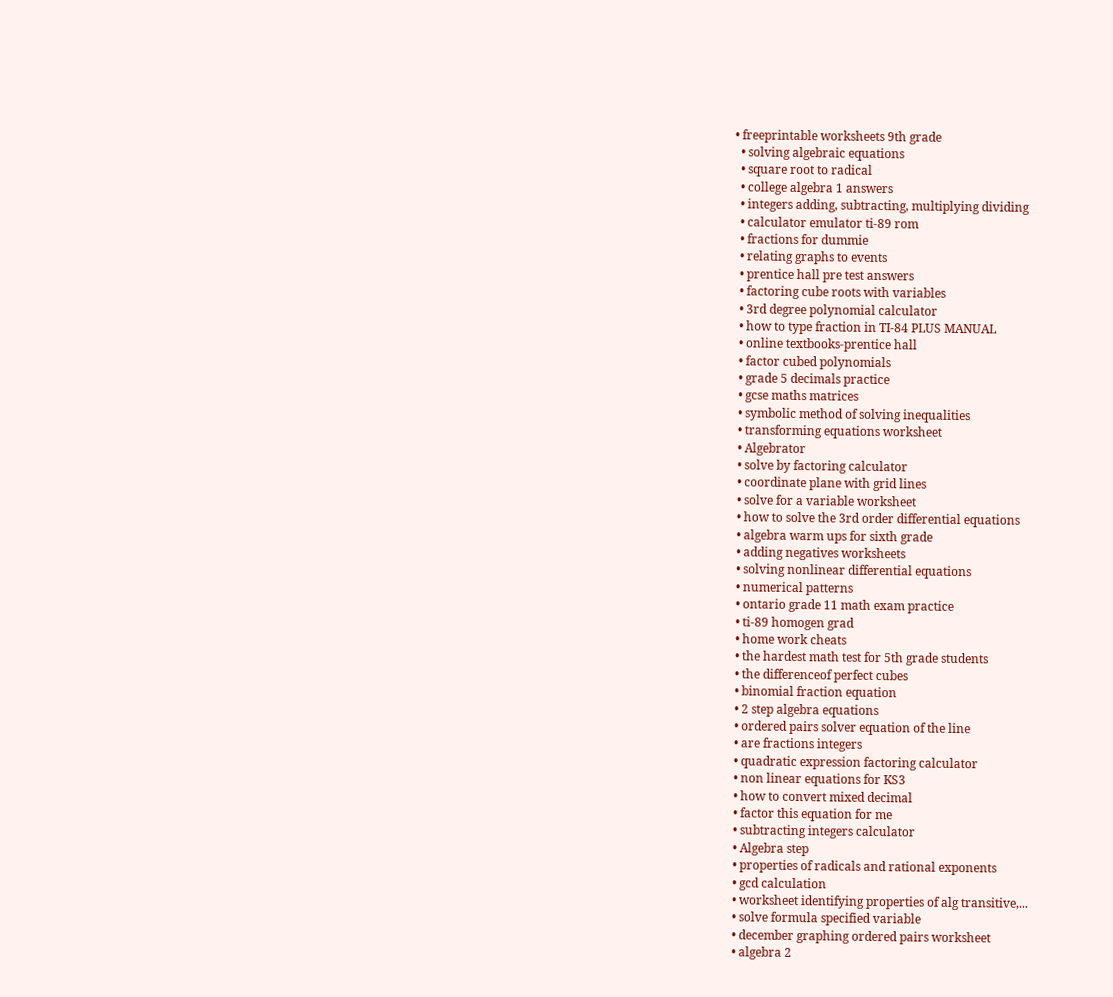• freeprintable worksheets 9th grade
  • solving algebraic equations
  • square root to radical
  • college algebra 1 answers
  • integers adding, subtracting, multiplying dividing
  • calculator emulator ti-89 rom
  • fractions for dummie
  • relating graphs to events
  • prentice hall pre test answers
  • factoring cube roots with variables
  • 3rd degree polynomial calculator
  • how to type fraction in TI-84 PLUS MANUAL
  • online textbooks-prentice hall
  • factor cubed polynomials
  • grade 5 decimals practice
  • gcse maths matrices
  • symbolic method of solving inequalities
  • transforming equations worksheet
  • Algebrator
  • solve by factoring calculator
  • coordinate plane with grid lines
  • solve for a variable worksheet
  • how to solve the 3rd order differential equations
  • algebra warm ups for sixth grade
  • adding negatives worksheets
  • solving nonlinear differential equations
  • numerical patterns
  • ontario grade 11 math exam practice
  • ti-89 homogen grad
  • home work cheats
  • the hardest math test for 5th grade students
  • the differenceof perfect cubes
  • binomial fraction equation
  • 2 step algebra equations
  • ordered pairs solver equation of the line
  • are fractions integers
  • quadratic expression factoring calculator
  • non linear equations for KS3
  • how to convert mixed decimal
  • factor this equation for me
  • subtracting integers calculator
  • Algebra step
  • properties of radicals and rational exponents
  • gcd calculation
  • worksheet identifying properties of alg transitive,...
  • solve formula specified variable
  • december graphing ordered pairs worksheet
  • algebra 2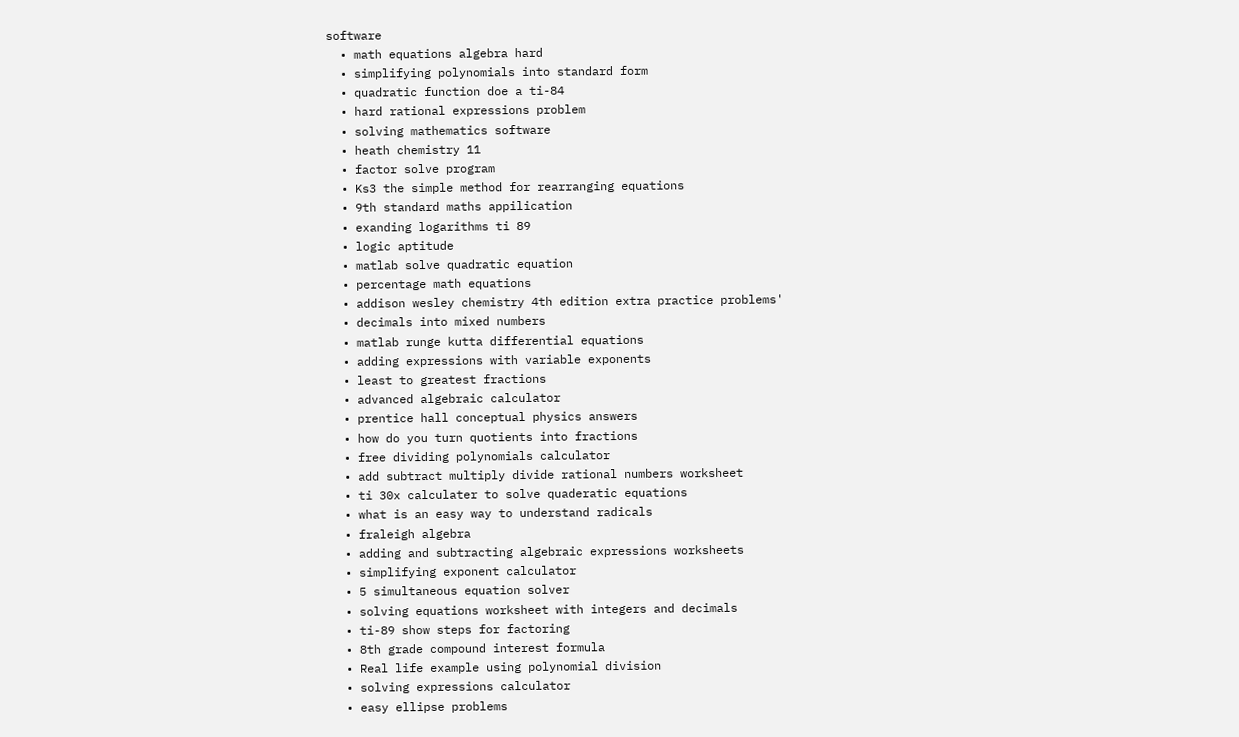software
  • math equations algebra hard
  • simplifying polynomials into standard form
  • quadratic function doe a ti-84
  • hard rational expressions problem
  • solving mathematics software
  • heath chemistry 11
  • factor solve program
  • Ks3 the simple method for rearranging equations
  • 9th standard maths appilication
  • exanding logarithms ti 89
  • logic aptitude
  • matlab solve quadratic equation
  • percentage math equations
  • addison wesley chemistry 4th edition extra practice problems'
  • decimals into mixed numbers
  • matlab runge kutta differential equations
  • adding expressions with variable exponents
  • least to greatest fractions
  • advanced algebraic calculator
  • prentice hall conceptual physics answers
  • how do you turn quotients into fractions
  • free dividing polynomials calculator
  • add subtract multiply divide rational numbers worksheet
  • ti 30x calculater to solve quaderatic equations
  • what is an easy way to understand radicals
  • fraleigh algebra
  • adding and subtracting algebraic expressions worksheets
  • simplifying exponent calculator
  • 5 simultaneous equation solver
  • solving equations worksheet with integers and decimals
  • ti-89 show steps for factoring
  • 8th grade compound interest formula
  • Real life example using polynomial division
  • solving expressions calculator
  • easy ellipse problems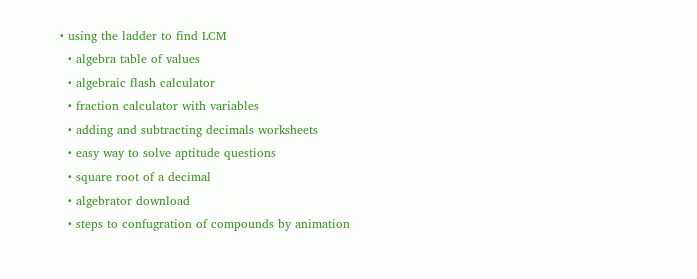• using the ladder to find LCM
  • algebra table of values
  • algebraic flash calculator
  • fraction calculator with variables
  • adding and subtracting decimals worksheets
  • easy way to solve aptitude questions
  • square root of a decimal
  • algebrator download
  • steps to confugration of compounds by animation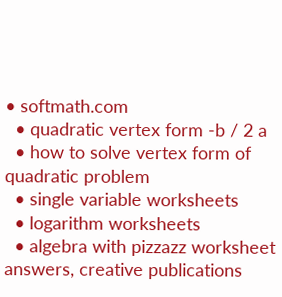• softmath.com
  • quadratic vertex form -b / 2 a
  • how to solve vertex form of quadratic problem
  • single variable worksheets
  • logarithm worksheets
  • algebra with pizzazz worksheet answers, creative publications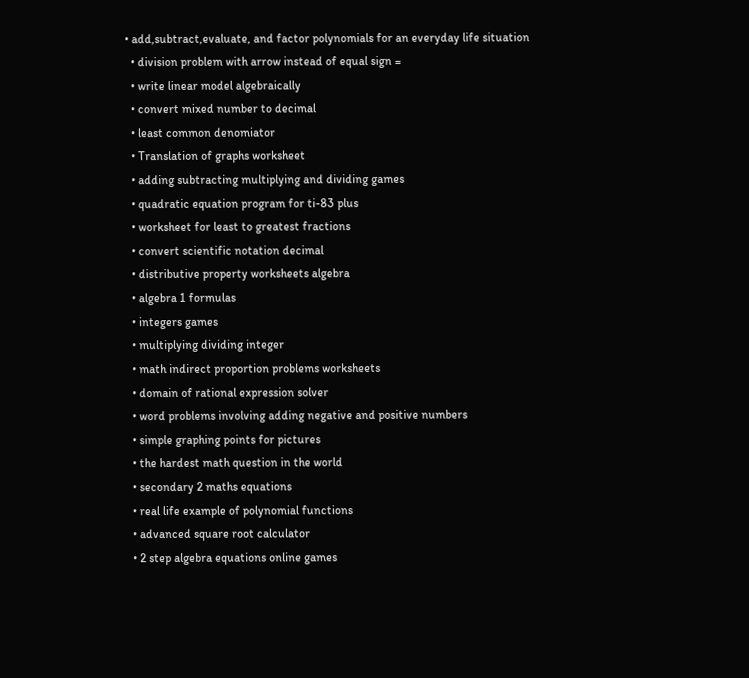• add,subtract,evaluate, and factor polynomials for an everyday life situation
  • division problem with arrow instead of equal sign =
  • write linear model algebraically
  • convert mixed number to decimal
  • least common denomiator
  • Translation of graphs worksheet
  • adding subtracting multiplying and dividing games
  • quadratic equation program for ti-83 plus
  • worksheet for least to greatest fractions
  • convert scientific notation decimal
  • distributive property worksheets algebra
  • algebra 1 formulas
  • integers games
  • multiplying dividing integer
  • math indirect proportion problems worksheets
  • domain of rational expression solver
  • word problems involving adding negative and positive numbers
  • simple graphing points for pictures
  • the hardest math question in the world
  • secondary 2 maths equations
  • real life example of polynomial functions
  • advanced square root calculator
  • 2 step algebra equations online games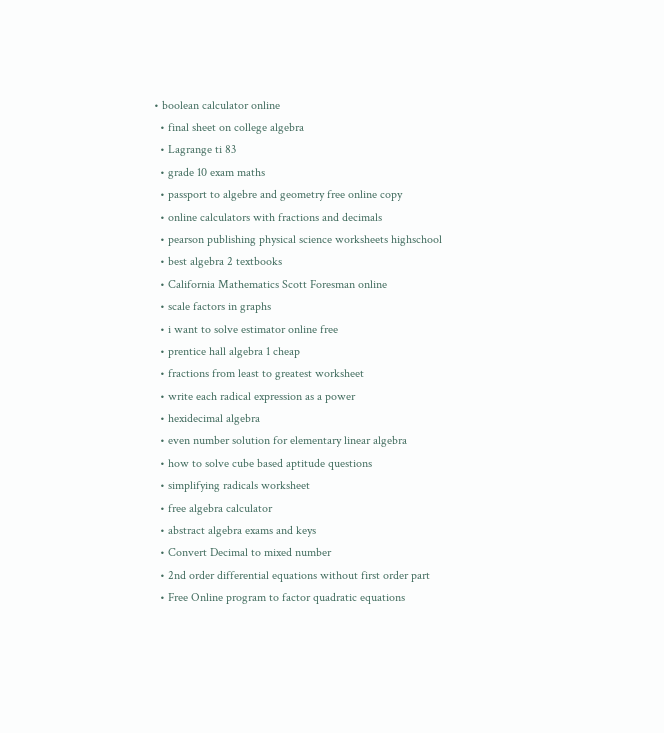• boolean calculator online
  • final sheet on college algebra
  • Lagrange ti 83
  • grade 10 exam maths
  • passport to algebre and geometry free online copy
  • online calculators with fractions and decimals
  • pearson publishing physical science worksheets highschool
  • best algebra 2 textbooks
  • California Mathematics Scott Foresman online
  • scale factors in graphs
  • i want to solve estimator online free
  • prentice hall algebra 1 cheap
  • fractions from least to greatest worksheet
  • write each radical expression as a power
  • hexidecimal algebra
  • even number solution for elementary linear algebra
  • how to solve cube based aptitude questions
  • simplifying radicals worksheet
  • free algebra calculator
  • abstract algebra exams and keys
  • Convert Decimal to mixed number
  • 2nd order differential equations without first order part
  • Free Online program to factor quadratic equations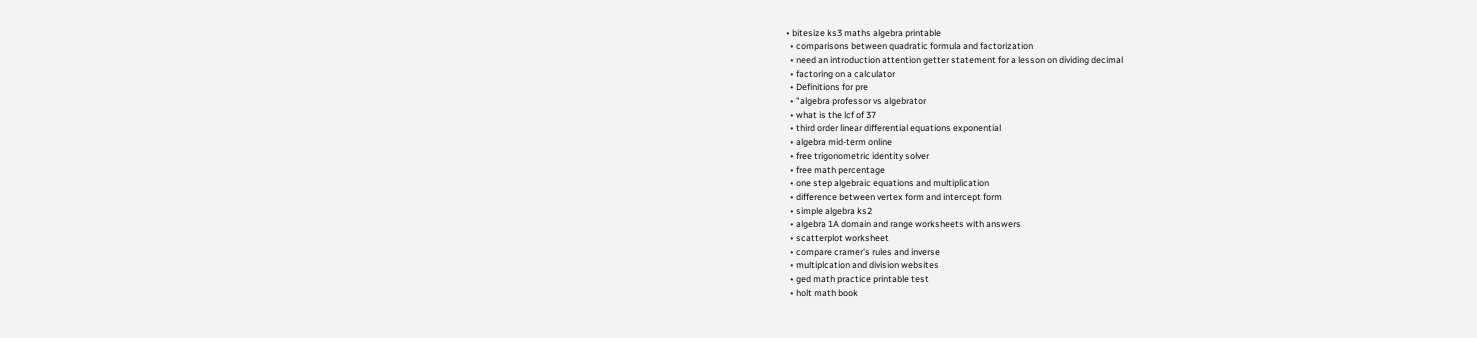• bitesize ks3 maths algebra printable
  • comparisons between quadratic formula and factorization
  • need an introduction attention getter statement for a lesson on dividing decimal
  • factoring on a calculator
  • Definitions for pre
  • "algebra professor vs algebrator
  • what is the lcf of 37
  • third order linear differential equations exponential
  • algebra mid-term online
  • free trigonometric identity solver
  • free math percentage
  • one step algebraic equations and multiplication
  • difference between vertex form and intercept form
  • simple algebra ks2
  • algebra 1A domain and range worksheets with answers
  • scatterplot worksheet
  • compare cramer's rules and inverse
  • multiplcation and division websites
  • ged math practice printable test
  • holt math book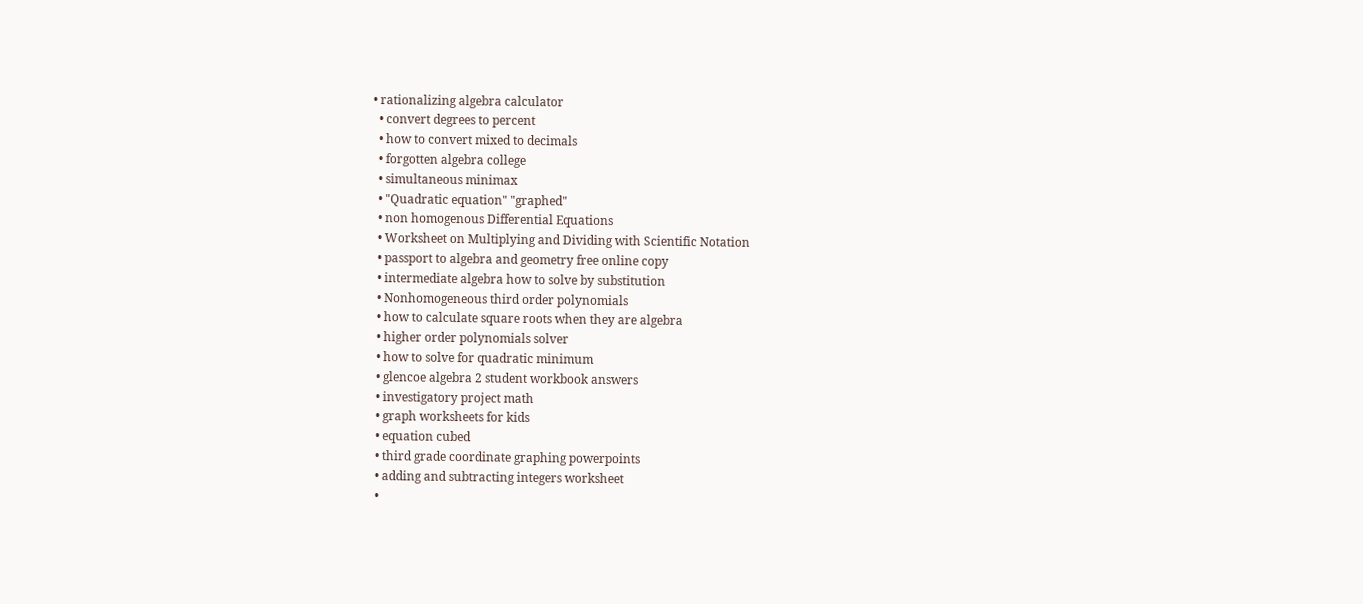• rationalizing algebra calculator
  • convert degrees to percent
  • how to convert mixed to decimals
  • forgotten algebra college
  • simultaneous minimax
  • "Quadratic equation" "graphed"
  • non homogenous Differential Equations
  • Worksheet on Multiplying and Dividing with Scientific Notation
  • passport to algebra and geometry free online copy
  • intermediate algebra how to solve by substitution
  • Nonhomogeneous third order polynomials
  • how to calculate square roots when they are algebra
  • higher order polynomials solver
  • how to solve for quadratic minimum
  • glencoe algebra 2 student workbook answers
  • investigatory project math
  • graph worksheets for kids
  • equation cubed
  • third grade coordinate graphing powerpoints
  • adding and subtracting integers worksheet
  •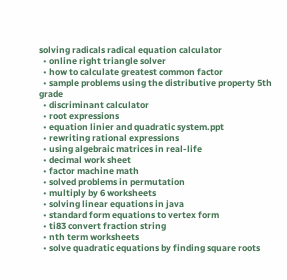solving radicals radical equation calculator
  • online right triangle solver
  • how to calculate greatest common factor
  • sample problems using the distributive property 5th grade
  • discriminant calculator
  • root expressions
  • equation linier and quadratic system.ppt
  • rewriting rational expressions
  • using algebraic matrices in real-life
  • decimal work sheet
  • factor machine math
  • solved problems in permutation
  • multiply by 6 worksheets
  • solving linear equations in java
  • standard form equations to vertex form
  • ti83 convert fraction string
  • nth term worksheets
  • solve quadratic equations by finding square roots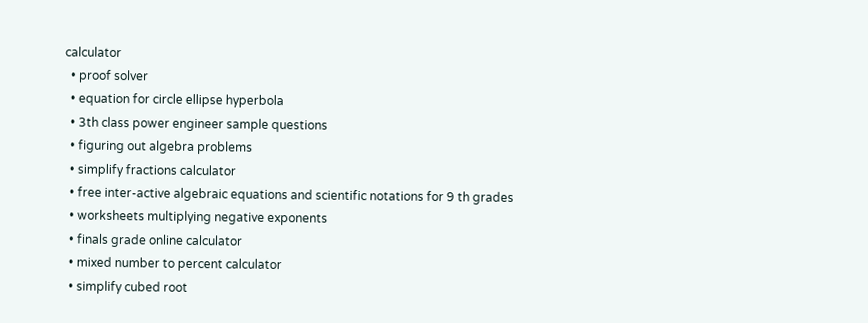calculator
  • proof solver
  • equation for circle ellipse hyperbola
  • 3th class power engineer sample questions
  • figuring out algebra problems
  • simplify fractions calculator
  • free inter-active algebraic equations and scientific notations for 9 th grades
  • worksheets multiplying negative exponents
  • finals grade online calculator
  • mixed number to percent calculator
  • simplify cubed root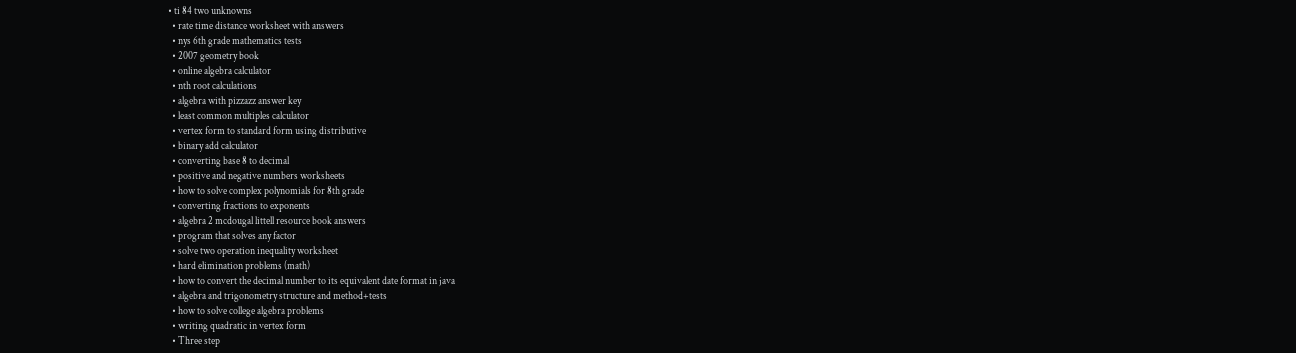• ti 84 two unknowns
  • rate time distance worksheet with answers
  • nys 6th grade mathematics tests
  • 2007 geometry book
  • online algebra calculator
  • nth root calculations
  • algebra with pizzazz answer key
  • least common multiples calculator
  • vertex form to standard form using distributive
  • binary add calculator
  • converting base 8 to decimal
  • positive and negative numbers worksheets
  • how to solve complex polynomials for 8th grade
  • converting fractions to exponents
  • algebra 2 mcdougal littell resource book answers
  • program that solves any factor
  • solve two operation inequality worksheet
  • hard elimination problems (math)
  • how to convert the decimal number to its equivalent date format in java
  • algebra and trigonometry structure and method+tests
  • how to solve college algebra problems
  • writing quadratic in vertex form
  • Three step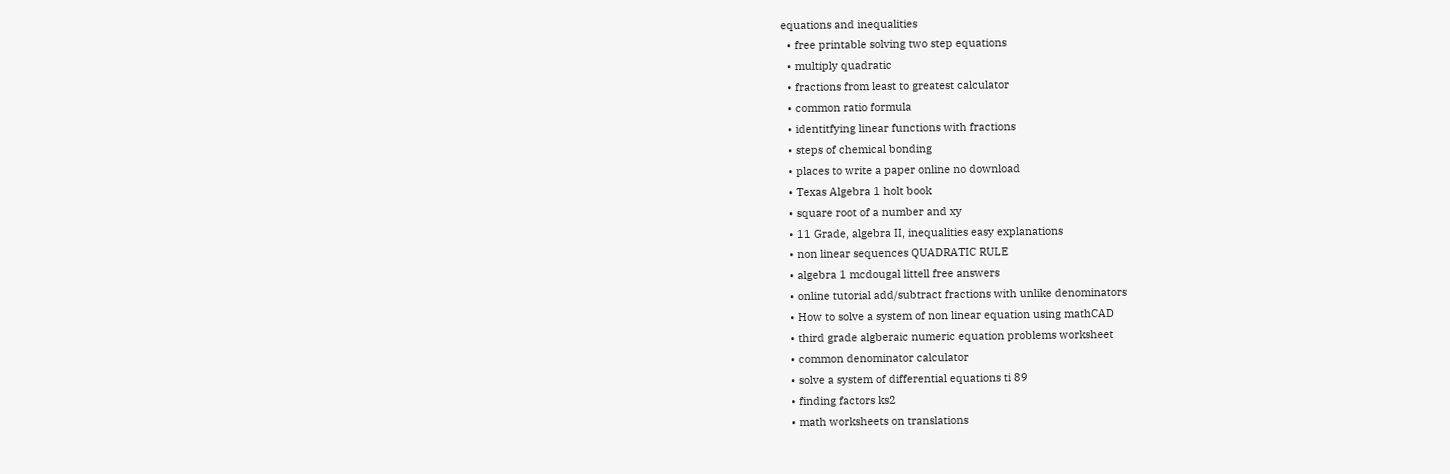equations and inequalities
  • free printable solving two step equations
  • multiply quadratic
  • fractions from least to greatest calculator
  • common ratio formula
  • identitfying linear functions with fractions
  • steps of chemical bonding
  • places to write a paper online no download
  • Texas Algebra 1 holt book
  • square root of a number and xy
  • 11 Grade, algebra II, inequalities easy explanations
  • non linear sequences QUADRATIC RULE
  • algebra 1 mcdougal littell free answers
  • online tutorial add/subtract fractions with unlike denominators
  • How to solve a system of non linear equation using mathCAD
  • third grade algberaic numeric equation problems worksheet
  • common denominator calculator
  • solve a system of differential equations ti 89
  • finding factors ks2
  • math worksheets on translations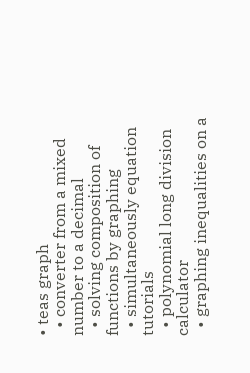• teas graph
  • converter from a mixed number to a decimal
  • solving composition of functions by graphing
  • simultaneously equation tutorials
  • polynomial long division calculator
  • graphing inequalities on a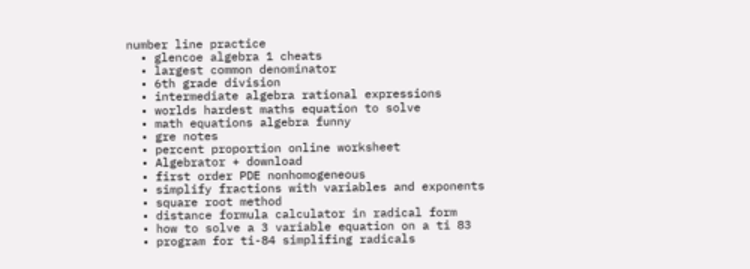number line practice
  • glencoe algebra 1 cheats
  • largest common denominator
  • 6th grade division
  • intermediate algebra rational expressions
  • worlds hardest maths equation to solve
  • math equations algebra funny
  • gre notes
  • percent proportion online worksheet
  • Algebrator + download
  • first order PDE nonhomogeneous
  • simplify fractions with variables and exponents
  • square root method
  • distance formula calculator in radical form
  • how to solve a 3 variable equation on a ti 83
  • program for ti-84 simplifing radicals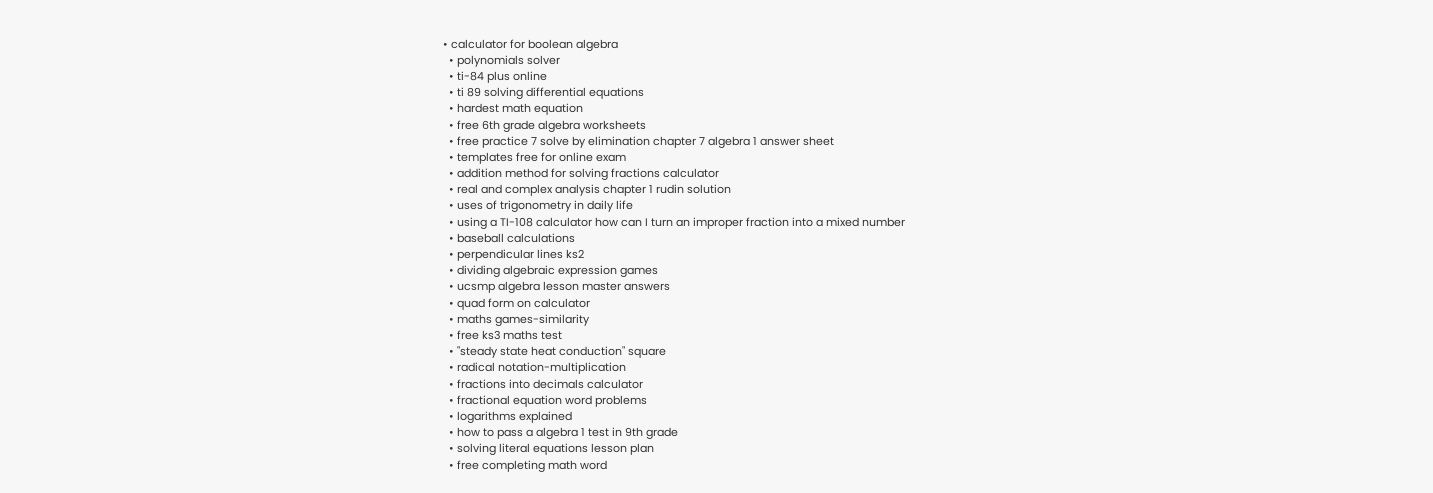• calculator for boolean algebra
  • polynomials solver
  • ti-84 plus online
  • ti 89 solving differential equations
  • hardest math equation
  • free 6th grade algebra worksheets
  • free practice 7 solve by elimination chapter 7 algebra 1 answer sheet
  • templates free for online exam
  • addition method for solving fractions calculator
  • real and complex analysis chapter 1 rudin solution
  • uses of trigonometry in daily life
  • using a TI-108 calculator how can I turn an improper fraction into a mixed number
  • baseball calculations
  • perpendicular lines ks2
  • dividing algebraic expression games
  • ucsmp algebra lesson master answers
  • quad form on calculator
  • maths games-similarity
  • free ks3 maths test
  • "steady state heat conduction" square
  • radical notation-multiplication
  • fractions into decimals calculator
  • fractional equation word problems
  • logarithms explained
  • how to pass a algebra 1 test in 9th grade
  • solving literal equations lesson plan
  • free completing math word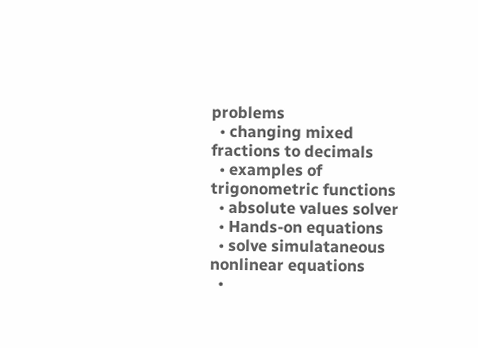problems
  • changing mixed fractions to decimals
  • examples of trigonometric functions
  • absolute values solver
  • Hands-on equations
  • solve simulataneous nonlinear equations
  •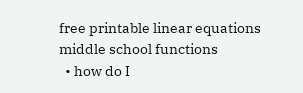free printable linear equations middle school functions
  • how do I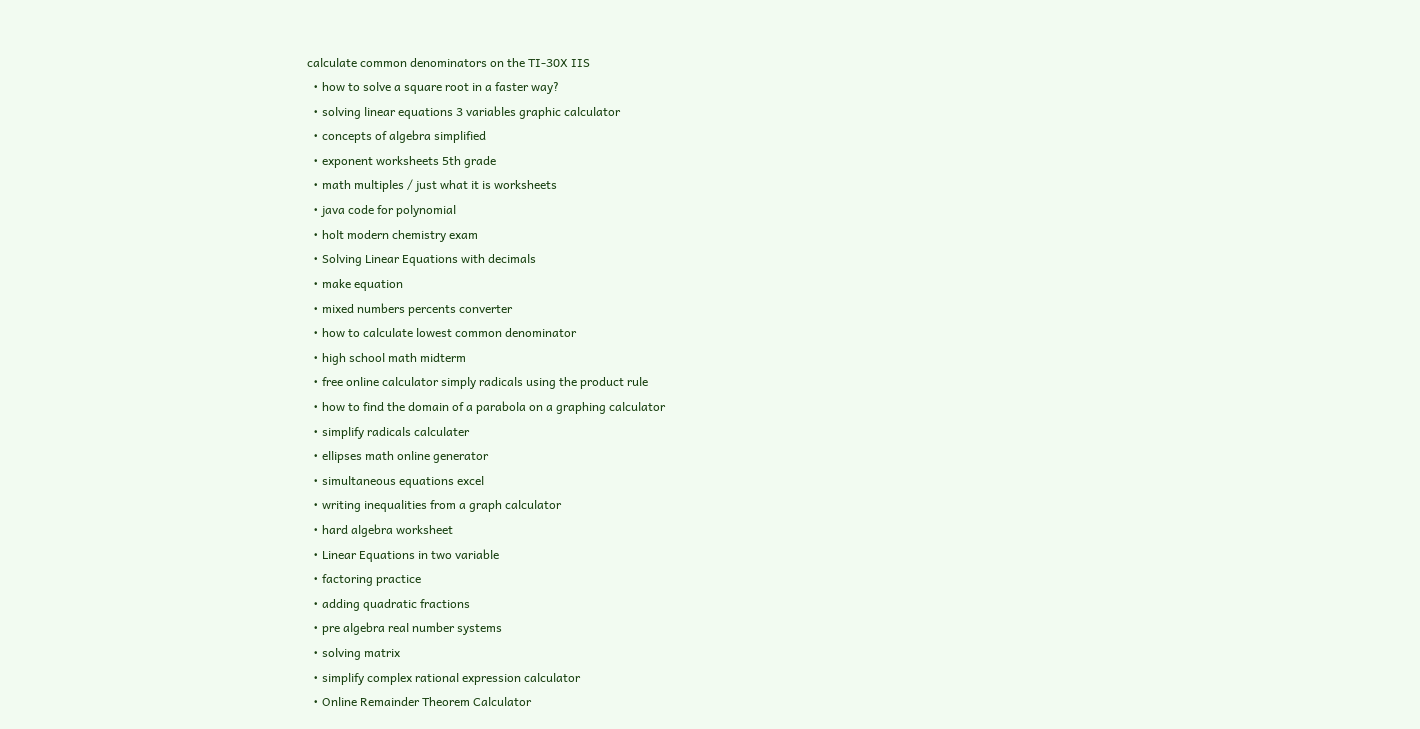calculate common denominators on the TI-30X IIS
  • how to solve a square root in a faster way?
  • solving linear equations 3 variables graphic calculator
  • concepts of algebra simplified
  • exponent worksheets 5th grade
  • math multiples / just what it is worksheets
  • java code for polynomial
  • holt modern chemistry exam
  • Solving Linear Equations with decimals
  • make equation
  • mixed numbers percents converter
  • how to calculate lowest common denominator
  • high school math midterm
  • free online calculator simply radicals using the product rule
  • how to find the domain of a parabola on a graphing calculator
  • simplify radicals calculater
  • ellipses math online generator
  • simultaneous equations excel
  • writing inequalities from a graph calculator
  • hard algebra worksheet
  • Linear Equations in two variable
  • factoring practice
  • adding quadratic fractions
  • pre algebra real number systems
  • solving matrix
  • simplify complex rational expression calculator
  • Online Remainder Theorem Calculator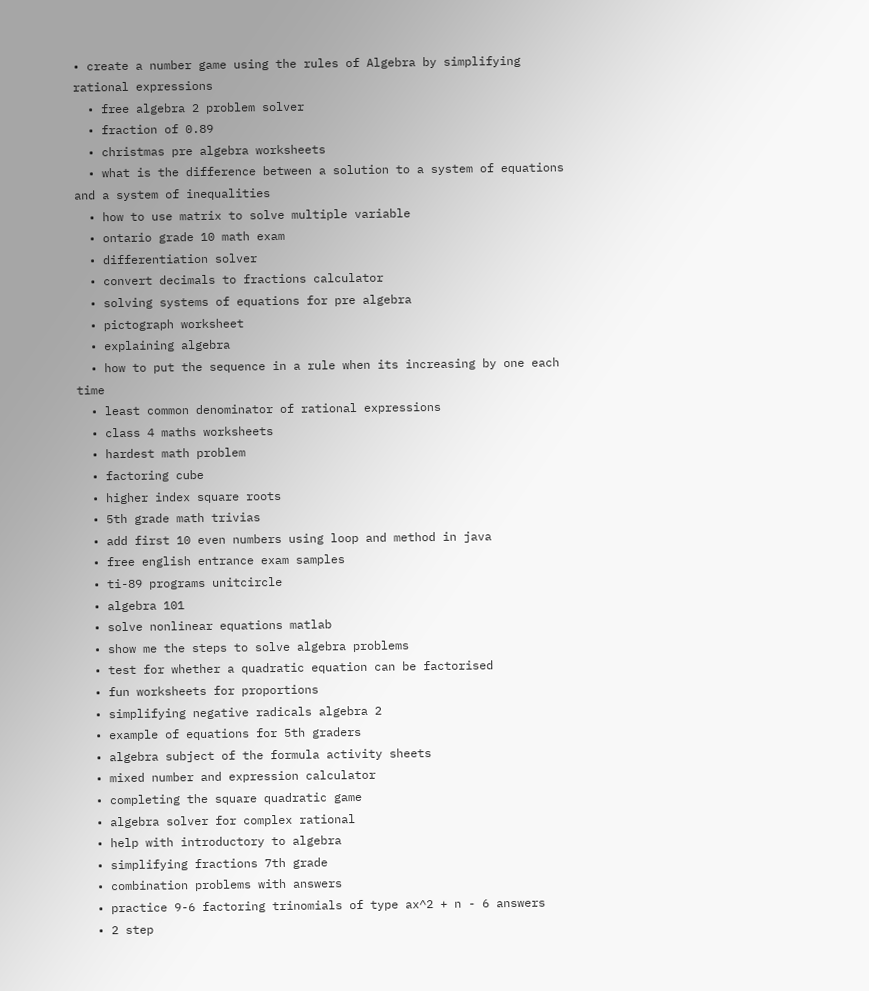• create a number game using the rules of Algebra by simplifying rational expressions
  • free algebra 2 problem solver
  • fraction of 0.89
  • christmas pre algebra worksheets
  • what is the difference between a solution to a system of equations and a system of inequalities
  • how to use matrix to solve multiple variable
  • ontario grade 10 math exam
  • differentiation solver
  • convert decimals to fractions calculator
  • solving systems of equations for pre algebra
  • pictograph worksheet
  • explaining algebra
  • how to put the sequence in a rule when its increasing by one each time
  • least common denominator of rational expressions
  • class 4 maths worksheets
  • hardest math problem
  • factoring cube
  • higher index square roots
  • 5th grade math trivias
  • add first 10 even numbers using loop and method in java
  • free english entrance exam samples
  • ti-89 programs unitcircle
  • algebra 101
  • solve nonlinear equations matlab
  • show me the steps to solve algebra problems
  • test for whether a quadratic equation can be factorised
  • fun worksheets for proportions
  • simplifying negative radicals algebra 2
  • example of equations for 5th graders
  • algebra subject of the formula activity sheets
  • mixed number and expression calculator
  • completing the square quadratic game
  • algebra solver for complex rational
  • help with introductory to algebra
  • simplifying fractions 7th grade
  • combination problems with answers
  • practice 9-6 factoring trinomials of type ax^2 + n - 6 answers
  • 2 step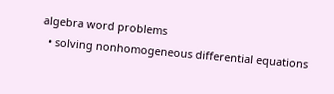algebra word problems
  • solving nonhomogeneous differential equations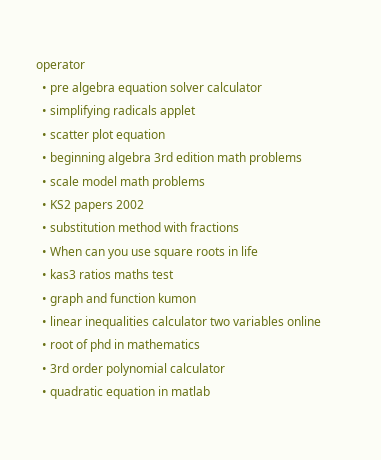operator
  • pre algebra equation solver calculator
  • simplifying radicals applet
  • scatter plot equation
  • beginning algebra 3rd edition math problems
  • scale model math problems
  • KS2 papers 2002
  • substitution method with fractions
  • When can you use square roots in life
  • kas3 ratios maths test
  • graph and function kumon
  • linear inequalities calculator two variables online
  • root of phd in mathematics
  • 3rd order polynomial calculator
  • quadratic equation in matlab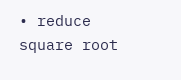• reduce square root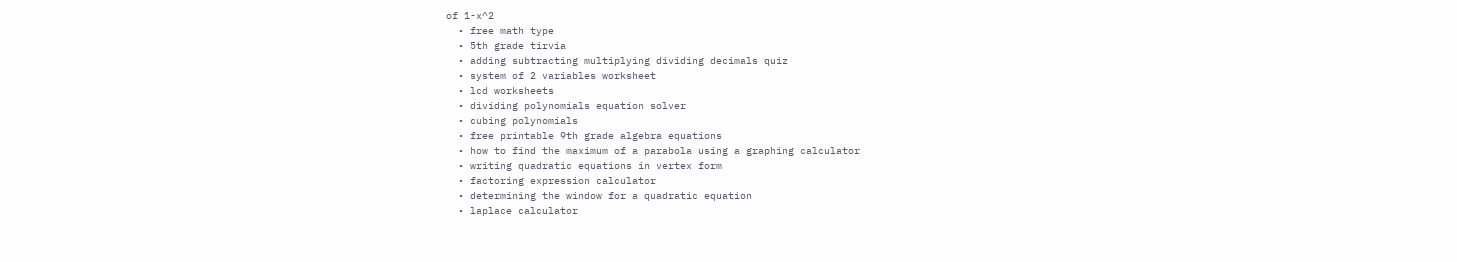of 1-x^2
  • free math type
  • 5th grade tirvia
  • adding subtracting multiplying dividing decimals quiz
  • system of 2 variables worksheet
  • lcd worksheets
  • dividing polynomials equation solver
  • cubing polynomials
  • free printable 9th grade algebra equations
  • how to find the maximum of a parabola using a graphing calculator
  • writing quadratic equations in vertex form
  • factoring expression calculator
  • determining the window for a quadratic equation
  • laplace calculator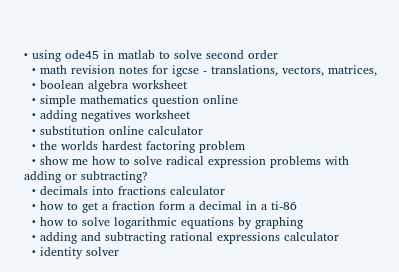• using ode45 in matlab to solve second order
  • math revision notes for igcse - translations, vectors, matrices,
  • boolean algebra worksheet
  • simple mathematics question online
  • adding negatives worksheet
  • substitution online calculator
  • the worlds hardest factoring problem
  • show me how to solve radical expression problems with adding or subtracting?
  • decimals into fractions calculator
  • how to get a fraction form a decimal in a ti-86
  • how to solve logarithmic equations by graphing
  • adding and subtracting rational expressions calculator
  • identity solver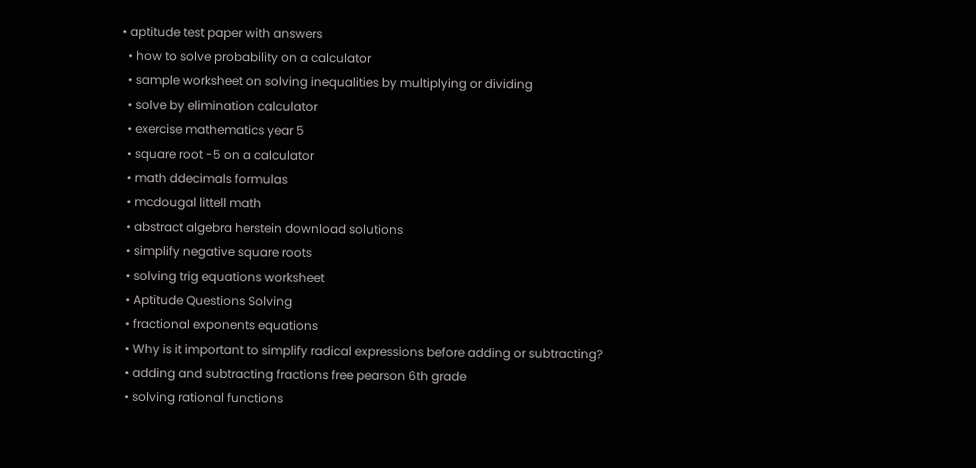• aptitude test paper with answers
  • how to solve probability on a calculator
  • sample worksheet on solving inequalities by multiplying or dividing
  • solve by elimination calculator
  • exercise mathematics year 5
  • square root -5 on a calculator
  • math ddecimals formulas
  • mcdougal littell math
  • abstract algebra herstein download solutions
  • simplify negative square roots
  • solving trig equations worksheet
  • Aptitude Questions Solving
  • fractional exponents equations
  • Why is it important to simplify radical expressions before adding or subtracting?
  • adding and subtracting fractions free pearson 6th grade
  • solving rational functions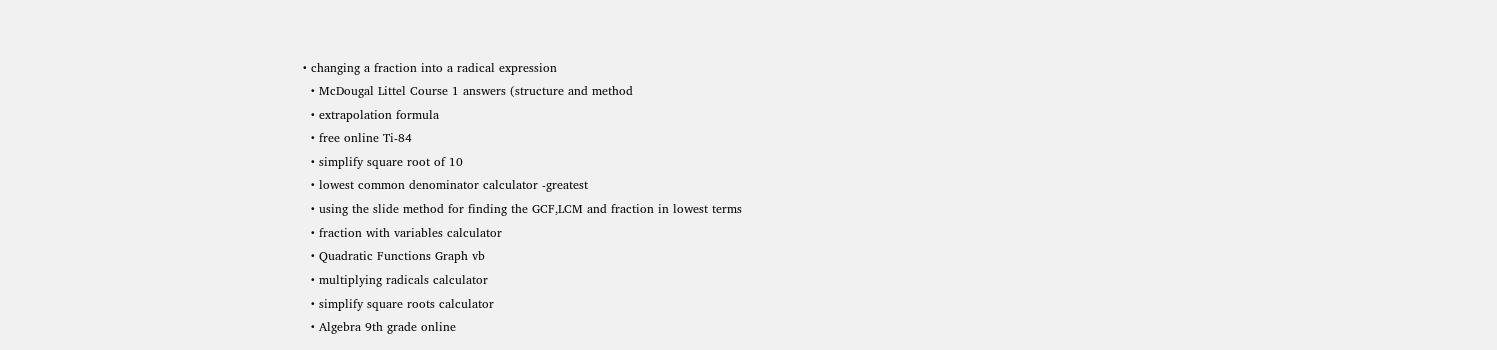• changing a fraction into a radical expression
  • McDougal Littel Course 1 answers (structure and method
  • extrapolation formula
  • free online Ti-84
  • simplify square root of 10
  • lowest common denominator calculator -greatest
  • using the slide method for finding the GCF,LCM and fraction in lowest terms
  • fraction with variables calculator
  • Quadratic Functions Graph vb
  • multiplying radicals calculator
  • simplify square roots calculator
  • Algebra 9th grade online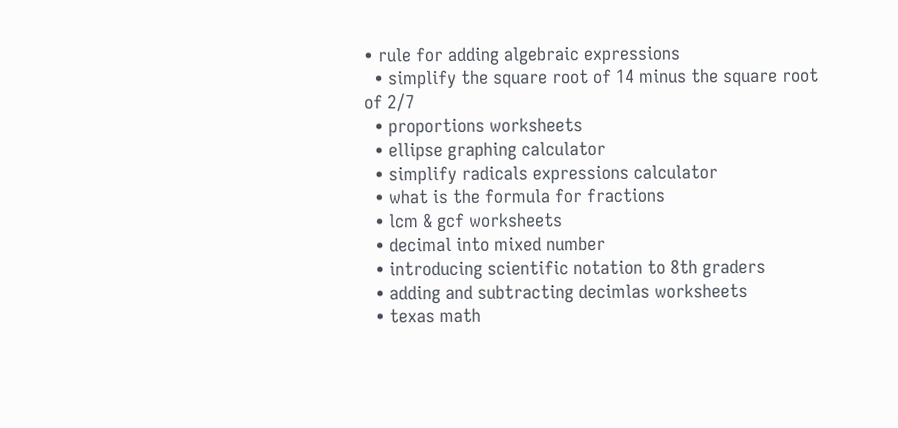• rule for adding algebraic expressions
  • simplify the square root of 14 minus the square root of 2/7
  • proportions worksheets
  • ellipse graphing calculator
  • simplify radicals expressions calculator
  • what is the formula for fractions
  • lcm & gcf worksheets
  • decimal into mixed number
  • introducing scientific notation to 8th graders
  • adding and subtracting decimlas worksheets
  • texas math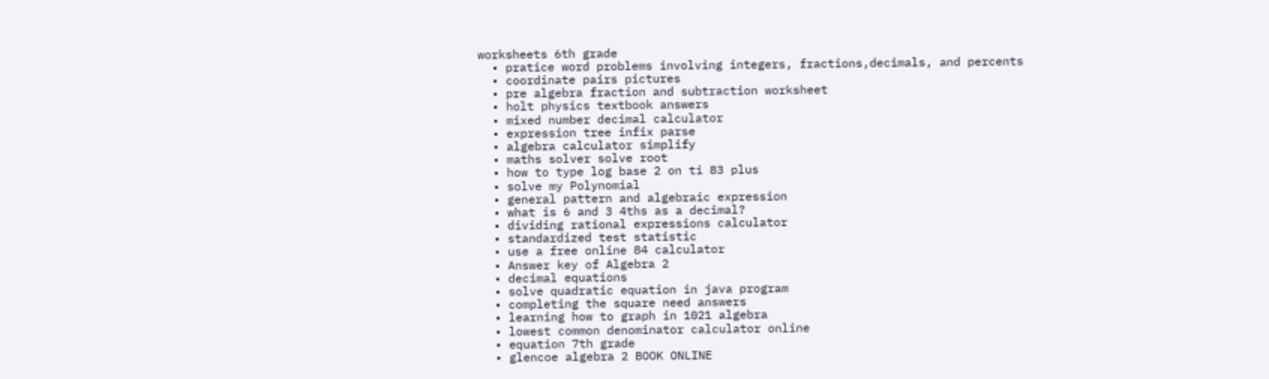worksheets 6th grade
  • pratice word problems involving integers, fractions,decimals, and percents
  • coordinate pairs pictures
  • pre algebra fraction and subtraction worksheet
  • holt physics textbook answers
  • mixed number decimal calculator
  • expression tree infix parse
  • algebra calculator simplify
  • maths solver solve root
  • how to type log base 2 on ti 83 plus
  • solve my Polynomial
  • general pattern and algebraic expression
  • what is 6 and 3 4ths as a decimal?
  • dividing rational expressions calculator
  • standardized test statistic
  • use a free online 84 calculator
  • Answer key of Algebra 2
  • decimal equations
  • solve quadratic equation in java program
  • completing the square need answers
  • learning how to graph in 1021 algebra
  • lowest common denominator calculator online
  • equation 7th grade
  • glencoe algebra 2 BOOK ONLINE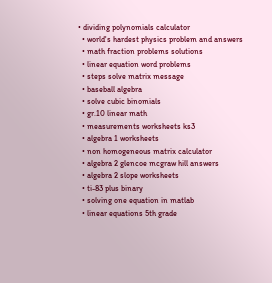• dividing polynomials calculator
  • world's hardest physics problem and answers
  • math fraction problems solutions
  • linear equation word problems
  • steps solve matrix message
  • baseball algebra
  • solve cubic binomials
  • gr.10 linear math
  • measurements worksheets ks3
  • algebra 1 worksheets
  • non homogeneous matrix calculator
  • algebra 2 glencoe mcgraw hill answers
  • algebra 2 slope worksheets
  • ti-83 plus binary
  • solving one equation in matlab
  • linear equations 5th grade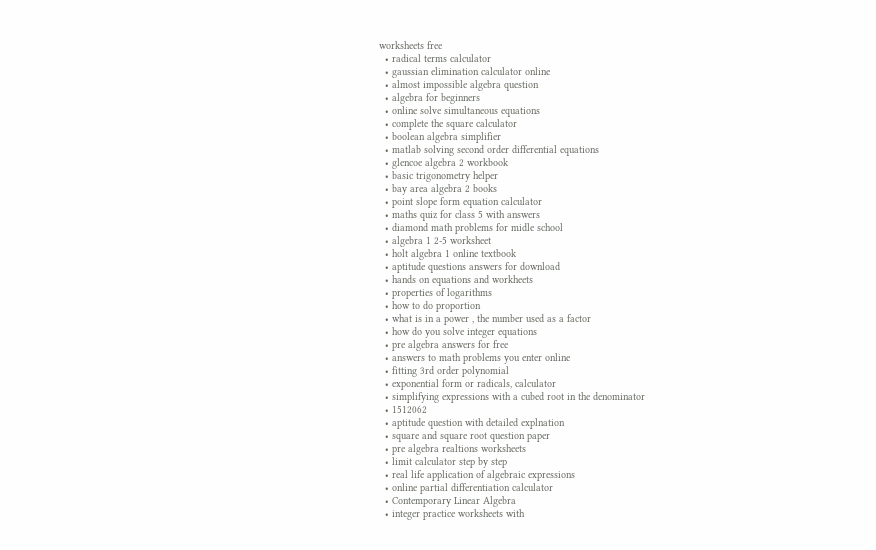worksheets free
  • radical terms calculator
  • gaussian elimination calculator online
  • almost impossible algebra question
  • algebra for beginners
  • online solve simultaneous equations
  • complete the square calculator
  • boolean algebra simplifier
  • matlab solving second order differential equations
  • glencoe algebra 2 workbook
  • basic trigonometry helper
  • bay area algebra 2 books
  • point slope form equation calculator
  • maths quiz for class 5 with answers
  • diamond math problems for midle school
  • algebra 1 2-5 worksheet
  • holt algebra 1 online textbook
  • aptitude questions answers for download
  • hands on equations and workheets
  • properties of logarithms
  • how to do proportion
  • what is in a power , the number used as a factor
  • how do you solve integer equations
  • pre algebra answers for free
  • answers to math problems you enter online
  • fitting 3rd order polynomial
  • exponential form or radicals, calculator
  • simplifying expressions with a cubed root in the denominator
  • 1512062
  • aptitude question with detailed explnation
  • square and square root question paper
  • pre algebra realtions worksheets
  • limit calculator step by step
  • real life application of algebraic expressions
  • online partial differentiation calculator
  • Contemporary Linear Algebra
  • integer practice worksheets with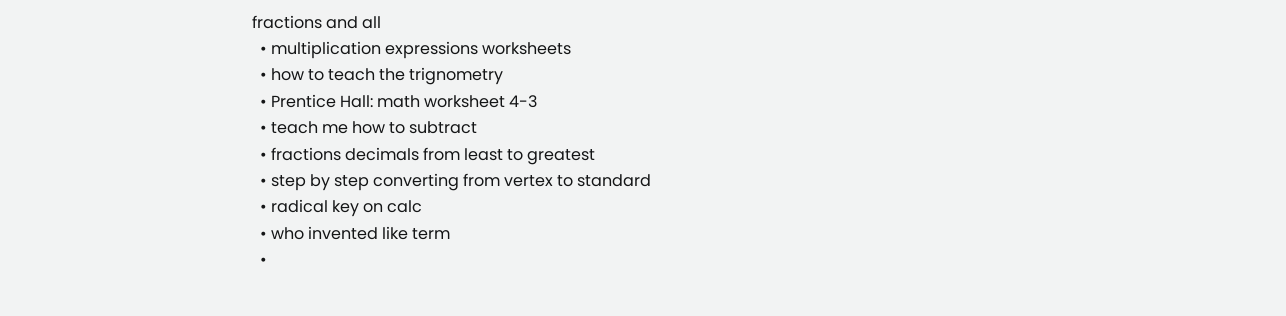fractions and all
  • multiplication expressions worksheets
  • how to teach the trignometry
  • Prentice Hall: math worksheet 4-3
  • teach me how to subtract
  • fractions decimals from least to greatest
  • step by step converting from vertex to standard
  • radical key on calc
  • who invented like term
  •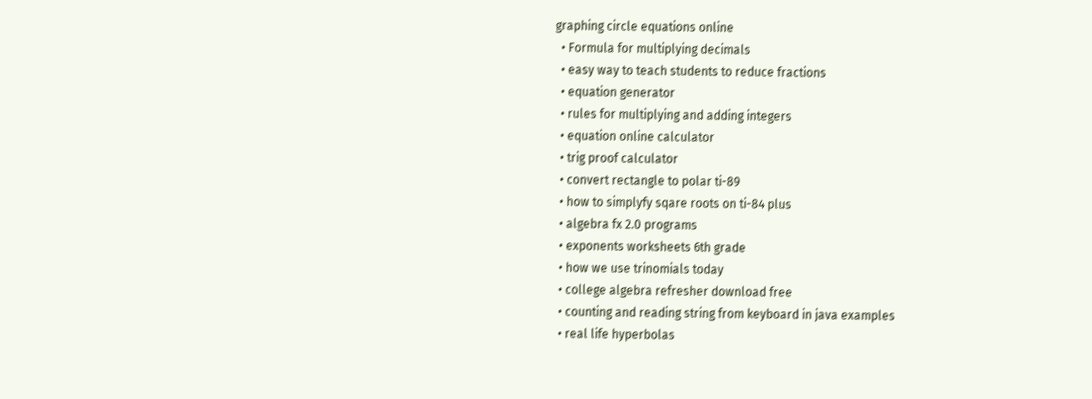graphing circle equations online
  • Formula for multiplying decimals
  • easy way to teach students to reduce fractions
  • equation generator
  • rules for multiplying and adding integers
  • equation online calculator
  • trig proof calculator
  • convert rectangle to polar ti-89
  • how to simplyfy sqare roots on ti-84 plus
  • algebra fx 2.0 programs
  • exponents worksheets 6th grade
  • how we use trinomials today
  • college algebra refresher download free
  • counting and reading string from keyboard in java examples
  • real life hyperbolas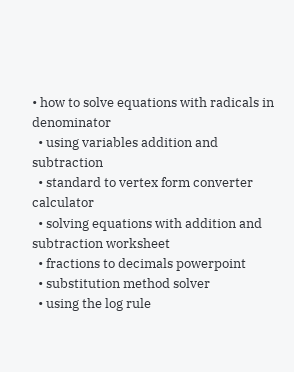• how to solve equations with radicals in denominator
  • using variables addition and subtraction
  • standard to vertex form converter calculator
  • solving equations with addition and subtraction worksheet
  • fractions to decimals powerpoint
  • substitution method solver
  • using the log rule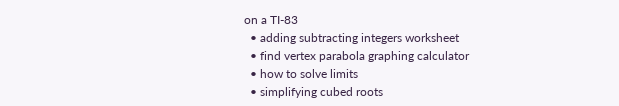on a TI-83
  • adding subtracting integers worksheet
  • find vertex parabola graphing calculator
  • how to solve limits
  • simplifying cubed roots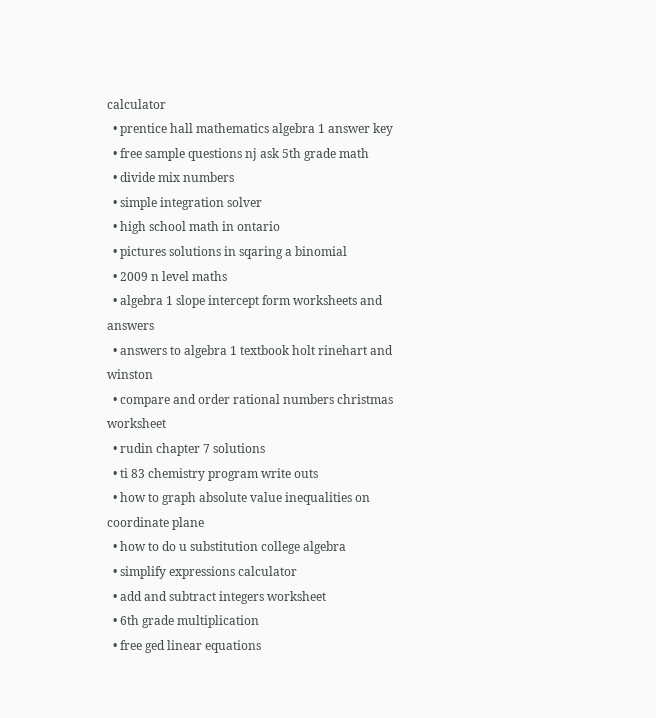calculator
  • prentice hall mathematics algebra 1 answer key
  • free sample questions nj ask 5th grade math
  • divide mix numbers
  • simple integration solver
  • high school math in ontario
  • pictures solutions in sqaring a binomial
  • 2009 n level maths
  • algebra 1 slope intercept form worksheets and answers
  • answers to algebra 1 textbook holt rinehart and winston
  • compare and order rational numbers christmas worksheet
  • rudin chapter 7 solutions
  • ti 83 chemistry program write outs
  • how to graph absolute value inequalities on coordinate plane
  • how to do u substitution college algebra
  • simplify expressions calculator
  • add and subtract integers worksheet
  • 6th grade multiplication
  • free ged linear equations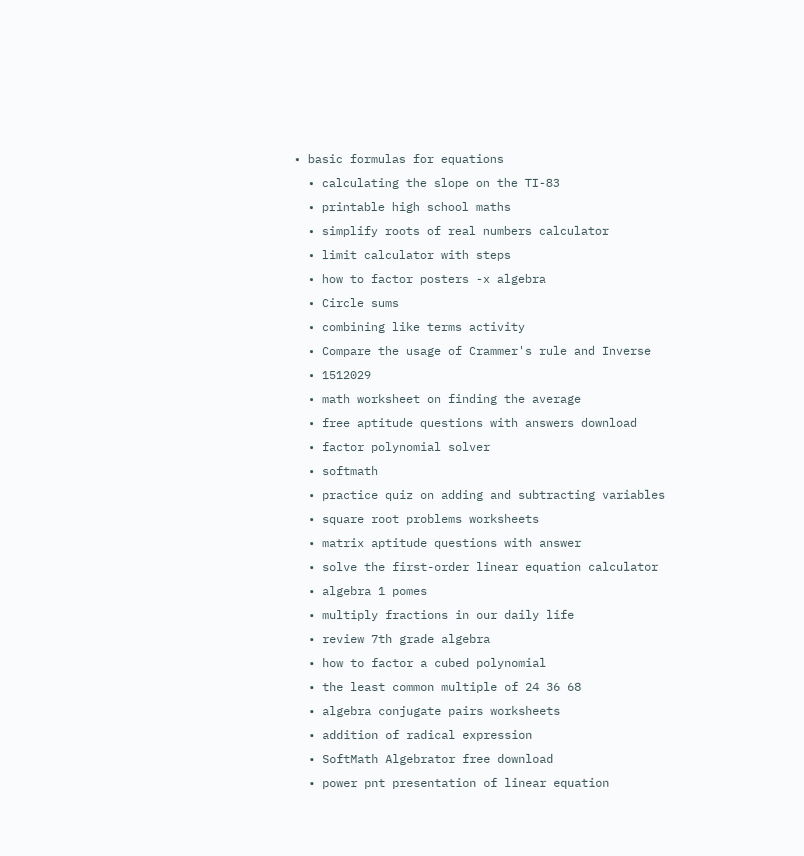• basic formulas for equations
  • calculating the slope on the TI-83
  • printable high school maths
  • simplify roots of real numbers calculator
  • limit calculator with steps
  • how to factor posters -x algebra
  • Circle sums
  • combining like terms activity
  • Compare the usage of Crammer's rule and Inverse
  • 1512029
  • math worksheet on finding the average
  • free aptitude questions with answers download
  • factor polynomial solver
  • softmath
  • practice quiz on adding and subtracting variables
  • square root problems worksheets
  • matrix aptitude questions with answer
  • solve the first-order linear equation calculator
  • algebra 1 pomes
  • multiply fractions in our daily life
  • review 7th grade algebra
  • how to factor a cubed polynomial
  • the least common multiple of 24 36 68
  • algebra conjugate pairs worksheets
  • addition of radical expression
  • SoftMath Algebrator free download
  • power pnt presentation of linear equation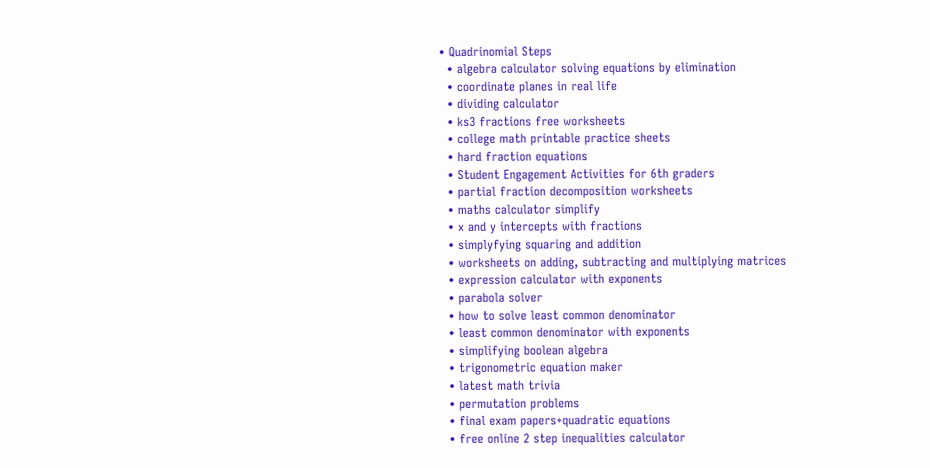• Quadrinomial Steps
  • algebra calculator solving equations by elimination
  • coordinate planes in real life
  • dividing calculator
  • ks3 fractions free worksheets
  • college math printable practice sheets
  • hard fraction equations
  • Student Engagement Activities for 6th graders
  • partial fraction decomposition worksheets
  • maths calculator simplify
  • x and y intercepts with fractions
  • simplyfying squaring and addition
  • worksheets on adding, subtracting and multiplying matrices
  • expression calculator with exponents
  • parabola solver
  • how to solve least common denominator
  • least common denominator with exponents
  • simplifying boolean algebra
  • trigonometric equation maker
  • latest math trivia
  • permutation problems
  • final exam papers+quadratic equations
  • free online 2 step inequalities calculator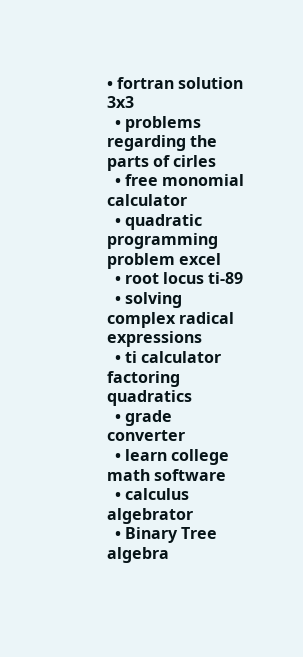• fortran solution 3x3
  • problems regarding the parts of cirles
  • free monomial calculator
  • quadratic programming problem excel
  • root locus ti-89
  • solving complex radical expressions
  • ti calculator factoring quadratics
  • grade converter
  • learn college math software
  • calculus algebrator
  • Binary Tree algebra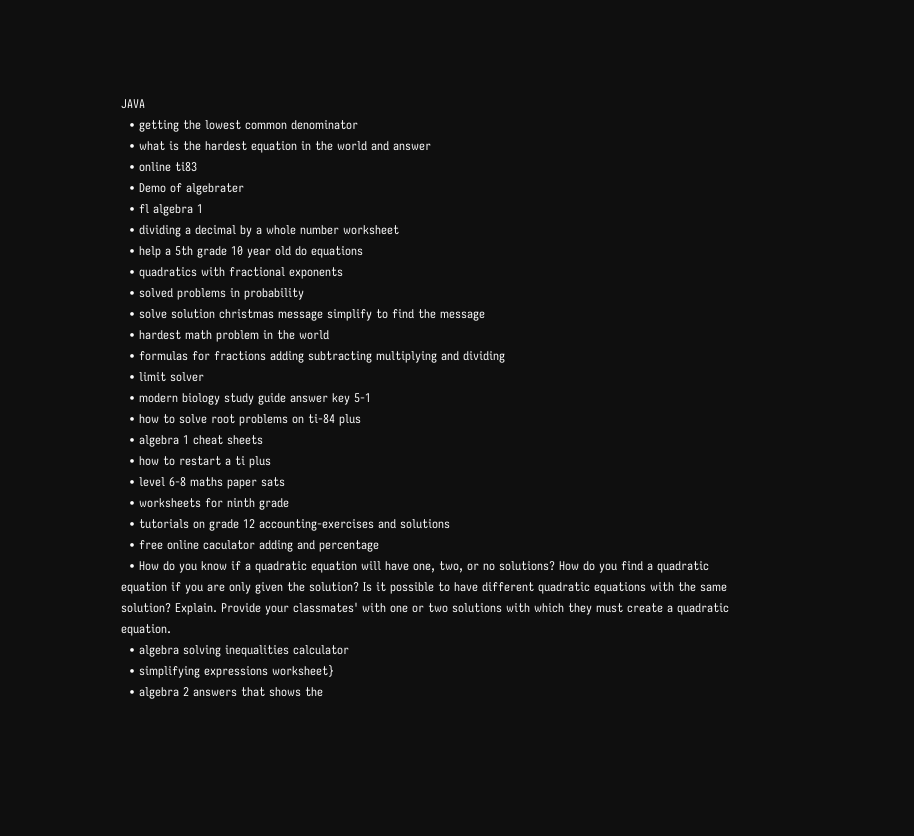JAVA
  • getting the lowest common denominator
  • what is the hardest equation in the world and answer
  • online ti83
  • Demo of algebrater
  • fl algebra 1
  • dividing a decimal by a whole number worksheet
  • help a 5th grade 10 year old do equations
  • quadratics with fractional exponents
  • solved problems in probability
  • solve solution christmas message simplify to find the message
  • hardest math problem in the world
  • formulas for fractions adding subtracting multiplying and dividing
  • limit solver
  • modern biology study guide answer key 5-1
  • how to solve root problems on ti-84 plus
  • algebra 1 cheat sheets
  • how to restart a ti plus
  • level 6-8 maths paper sats
  • worksheets for ninth grade
  • tutorials on grade 12 accounting-exercises and solutions
  • free online caculator adding and percentage
  • How do you know if a quadratic equation will have one, two, or no solutions? How do you find a quadratic equation if you are only given the solution? Is it possible to have different quadratic equations with the same solution? Explain. Provide your classmates' with one or two solutions with which they must create a quadratic equation.
  • algebra solving inequalities calculator
  • simplifying expressions worksheet}
  • algebra 2 answers that shows the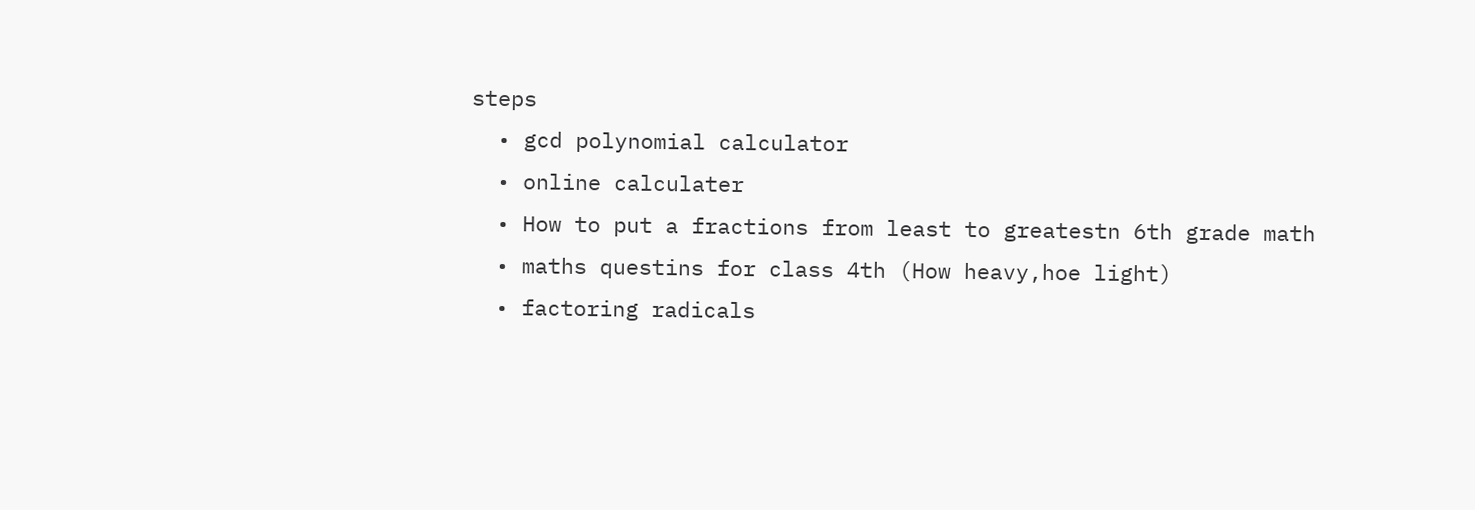steps
  • gcd polynomial calculator
  • online calculater
  • How to put a fractions from least to greatestn 6th grade math
  • maths questins for class 4th (How heavy,hoe light)
  • factoring radicals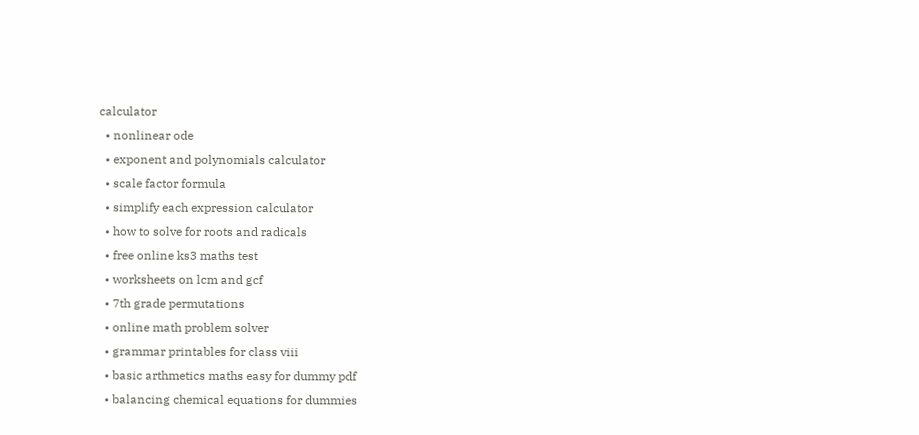calculator
  • nonlinear ode
  • exponent and polynomials calculator
  • scale factor formula
  • simplify each expression calculator
  • how to solve for roots and radicals
  • free online ks3 maths test
  • worksheets on lcm and gcf
  • 7th grade permutations
  • online math problem solver
  • grammar printables for class viii
  • basic arthmetics maths easy for dummy pdf
  • balancing chemical equations for dummies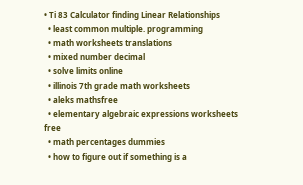• Ti 83 Calculator finding Linear Relationships
  • least common multiple. programming
  • math worksheets translations
  • mixed number decimal
  • solve limits online
  • illinois 7th grade math worksheets
  • aleks mathsfree
  • elementary algebraic expressions worksheets free
  • math percentages dummies
  • how to figure out if something is a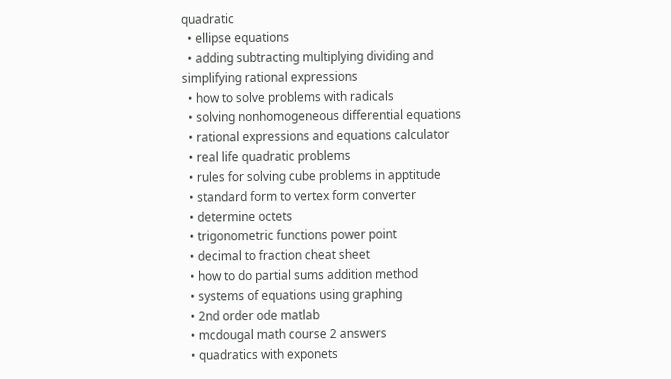quadratic
  • ellipse equations
  • adding subtracting multiplying dividing and simplifying rational expressions
  • how to solve problems with radicals
  • solving nonhomogeneous differential equations
  • rational expressions and equations calculator
  • real life quadratic problems
  • rules for solving cube problems in apptitude
  • standard form to vertex form converter
  • determine octets
  • trigonometric functions power point
  • decimal to fraction cheat sheet
  • how to do partial sums addition method
  • systems of equations using graphing
  • 2nd order ode matlab
  • mcdougal math course 2 answers
  • quadratics with exponets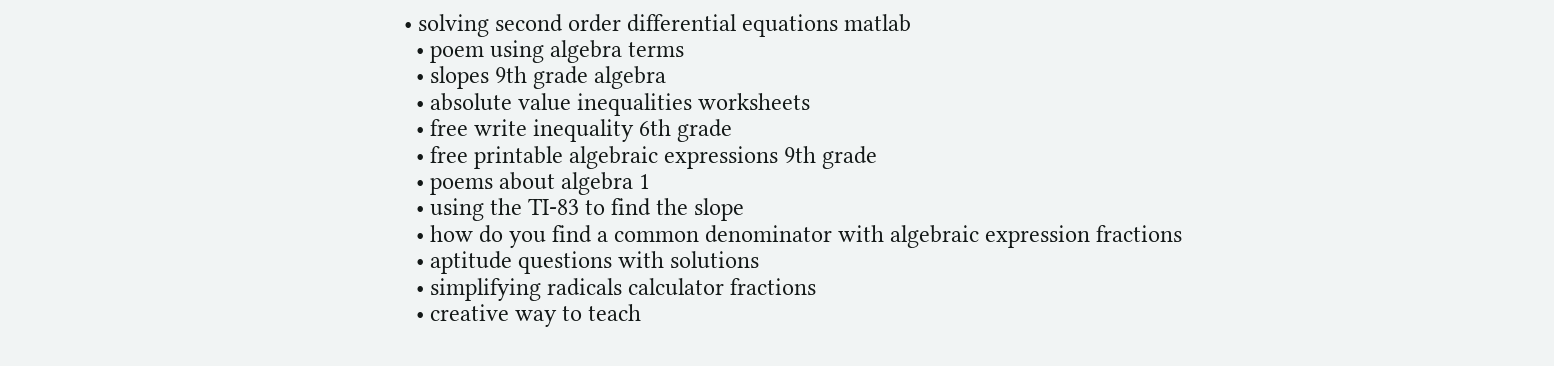• solving second order differential equations matlab
  • poem using algebra terms
  • slopes 9th grade algebra
  • absolute value inequalities worksheets
  • free write inequality 6th grade
  • free printable algebraic expressions 9th grade
  • poems about algebra 1
  • using the TI-83 to find the slope
  • how do you find a common denominator with algebraic expression fractions
  • aptitude questions with solutions
  • simplifying radicals calculator fractions
  • creative way to teach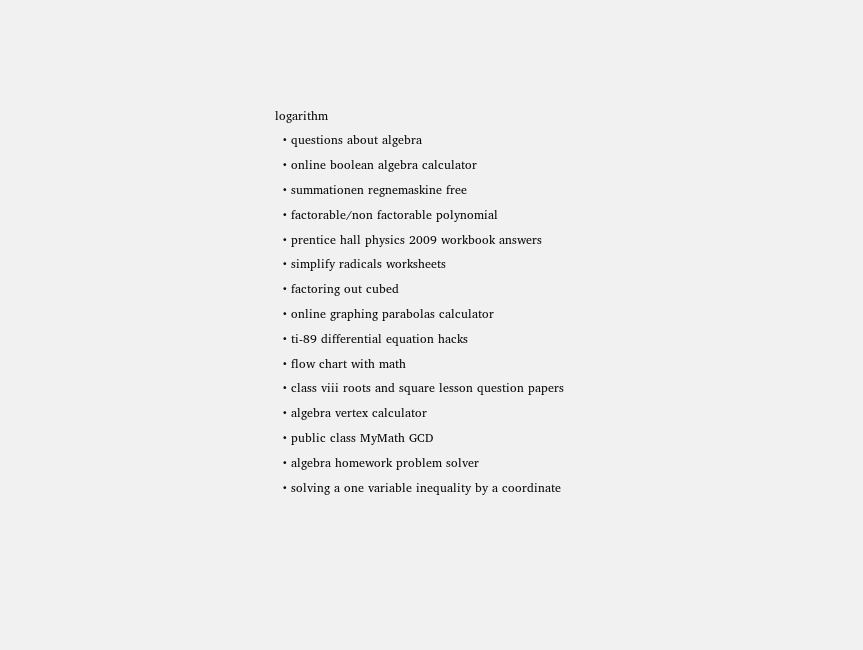logarithm
  • questions about algebra
  • online boolean algebra calculator
  • summationen regnemaskine free
  • factorable/non factorable polynomial
  • prentice hall physics 2009 workbook answers
  • simplify radicals worksheets
  • factoring out cubed
  • online graphing parabolas calculator
  • ti-89 differential equation hacks
  • flow chart with math
  • class viii roots and square lesson question papers
  • algebra vertex calculator
  • public class MyMath GCD
  • algebra homework problem solver
  • solving a one variable inequality by a coordinate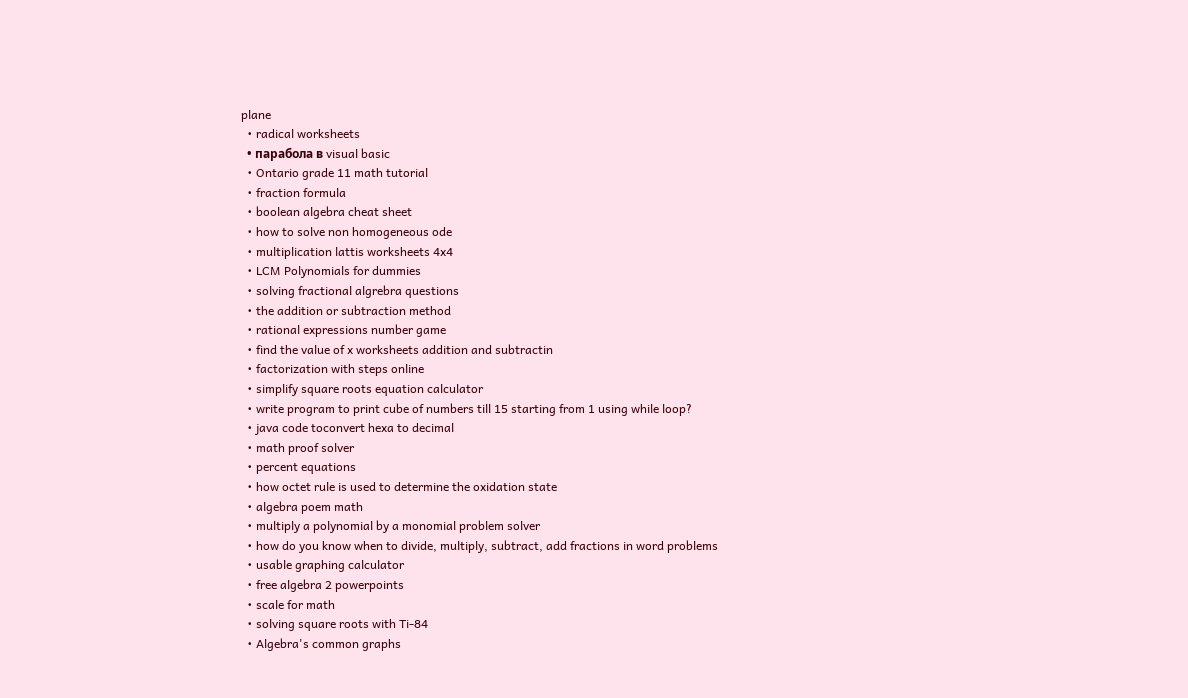plane
  • radical worksheets
  • парабола в visual basic
  • Ontario grade 11 math tutorial
  • fraction formula
  • boolean algebra cheat sheet
  • how to solve non homogeneous ode
  • multiplication lattis worksheets 4x4
  • LCM Polynomials for dummies
  • solving fractional algrebra questions
  • the addition or subtraction method
  • rational expressions number game
  • find the value of x worksheets addition and subtractin
  • factorization with steps online
  • simplify square roots equation calculator
  • write program to print cube of numbers till 15 starting from 1 using while loop?
  • java code toconvert hexa to decimal
  • math proof solver
  • percent equations
  • how octet rule is used to determine the oxidation state
  • algebra poem math
  • multiply a polynomial by a monomial problem solver
  • how do you know when to divide, multiply, subtract, add fractions in word problems
  • usable graphing calculator
  • free algebra 2 powerpoints
  • scale for math
  • solving square roots with Ti-84
  • Algebra's common graphs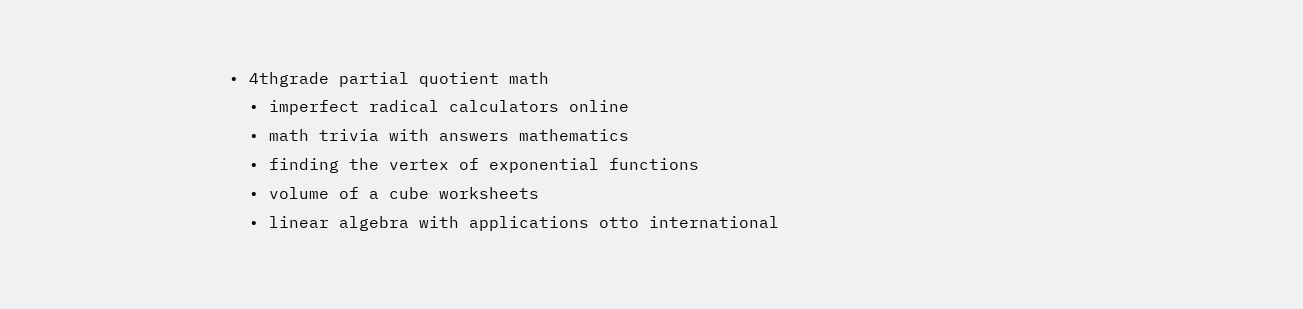• 4thgrade partial quotient math
  • imperfect radical calculators online
  • math trivia with answers mathematics
  • finding the vertex of exponential functions
  • volume of a cube worksheets
  • linear algebra with applications otto international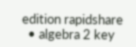edition rapidshare
  • algebra 2 key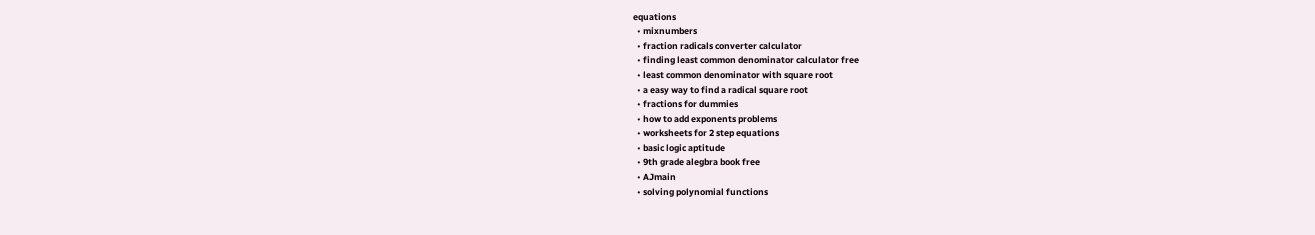equations
  • mixnumbers
  • fraction radicals converter calculator
  • finding least common denominator calculator free
  • least common denominator with square root
  • a easy way to find a radical square root
  • fractions for dummies
  • how to add exponents problems
  • worksheets for 2 step equations
  • basic logic aptitude
  • 9th grade alegbra book free
  • AJmain
  • solving polynomial functions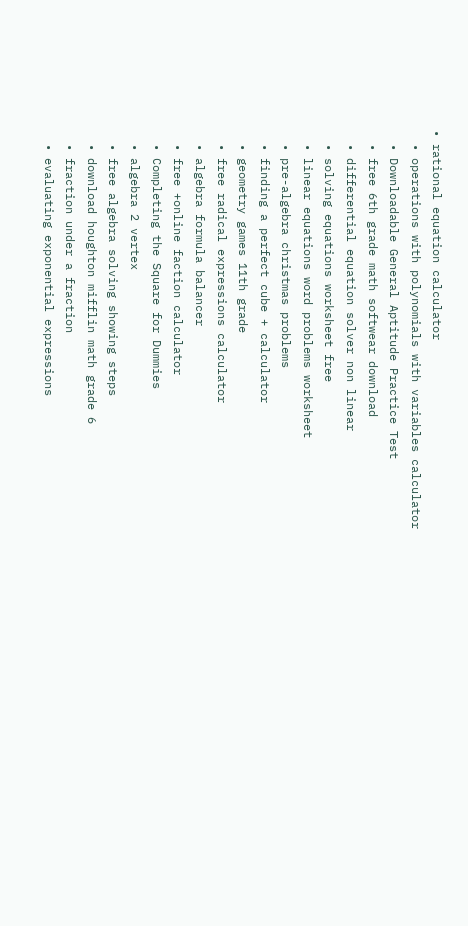• rational equation calculator
  • operations with polynomials with variables calculator
  • Downloadable General Aptitude Practice Test
  • free 6th grade math softwear download
  • differential equation solver non linear
  • solving equations worksheet free
  • linear equations word problems worksheet
  • pre-algebra christmas problems
  • finding a perfect cube + calculator
  • geometry games 11th grade
  • free radical expressions calculator
  • algebra formula balancer
  • free +online faction calculator
  • Completing the Square for Dummies
  • algebra 2 vertex
  • free algebra solving showing steps
  • download houghton mifflin math grade 6
  • fraction under a fraction
  • evaluating exponential expressions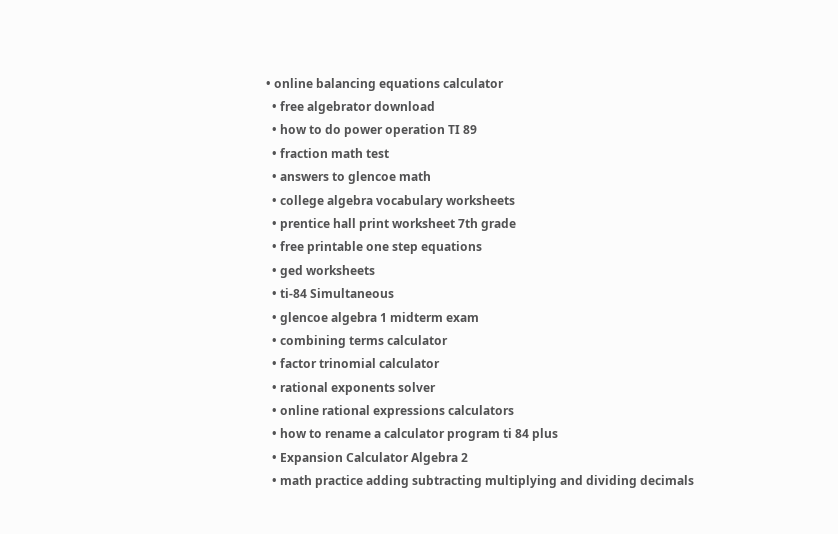• online balancing equations calculator
  • free algebrator download
  • how to do power operation TI 89
  • fraction math test
  • answers to glencoe math
  • college algebra vocabulary worksheets
  • prentice hall print worksheet 7th grade
  • free printable one step equations
  • ged worksheets
  • ti-84 Simultaneous
  • glencoe algebra 1 midterm exam
  • combining terms calculator
  • factor trinomial calculator
  • rational exponents solver
  • online rational expressions calculators
  • how to rename a calculator program ti 84 plus
  • Expansion Calculator Algebra 2
  • math practice adding subtracting multiplying and dividing decimals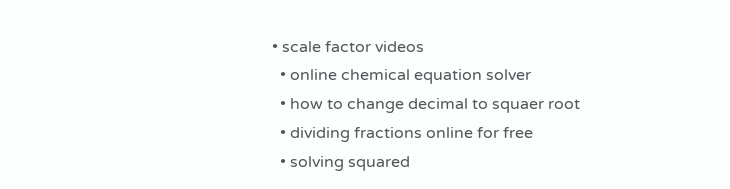• scale factor videos
  • online chemical equation solver
  • how to change decimal to squaer root
  • dividing fractions online for free
  • solving squared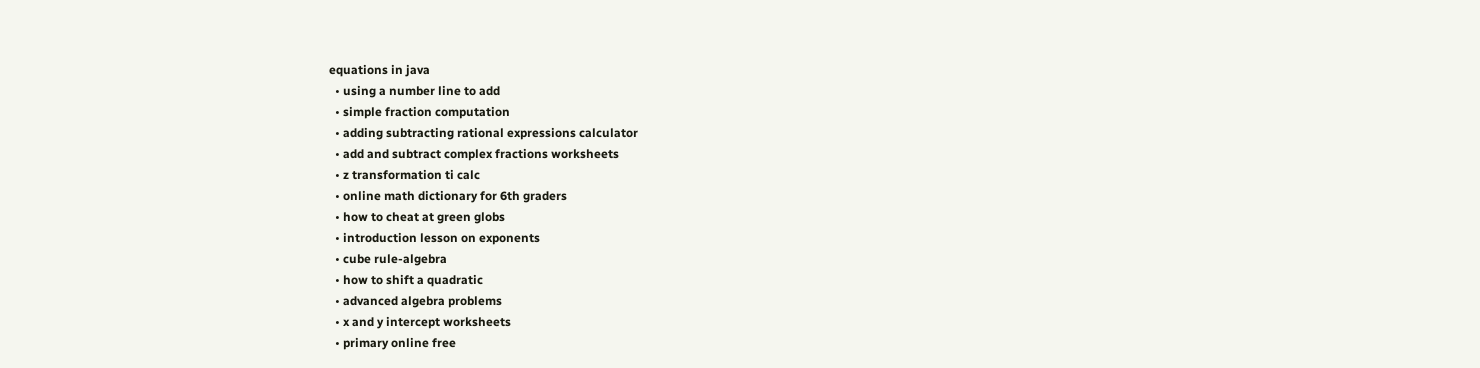equations in java
  • using a number line to add
  • simple fraction computation
  • adding subtracting rational expressions calculator
  • add and subtract complex fractions worksheets
  • z transformation ti calc
  • online math dictionary for 6th graders
  • how to cheat at green globs
  • introduction lesson on exponents
  • cube rule-algebra
  • how to shift a quadratic
  • advanced algebra problems
  • x and y intercept worksheets
  • primary online free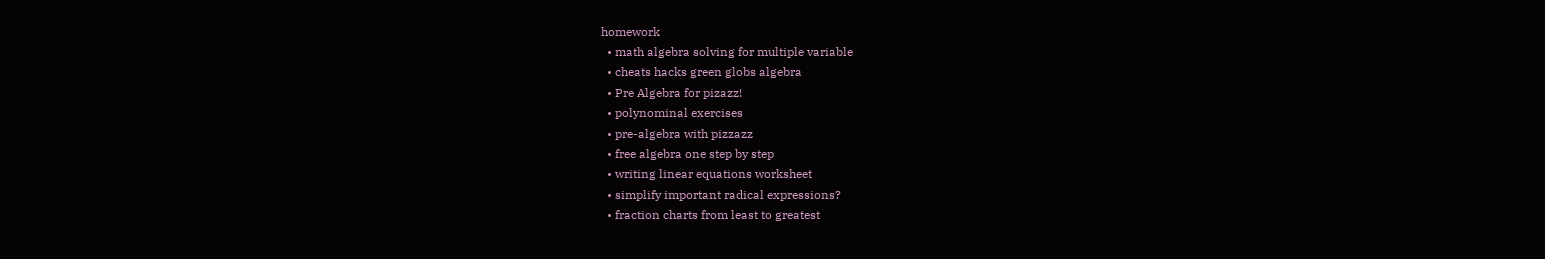homework
  • math algebra solving for multiple variable
  • cheats hacks green globs algebra
  • Pre Algebra for pizazz!
  • polynominal exercises
  • pre-algebra with pizzazz
  • free algebra one step by step
  • writing linear equations worksheet
  • simplify important radical expressions?
  • fraction charts from least to greatest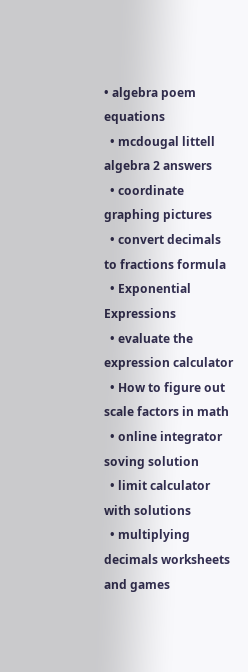• algebra poem equations
  • mcdougal littell algebra 2 answers
  • coordinate graphing pictures
  • convert decimals to fractions formula
  • Exponential Expressions
  • evaluate the expression calculator
  • How to figure out scale factors in math
  • online integrator soving solution
  • limit calculator with solutions
  • multiplying decimals worksheets and games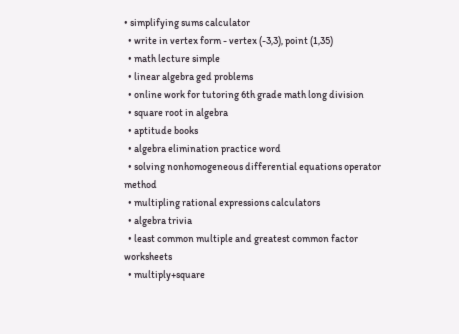• simplifying sums calculator
  • write in vertex form - vertex (-3,3), point (1,35)
  • math lecture simple
  • linear algebra ged problems
  • online work for tutoring 6th grade math long division
  • square root in algebra
  • aptitude books
  • algebra elimination practice word
  • solving nonhomogeneous differential equations operator method
  • multipling rational expressions calculators
  • algebra trivia
  • least common multiple and greatest common factor worksheets
  • multiply+square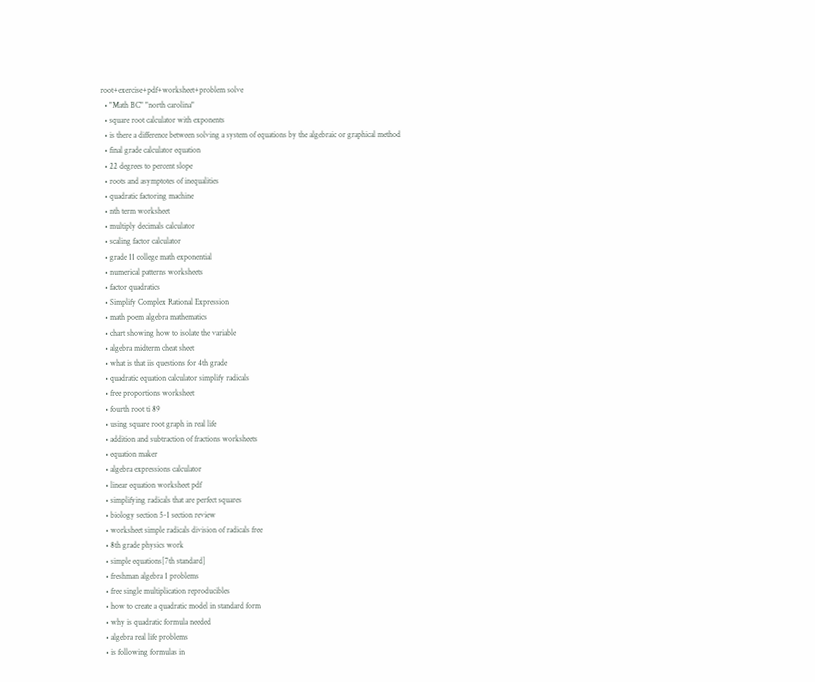root+exercise+pdf+worksheet+problem solve
  • "Math BC" "north carolina"
  • square root calculator with exponents
  • is there a difference between solving a system of equations by the algebraic or graphical method
  • final grade calculator equation
  • 22 degrees to percent slope
  • roots and asymptotes of inequalities
  • quadratic factoring machine
  • nth term worksheet
  • multiply decimals calculator
  • scaling factor calculator
  • grade 11 college math exponential
  • numerical patterns worksheets
  • factor quadratics
  • Simplify Complex Rational Expression
  • math poem algebra mathematics
  • chart showing how to isolate the variable
  • algebra midterm cheat sheet
  • what is that iis questions for 4th grade
  • quadratic equation calculator simplify radicals
  • free proportions worksheet
  • fourth root ti 89
  • using square root graph in real life
  • addition and subtraction of fractions worksheets
  • equation maker
  • algebra expressions calculator
  • linear equation worksheet pdf
  • simplifying radicals that are perfect squares
  • biology section 5-1 section review
  • worksheet simple radicals division of radicals free
  • 8th grade physics work
  • simple equations[7th standard]
  • freshman algebra 1 problems
  • free single multiplication reproducibles
  • how to create a quadratic model in standard form
  • why is quadratic formula needed
  • algebra real life problems
  • is following formulas in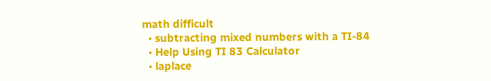math difficult
  • subtracting mixed numbers with a TI-84
  • Help Using TI 83 Calculator
  • laplace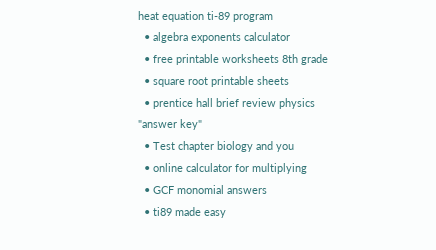heat equation ti-89 program
  • algebra exponents calculator
  • free printable worksheets 8th grade
  • square root printable sheets
  • prentice hall brief review physics "answer key"
  • Test chapter biology and you
  • online calculator for multiplying
  • GCF monomial answers
  • ti89 made easy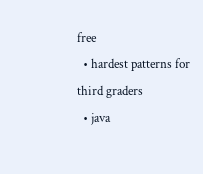free
  • hardest patterns for third graders
  • java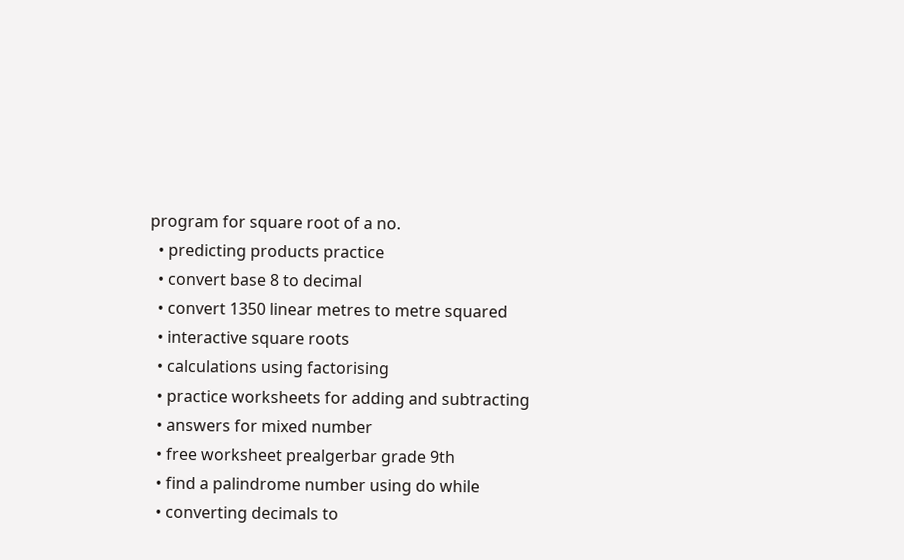program for square root of a no.
  • predicting products practice
  • convert base 8 to decimal
  • convert 1350 linear metres to metre squared
  • interactive square roots
  • calculations using factorising
  • practice worksheets for adding and subtracting
  • answers for mixed number
  • free worksheet prealgerbar grade 9th
  • find a palindrome number using do while
  • converting decimals to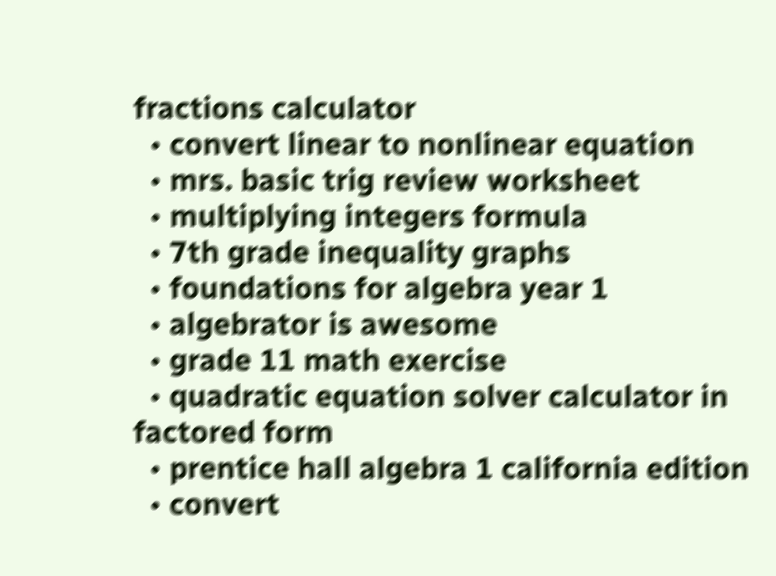fractions calculator
  • convert linear to nonlinear equation
  • mrs. basic trig review worksheet
  • multiplying integers formula
  • 7th grade inequality graphs
  • foundations for algebra year 1
  • algebrator is awesome
  • grade 11 math exercise
  • quadratic equation solver calculator in factored form
  • prentice hall algebra 1 california edition
  • convert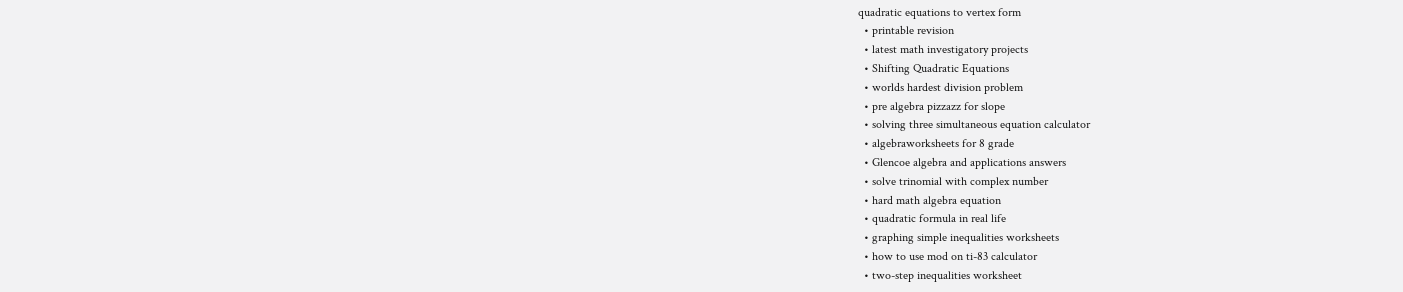quadratic equations to vertex form
  • printable revision
  • latest math investigatory projects
  • Shifting Quadratic Equations
  • worlds hardest division problem
  • pre algebra pizzazz for slope
  • solving three simultaneous equation calculator
  • algebraworksheets for 8 grade
  • Glencoe algebra and applications answers
  • solve trinomial with complex number
  • hard math algebra equation
  • quadratic formula in real life
  • graphing simple inequalities worksheets
  • how to use mod on ti-83 calculator
  • two-step inequalities worksheet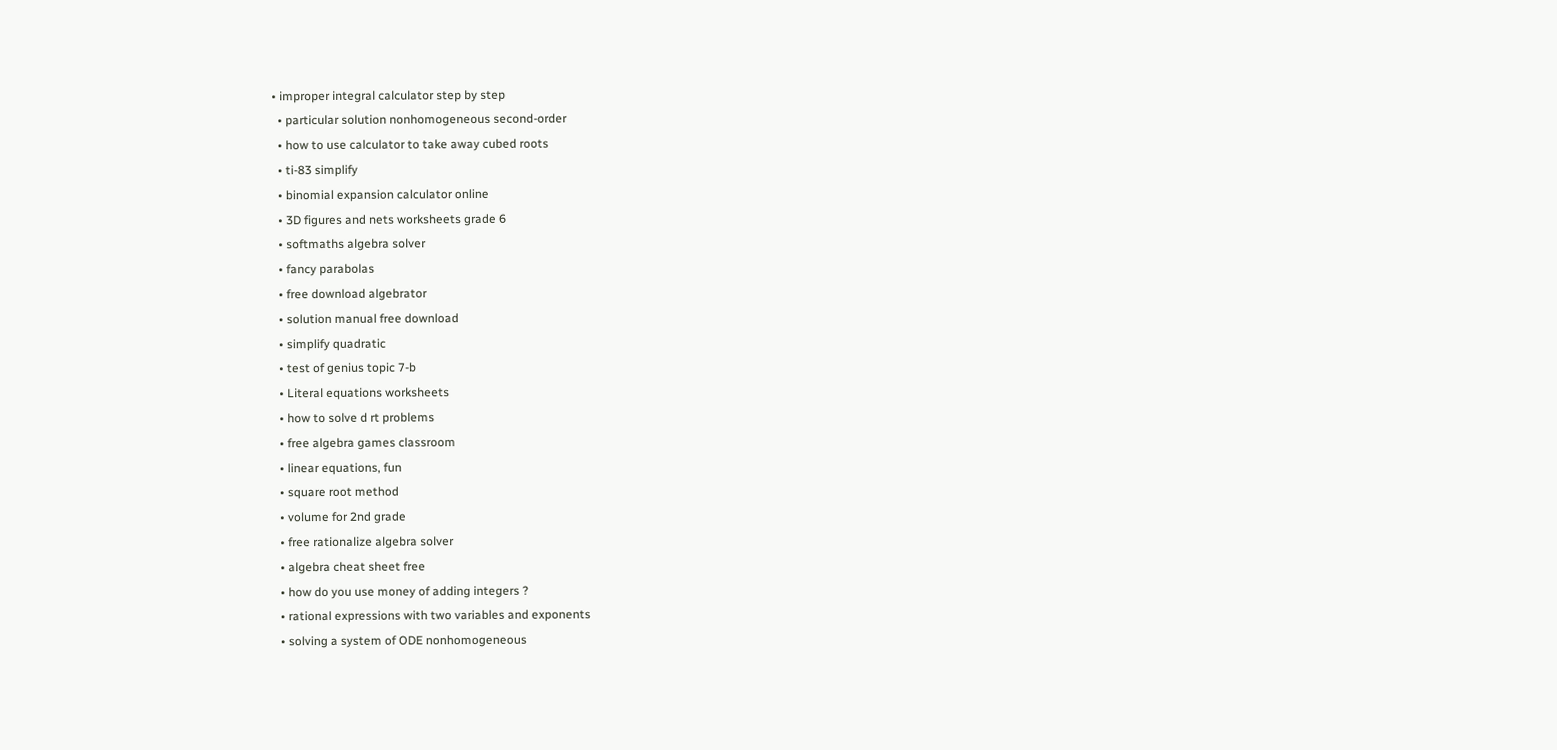• improper integral calculator step by step
  • particular solution nonhomogeneous second-order
  • how to use calculator to take away cubed roots
  • ti-83 simplify
  • binomial expansion calculator online
  • 3D figures and nets worksheets grade 6
  • softmaths algebra solver
  • fancy parabolas
  • free download algebrator
  • solution manual free download
  • simplify quadratic
  • test of genius topic 7-b
  • Literal equations worksheets
  • how to solve d rt problems
  • free algebra games classroom
  • linear equations, fun
  • square root method
  • volume for 2nd grade
  • free rationalize algebra solver
  • algebra cheat sheet free
  • how do you use money of adding integers ?
  • rational expressions with two variables and exponents
  • solving a system of ODE nonhomogeneous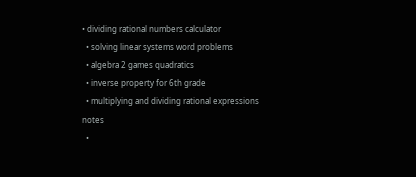• dividing rational numbers calculator
  • solving linear systems word problems
  • algebra 2 games quadratics
  • inverse property for 6th grade
  • multiplying and dividing rational expressions notes
  •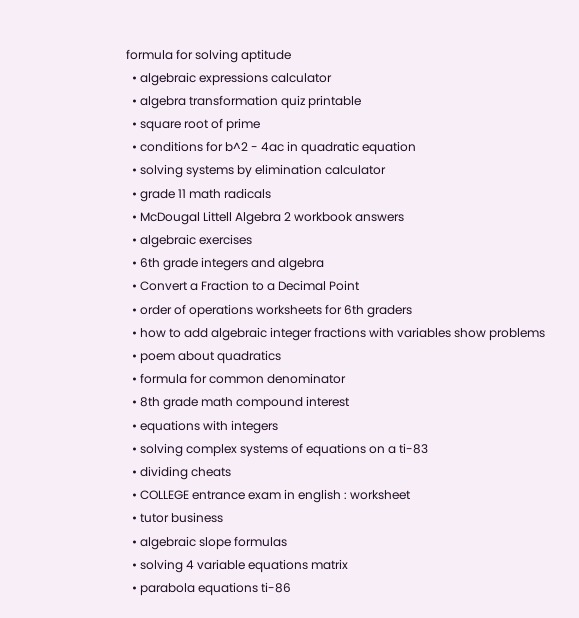formula for solving aptitude
  • algebraic expressions calculator
  • algebra transformation quiz printable
  • square root of prime
  • conditions for b^2 - 4ac in quadratic equation
  • solving systems by elimination calculator
  • grade 11 math radicals
  • McDougal Littell Algebra 2 workbook answers
  • algebraic exercises
  • 6th grade integers and algebra
  • Convert a Fraction to a Decimal Point
  • order of operations worksheets for 6th graders
  • how to add algebraic integer fractions with variables show problems
  • poem about quadratics
  • formula for common denominator
  • 8th grade math compound interest
  • equations with integers
  • solving complex systems of equations on a ti-83
  • dividing cheats
  • COLLEGE entrance exam in english : worksheet
  • tutor business
  • algebraic slope formulas
  • solving 4 variable equations matrix
  • parabola equations ti-86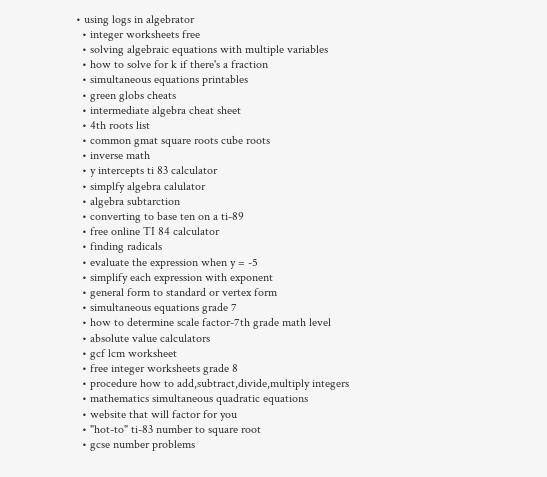• using logs in algebrator
  • integer worksheets free
  • solving algebraic equations with multiple variables
  • how to solve for k if there's a fraction
  • simultaneous equations printables
  • green globs cheats
  • intermediate algebra cheat sheet
  • 4th roots list
  • common gmat square roots cube roots
  • inverse math
  • y intercepts ti 83 calculator
  • simplfy algebra calulator
  • algebra subtarction
  • converting to base ten on a ti-89
  • free online TI 84 calculator
  • finding radicals
  • evaluate the expression when y = -5
  • simplify each expression with exponent
  • general form to standard or vertex form
  • simultaneous equations grade 7
  • how to determine scale factor-7th grade math level
  • absolute value calculators
  • gcf lcm worksheet
  • free integer worksheets grade 8
  • procedure how to add,subtract,divide,multiply integers
  • mathematics simultaneous quadratic equations
  • website that will factor for you
  • "hot-to" ti-83 number to square root
  • gcse number problems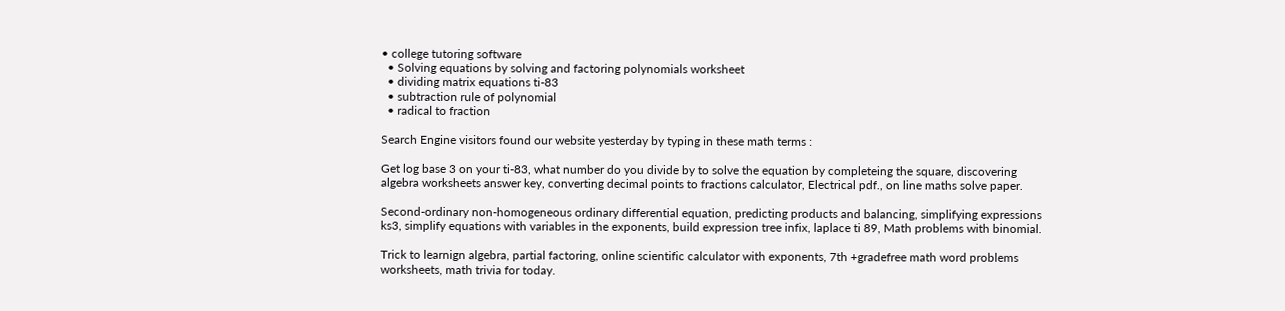• college tutoring software
  • Solving equations by solving and factoring polynomials worksheet
  • dividing matrix equations ti-83
  • subtraction rule of polynomial
  • radical to fraction

Search Engine visitors found our website yesterday by typing in these math terms :

Get log base 3 on your ti-83, what number do you divide by to solve the equation by completeing the square, discovering algebra worksheets answer key, converting decimal points to fractions calculator, Electrical pdf., on line maths solve paper.

Second-ordinary non-homogeneous ordinary differential equation, predicting products and balancing, simplifying expressions ks3, simplify equations with variables in the exponents, build expression tree infix, laplace ti 89, Math problems with binomial.

Trick to learnign algebra, partial factoring, online scientific calculator with exponents, 7th +gradefree math word problems worksheets, math trivia for today.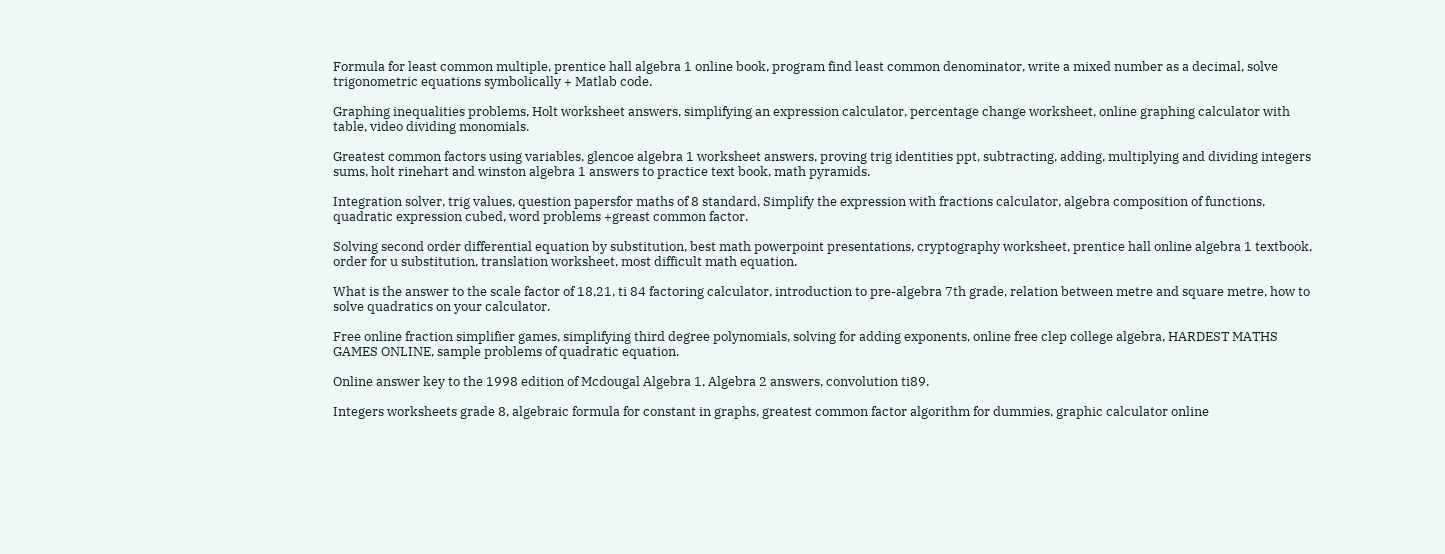Formula for least common multiple, prentice hall algebra 1 online book, program find least common denominator, write a mixed number as a decimal, solve trigonometric equations symbolically + Matlab code.

Graphing inequalities problems, Holt worksheet answers, simplifying an expression calculator, percentage change worksheet, online graphing calculator with table, video dividing monomials.

Greatest common factors using variables, glencoe algebra 1 worksheet answers, proving trig identities ppt, subtracting, adding, multiplying and dividing integers sums, holt rinehart and winston algebra 1 answers to practice text book, math pyramids.

Integration solver, trig values, question papersfor maths of 8 standard, Simplify the expression with fractions calculator, algebra composition of functions, quadratic expression cubed, word problems +greast common factor.

Solving second order differential equation by substitution, best math powerpoint presentations, cryptography worksheet, prentice hall online algebra 1 textbook, order for u substitution, translation worksheet, most difficult math equation.

What is the answer to the scale factor of 18,21, ti 84 factoring calculator, introduction to pre-algebra 7th grade, relation between metre and square metre, how to solve quadratics on your calculator.

Free online fraction simplifier games, simplifying third degree polynomials, solving for adding exponents, online free clep college algebra, HARDEST MATHS GAMES ONLINE, sample problems of quadratic equation.

Online answer key to the 1998 edition of Mcdougal Algebra 1, Algebra 2 answers, convolution ti89.

Integers worksheets grade 8, algebraic formula for constant in graphs, greatest common factor algorithm for dummies, graphic calculator online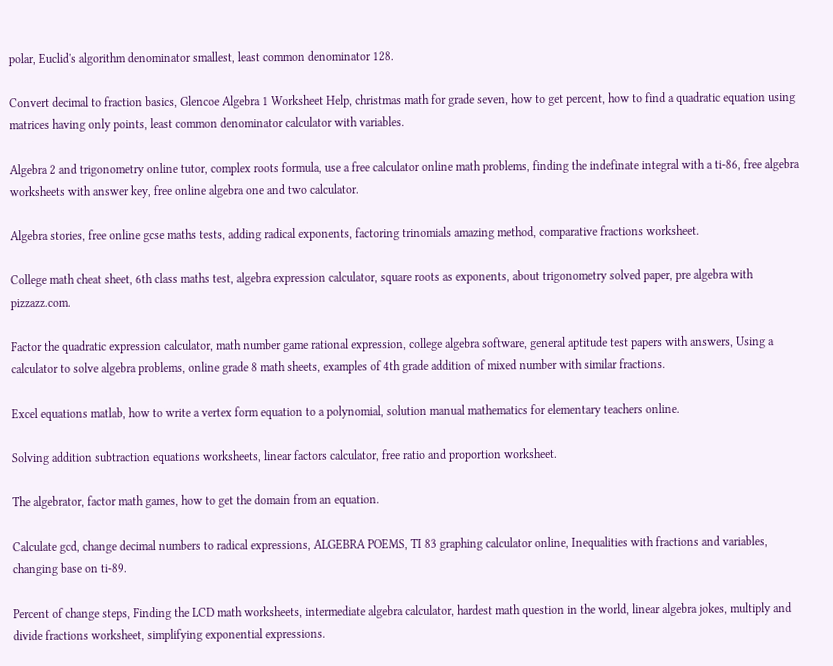polar, Euclid's algorithm denominator smallest, least common denominator 128.

Convert decimal to fraction basics, Glencoe Algebra 1 Worksheet Help, christmas math for grade seven, how to get percent, how to find a quadratic equation using matrices having only points, least common denominator calculator with variables.

Algebra 2 and trigonometry online tutor, complex roots formula, use a free calculator online math problems, finding the indefinate integral with a ti-86, free algebra worksheets with answer key, free online algebra one and two calculator.

Algebra stories, free online gcse maths tests, adding radical exponents, factoring trinomials amazing method, comparative fractions worksheet.

College math cheat sheet, 6th class maths test, algebra expression calculator, square roots as exponents, about trigonometry solved paper, pre algebra with pizzazz.com.

Factor the quadratic expression calculator, math number game rational expression, college algebra software, general aptitude test papers with answers, Using a calculator to solve algebra problems, online grade 8 math sheets, examples of 4th grade addition of mixed number with similar fractions.

Excel equations matlab, how to write a vertex form equation to a polynomial, solution manual mathematics for elementary teachers online.

Solving addition subtraction equations worksheets, linear factors calculator, free ratio and proportion worksheet.

The algebrator, factor math games, how to get the domain from an equation.

Calculate gcd, change decimal numbers to radical expressions, ALGEBRA POEMS, TI 83 graphing calculator online, Inequalities with fractions and variables, changing base on ti-89.

Percent of change steps, Finding the LCD math worksheets, intermediate algebra calculator, hardest math question in the world, linear algebra jokes, multiply and divide fractions worksheet, simplifying exponential expressions.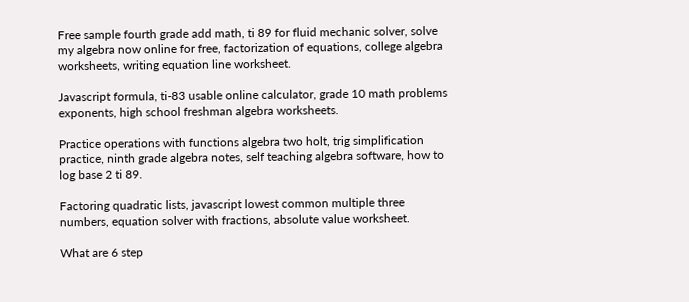Free sample fourth grade add math, ti 89 for fluid mechanic solver, solve my algebra now online for free, factorization of equations, college algebra worksheets, writing equation line worksheet.

Javascript formula, ti-83 usable online calculator, grade 10 math problems exponents, high school freshman algebra worksheets.

Practice operations with functions algebra two holt, trig simplification practice, ninth grade algebra notes, self teaching algebra software, how to log base 2 ti 89.

Factoring quadratic lists, javascript lowest common multiple three numbers, equation solver with fractions, absolute value worksheet.

What are 6 step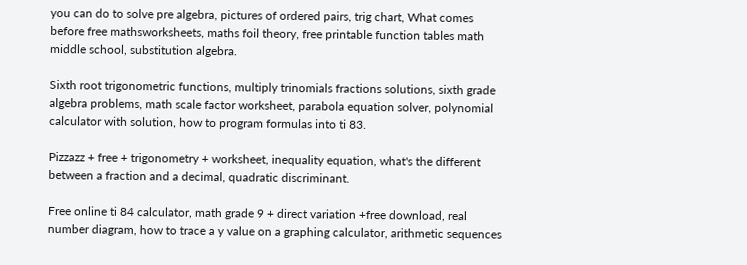you can do to solve pre algebra, pictures of ordered pairs, trig chart, What comes before free mathsworksheets, maths foil theory, free printable function tables math middle school, substitution algebra.

Sixth root trigonometric functions, multiply trinomials fractions solutions, sixth grade algebra problems, math scale factor worksheet, parabola equation solver, polynomial calculator with solution, how to program formulas into ti 83.

Pizzazz + free + trigonometry + worksheet, inequality equation, what's the different between a fraction and a decimal, quadratic discriminant.

Free online ti 84 calculator, math grade 9 + direct variation +free download, real number diagram, how to trace a y value on a graphing calculator, arithmetic sequences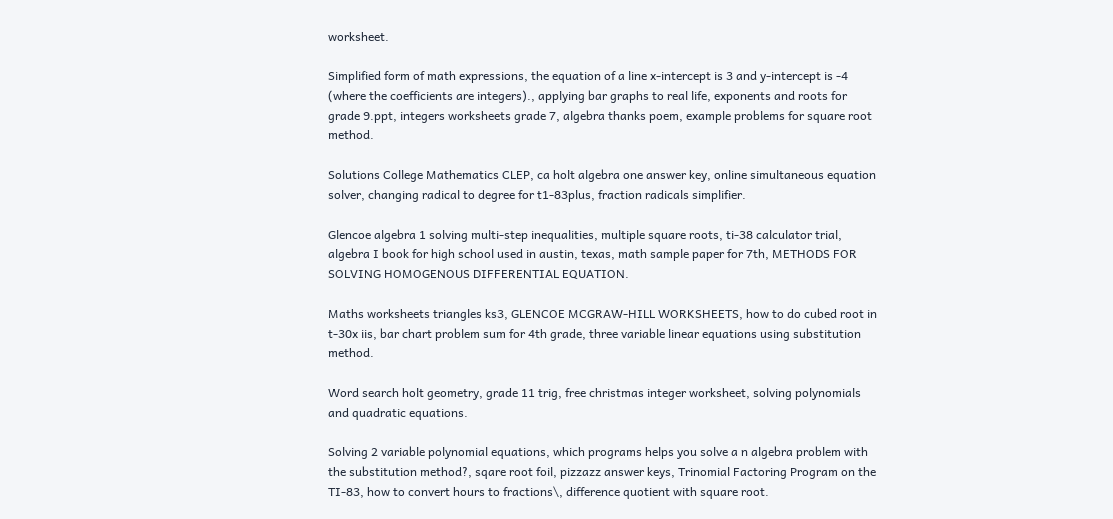worksheet.

Simplified form of math expressions, the equation of a line x-intercept is 3 and y-intercept is -4 (where the coefficients are integers)., applying bar graphs to real life, exponents and roots for grade 9.ppt, integers worksheets grade 7, algebra thanks poem, example problems for square root method.

Solutions College Mathematics CLEP, ca holt algebra one answer key, online simultaneous equation solver, changing radical to degree for t1-83plus, fraction radicals simplifier.

Glencoe algebra 1 solving multi-step inequalities, multiple square roots, ti-38 calculator trial, algebra I book for high school used in austin, texas, math sample paper for 7th, METHODS FOR SOLVING HOMOGENOUS DIFFERENTIAL EQUATION.

Maths worksheets triangles ks3, GLENCOE MCGRAW-HILL WORKSHEETS, how to do cubed root in t-30x iis, bar chart problem sum for 4th grade, three variable linear equations using substitution method.

Word search holt geometry, grade 11 trig, free christmas integer worksheet, solving polynomials and quadratic equations.

Solving 2 variable polynomial equations, which programs helps you solve a n algebra problem with the substitution method?, sqare root foil, pizzazz answer keys, Trinomial Factoring Program on the TI-83, how to convert hours to fractions\, difference quotient with square root.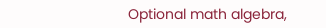Optional math algebra,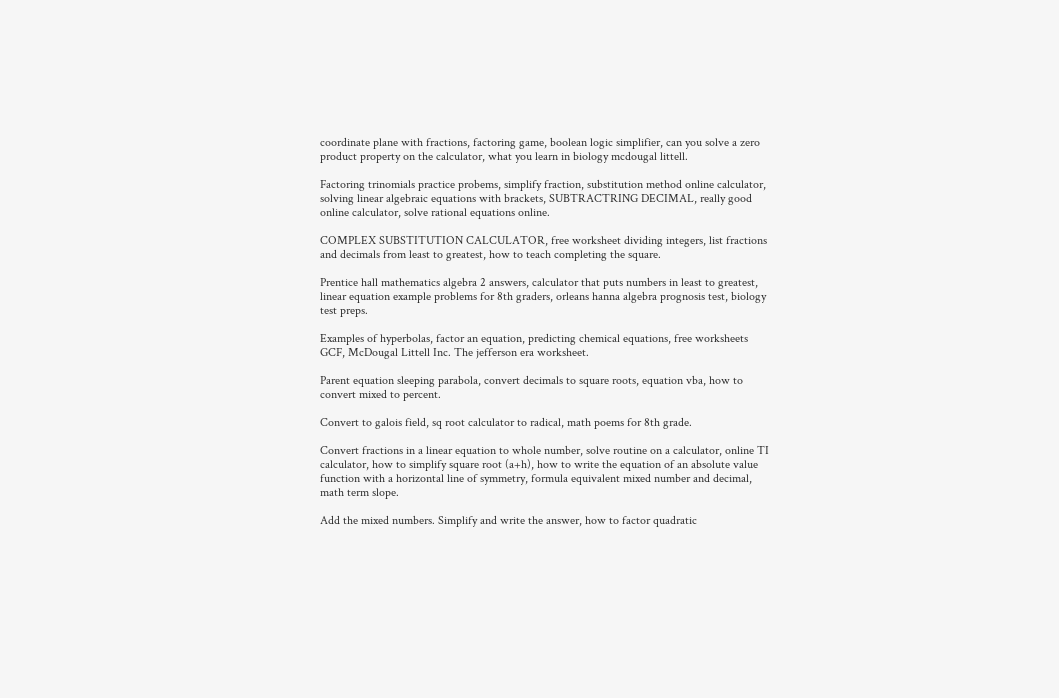coordinate plane with fractions, factoring game, boolean logic simplifier, can you solve a zero product property on the calculator, what you learn in biology mcdougal littell.

Factoring trinomials practice probems, simplify fraction, substitution method online calculator, solving linear algebraic equations with brackets, SUBTRACTRING DECIMAL, really good online calculator, solve rational equations online.

COMPLEX SUBSTITUTION CALCULATOR, free worksheet dividing integers, list fractions and decimals from least to greatest, how to teach completing the square.

Prentice hall mathematics algebra 2 answers, calculator that puts numbers in least to greatest, linear equation example problems for 8th graders, orleans hanna algebra prognosis test, biology test preps.

Examples of hyperbolas, factor an equation, predicting chemical equations, free worksheets GCF, McDougal Littell Inc. The jefferson era worksheet.

Parent equation sleeping parabola, convert decimals to square roots, equation vba, how to convert mixed to percent.

Convert to galois field, sq root calculator to radical, math poems for 8th grade.

Convert fractions in a linear equation to whole number, solve routine on a calculator, online TI calculator, how to simplify square root (a+h), how to write the equation of an absolute value function with a horizontal line of symmetry, formula equivalent mixed number and decimal, math term slope.

Add the mixed numbers. Simplify and write the answer, how to factor quadratic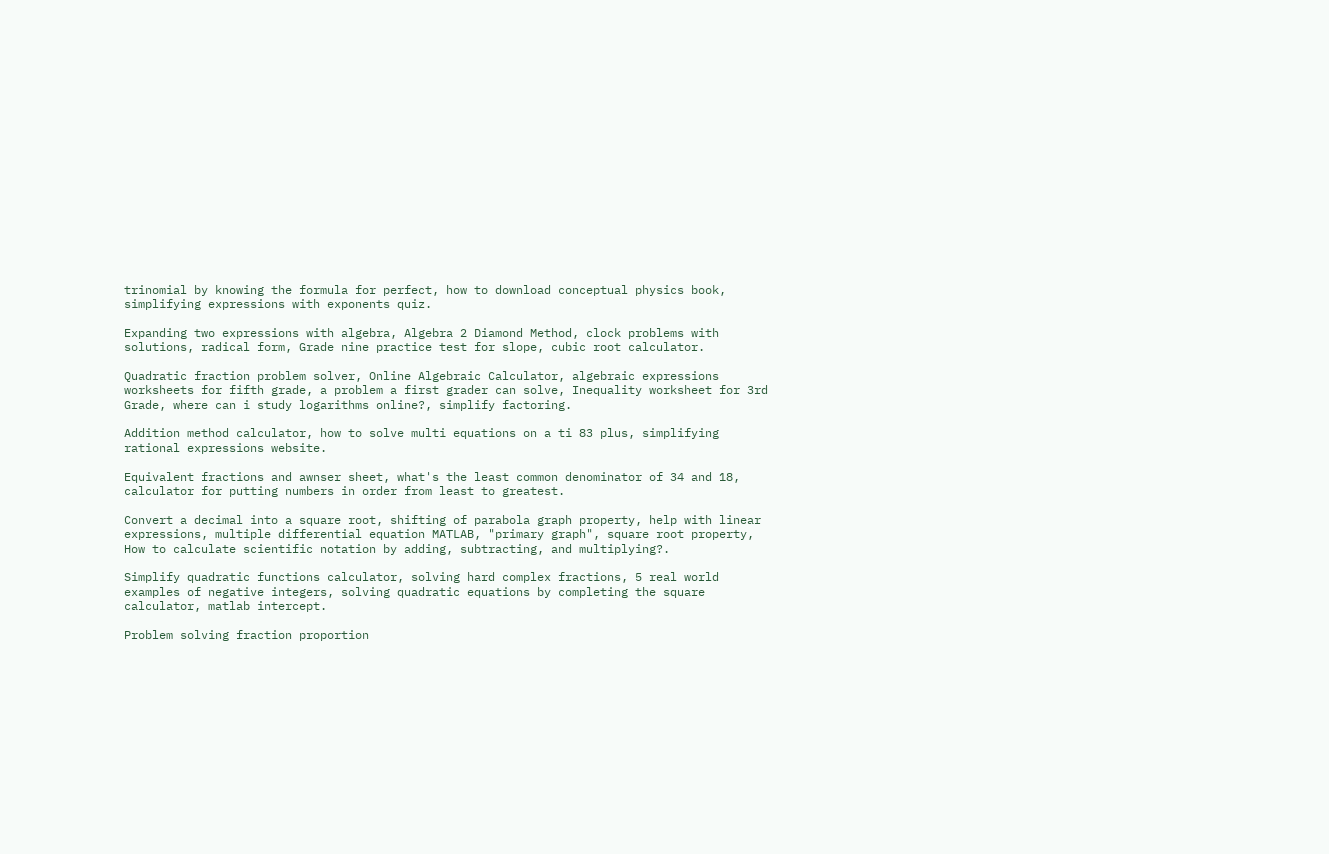trinomial by knowing the formula for perfect, how to download conceptual physics book, simplifying expressions with exponents quiz.

Expanding two expressions with algebra, Algebra 2 Diamond Method, clock problems with solutions, radical form, Grade nine practice test for slope, cubic root calculator.

Quadratic fraction problem solver, Online Algebraic Calculator, algebraic expressions worksheets for fifth grade, a problem a first grader can solve, Inequality worksheet for 3rd Grade, where can i study logarithms online?, simplify factoring.

Addition method calculator, how to solve multi equations on a ti 83 plus, simplifying rational expressions website.

Equivalent fractions and awnser sheet, what's the least common denominator of 34 and 18, calculator for putting numbers in order from least to greatest.

Convert a decimal into a square root, shifting of parabola graph property, help with linear expressions, multiple differential equation MATLAB, "primary graph", square root property, How to calculate scientific notation by adding, subtracting, and multiplying?.

Simplify quadratic functions calculator, solving hard complex fractions, 5 real world examples of negative integers, solving quadratic equations by completing the square calculator, matlab intercept.

Problem solving fraction proportion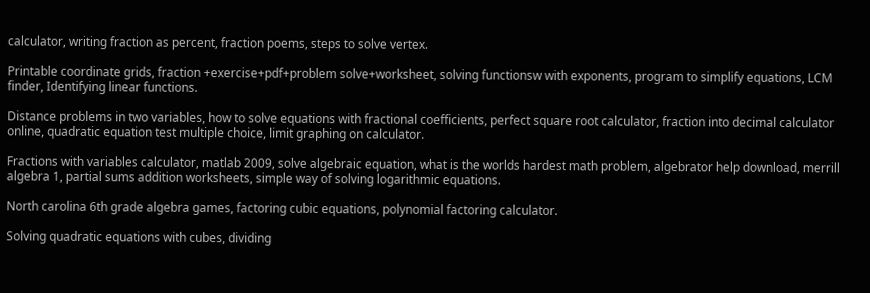calculator, writing fraction as percent, fraction poems, steps to solve vertex.

Printable coordinate grids, fraction +exercise+pdf+problem solve+worksheet, solving functionsw with exponents, program to simplify equations, LCM finder, Identifying linear functions.

Distance problems in two variables, how to solve equations with fractional coefficients, perfect square root calculator, fraction into decimal calculator online, quadratic equation test multiple choice, limit graphing on calculator.

Fractions with variables calculator, matlab 2009, solve algebraic equation, what is the worlds hardest math problem, algebrator help download, merrill algebra 1, partial sums addition worksheets, simple way of solving logarithmic equations.

North carolina 6th grade algebra games, factoring cubic equations, polynomial factoring calculator.

Solving quadratic equations with cubes, dividing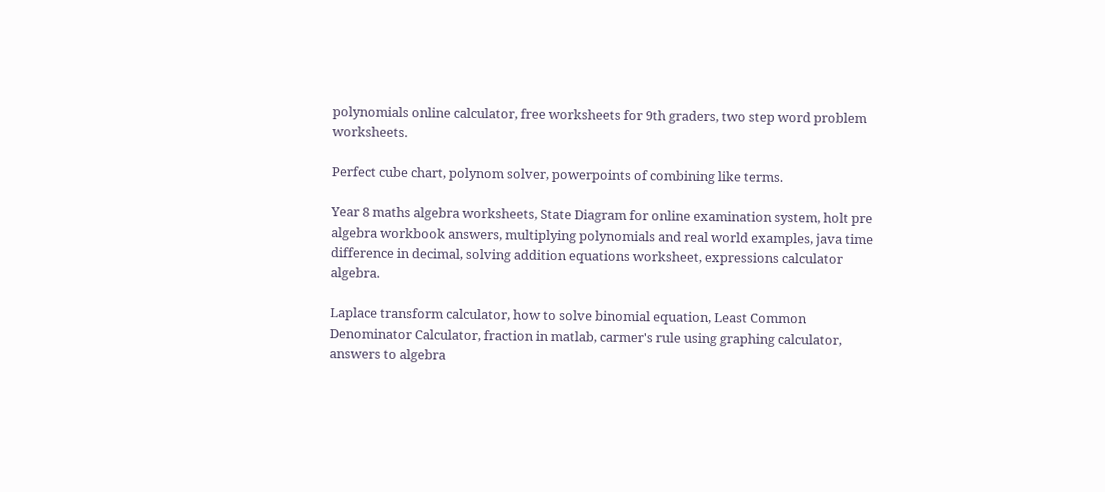polynomials online calculator, free worksheets for 9th graders, two step word problem worksheets.

Perfect cube chart, polynom solver, powerpoints of combining like terms.

Year 8 maths algebra worksheets, State Diagram for online examination system, holt pre algebra workbook answers, multiplying polynomials and real world examples, java time difference in decimal, solving addition equations worksheet, expressions calculator algebra.

Laplace transform calculator, how to solve binomial equation, Least Common Denominator Calculator, fraction in matlab, carmer's rule using graphing calculator, answers to algebra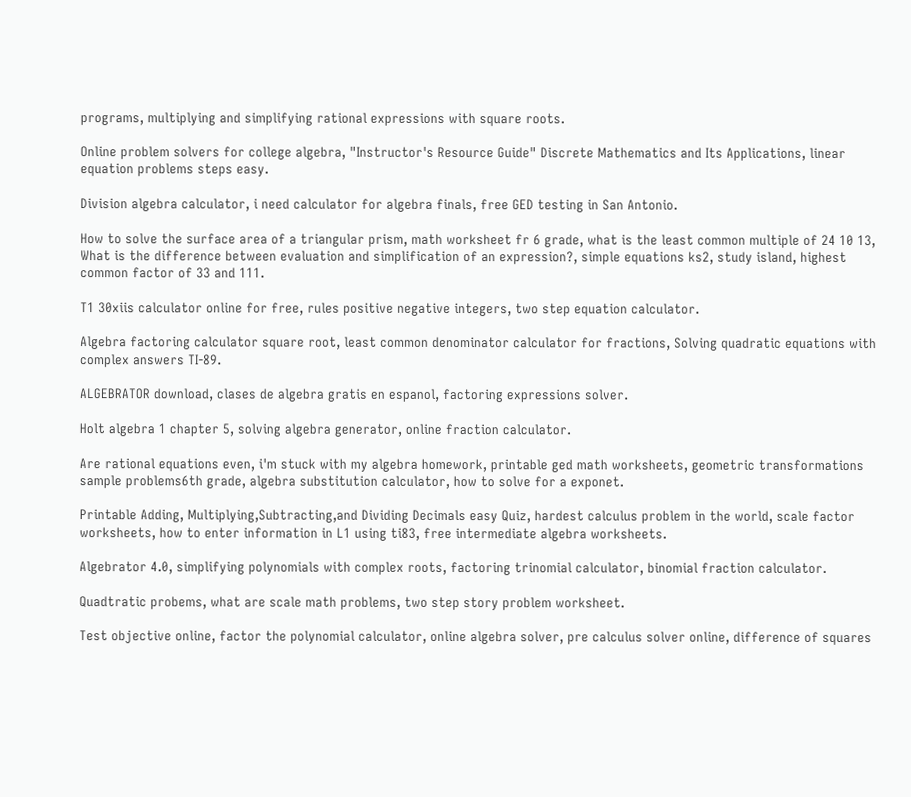programs, multiplying and simplifying rational expressions with square roots.

Online problem solvers for college algebra, "Instructor's Resource Guide" Discrete Mathematics and Its Applications, linear equation problems steps easy.

Division algebra calculator, i need calculator for algebra finals, free GED testing in San Antonio.

How to solve the surface area of a triangular prism, math worksheet fr 6 grade, what is the least common multiple of 24 10 13, What is the difference between evaluation and simplification of an expression?, simple equations ks2, study island, highest common factor of 33 and 111.

T1 30xiis calculator online for free, rules positive negative integers, two step equation calculator.

Algebra factoring calculator square root, least common denominator calculator for fractions, Solving quadratic equations with complex answers TI-89.

ALGEBRATOR download, clases de algebra gratis en espanol, factoring expressions solver.

Holt algebra 1 chapter 5, solving algebra generator, online fraction calculator.

Are rational equations even, i'm stuck with my algebra homework, printable ged math worksheets, geometric transformations sample problems6th grade, algebra substitution calculator, how to solve for a exponet.

Printable Adding, Multiplying,Subtracting,and Dividing Decimals easy Quiz, hardest calculus problem in the world, scale factor worksheets, how to enter information in L1 using ti83, free intermediate algebra worksheets.

Algebrator 4.0, simplifying polynomials with complex roots, factoring trinomial calculator, binomial fraction calculator.

Quadtratic probems, what are scale math problems, two step story problem worksheet.

Test objective online, factor the polynomial calculator, online algebra solver, pre calculus solver online, difference of squares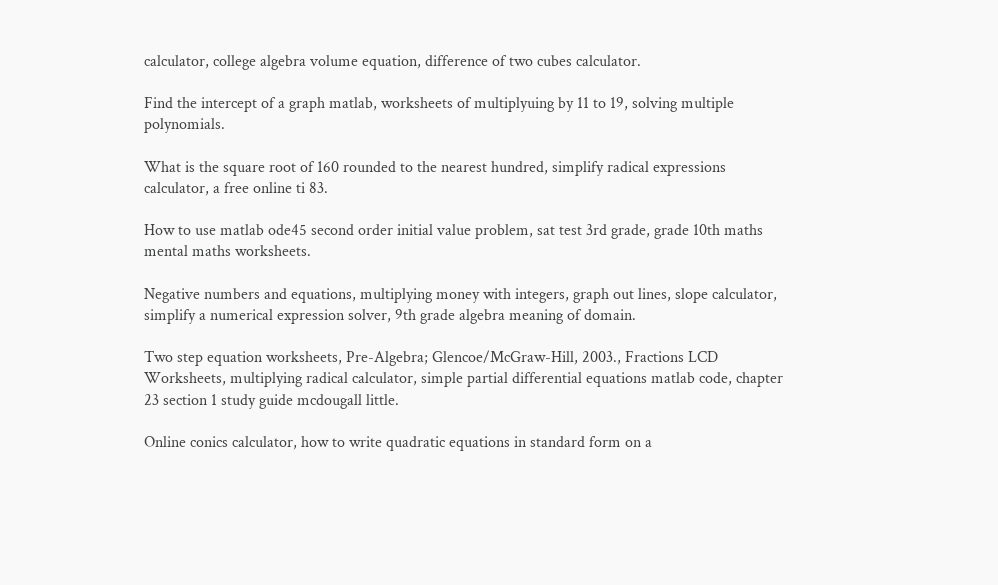calculator, college algebra volume equation, difference of two cubes calculator.

Find the intercept of a graph matlab, worksheets of multiplyuing by 11 to 19, solving multiple polynomials.

What is the square root of 160 rounded to the nearest hundred, simplify radical expressions calculator, a free online ti 83.

How to use matlab ode45 second order initial value problem, sat test 3rd grade, grade 10th maths mental maths worksheets.

Negative numbers and equations, multiplying money with integers, graph out lines, slope calculator, simplify a numerical expression solver, 9th grade algebra meaning of domain.

Two step equation worksheets, Pre-Algebra; Glencoe/McGraw-Hill, 2003., Fractions LCD Worksheets, multiplying radical calculator, simple partial differential equations matlab code, chapter 23 section 1 study guide mcdougall little.

Online conics calculator, how to write quadratic equations in standard form on a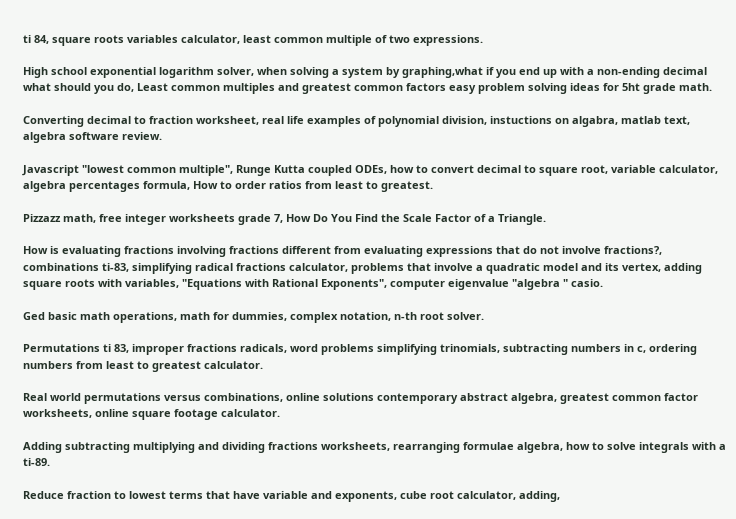ti 84, square roots variables calculator, least common multiple of two expressions.

High school exponential logarithm solver, when solving a system by graphing,what if you end up with a non-ending decimal what should you do, Least common multiples and greatest common factors easy problem solving ideas for 5ht grade math.

Converting decimal to fraction worksheet, real life examples of polynomial division, instuctions on algabra, matlab text, algebra software review.

Javascript "lowest common multiple", Runge Kutta coupled ODEs, how to convert decimal to square root, variable calculator, algebra percentages formula, How to order ratios from least to greatest.

Pizzazz math, free integer worksheets grade 7, How Do You Find the Scale Factor of a Triangle.

How is evaluating fractions involving fractions different from evaluating expressions that do not involve fractions?, combinations ti-83, simplifying radical fractions calculator, problems that involve a quadratic model and its vertex, adding square roots with variables, "Equations with Rational Exponents", computer eigenvalue "algebra " casio.

Ged basic math operations, math for dummies, complex notation, n-th root solver.

Permutations ti 83, improper fractions radicals, word problems simplifying trinomials, subtracting numbers in c, ordering numbers from least to greatest calculator.

Real world permutations versus combinations, online solutions contemporary abstract algebra, greatest common factor worksheets, online square footage calculator.

Adding subtracting multiplying and dividing fractions worksheets, rearranging formulae algebra, how to solve integrals with a ti-89.

Reduce fraction to lowest terms that have variable and exponents, cube root calculator, adding,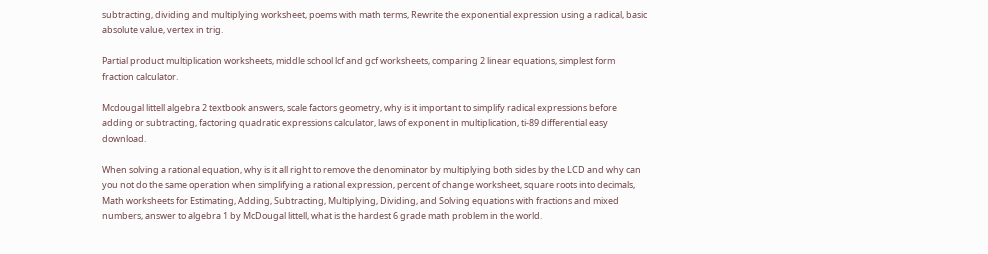subtracting, dividing and multiplying worksheet, poems with math terms, Rewrite the exponential expression using a radical, basic absolute value, vertex in trig.

Partial product multiplication worksheets, middle school lcf and gcf worksheets, comparing 2 linear equations, simplest form fraction calculator.

Mcdougal littell algebra 2 textbook answers, scale factors geometry, why is it important to simplify radical expressions before adding or subtracting, factoring quadratic expressions calculator, laws of exponent in multiplication, ti-89 differential easy download.

When solving a rational equation, why is it all right to remove the denominator by multiplying both sides by the LCD and why can you not do the same operation when simplifying a rational expression, percent of change worksheet, square roots into decimals, Math worksheets for Estimating, Adding, Subtracting, Multiplying, Dividing, and Solving equations with fractions and mixed numbers, answer to algebra 1 by McDougal littell, what is the hardest 6 grade math problem in the world.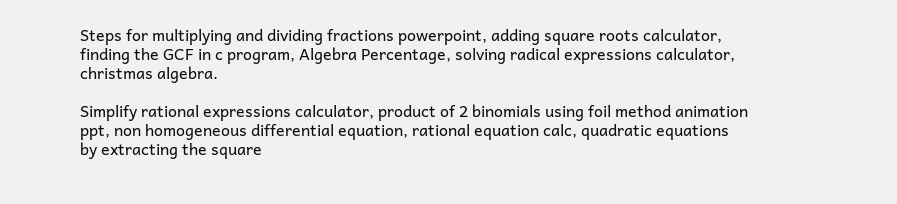Steps for multiplying and dividing fractions powerpoint, adding square roots calculator, finding the GCF in c program, Algebra Percentage, solving radical expressions calculator, christmas algebra.

Simplify rational expressions calculator, product of 2 binomials using foil method animation ppt, non homogeneous differential equation, rational equation calc, quadratic equations by extracting the square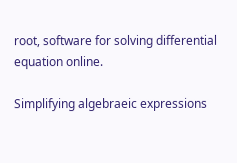root, software for solving differential equation online.

Simplifying algebraeic expressions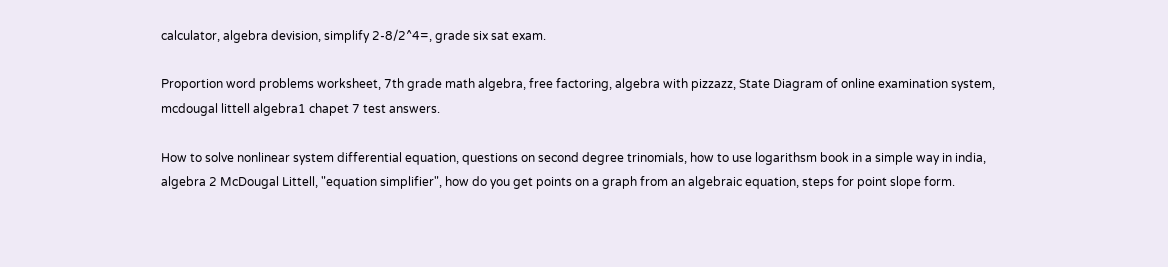calculator, algebra devision, simplify 2-8/2^4=, grade six sat exam.

Proportion word problems worksheet, 7th grade math algebra, free factoring, algebra with pizzazz, State Diagram of online examination system, mcdougal littell algebra1 chapet 7 test answers.

How to solve nonlinear system differential equation, questions on second degree trinomials, how to use logarithsm book in a simple way in india, algebra 2 McDougal Littell, "equation simplifier", how do you get points on a graph from an algebraic equation, steps for point slope form.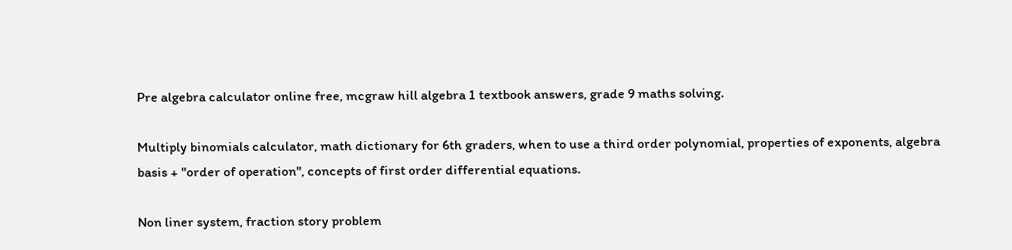Pre algebra calculator online free, mcgraw hill algebra 1 textbook answers, grade 9 maths solving.

Multiply binomials calculator, math dictionary for 6th graders, when to use a third order polynomial, properties of exponents, algebra basis + "order of operation", concepts of first order differential equations.

Non liner system, fraction story problem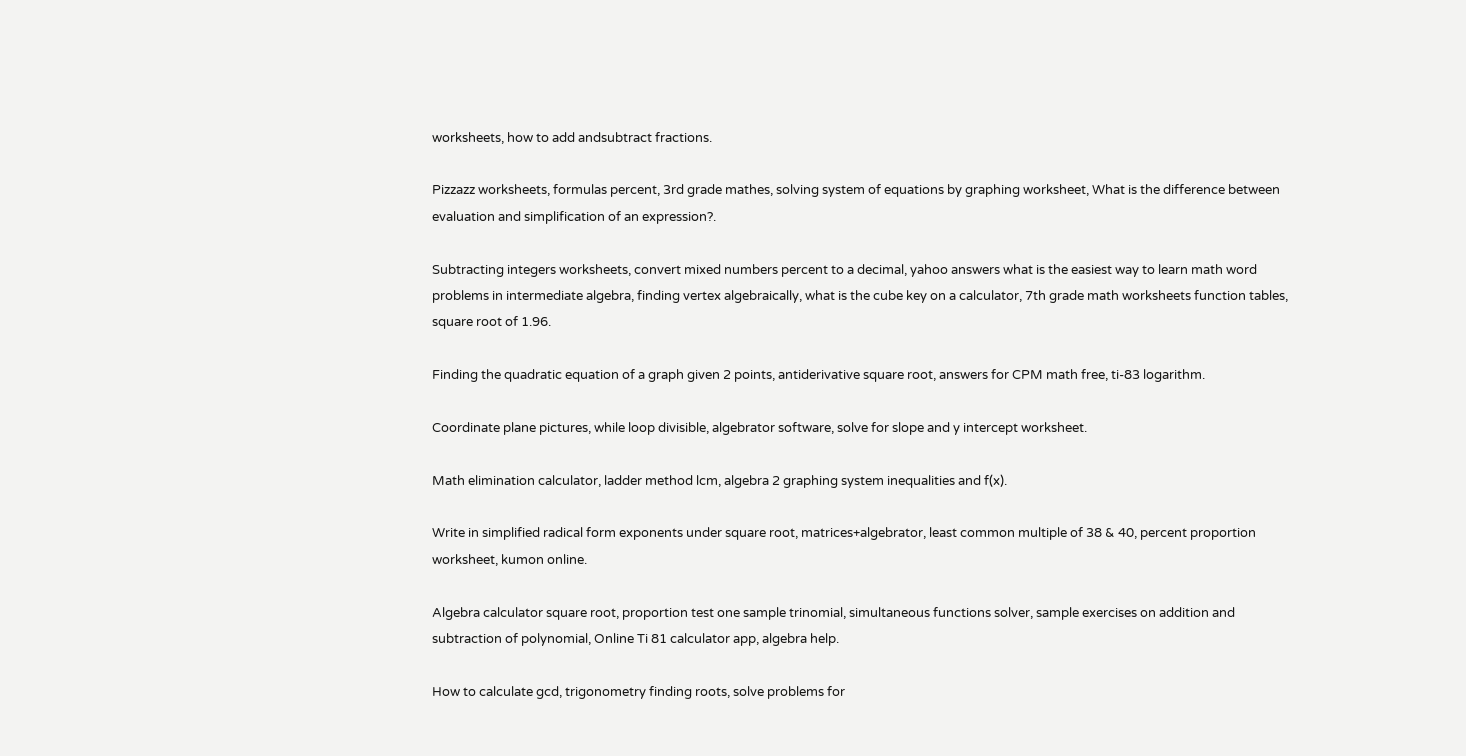worksheets, how to add andsubtract fractions.

Pizzazz worksheets, formulas percent, 3rd grade mathes, solving system of equations by graphing worksheet, What is the difference between evaluation and simplification of an expression?.

Subtracting integers worksheets, convert mixed numbers percent to a decimal, yahoo answers what is the easiest way to learn math word problems in intermediate algebra, finding vertex algebraically, what is the cube key on a calculator, 7th grade math worksheets function tables, square root of 1.96.

Finding the quadratic equation of a graph given 2 points, antiderivative square root, answers for CPM math free, ti-83 logarithm.

Coordinate plane pictures, while loop divisible, algebrator software, solve for slope and y intercept worksheet.

Math elimination calculator, ladder method lcm, algebra 2 graphing system inequalities and f(x).

Write in simplified radical form exponents under square root, matrices+algebrator, least common multiple of 38 & 40, percent proportion worksheet, kumon online.

Algebra calculator square root, proportion test one sample trinomial, simultaneous functions solver, sample exercises on addition and subtraction of polynomial, Online Ti 81 calculator app, algebra help.

How to calculate gcd, trigonometry finding roots, solve problems for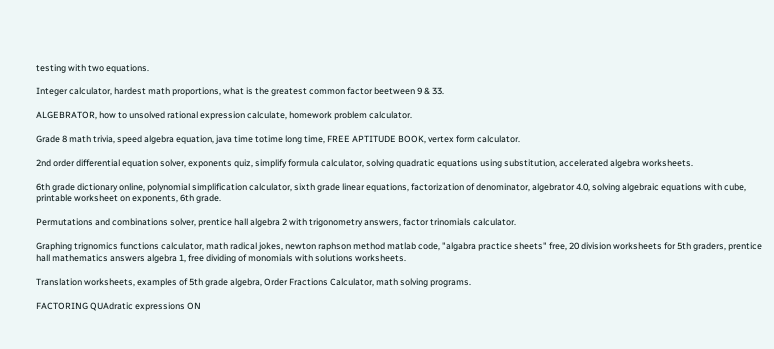testing with two equations.

Integer calculator, hardest math proportions, what is the greatest common factor beetween 9 & 33.

ALGEBRATOR, how to unsolved rational expression calculate, homework problem calculator.

Grade 8 math trivia, speed algebra equation, java time totime long time, FREE APTITUDE BOOK, vertex form calculator.

2nd order differential equation solver, exponents quiz, simplify formula calculator, solving quadratic equations using substitution, accelerated algebra worksheets.

6th grade dictionary online, polynomial simplification calculator, sixth grade linear equations, factorization of denominator, algebrator 4.0, solving algebraic equations with cube, printable worksheet on exponents, 6th grade.

Permutations and combinations solver, prentice hall algebra 2 with trigonometry answers, factor trinomials calculator.

Graphing trignomics functions calculator, math radical jokes, newton raphson method matlab code, "algabra practice sheets" free, 20 division worksheets for 5th graders, prentice hall mathematics answers algebra 1, free dividing of monomials with solutions worksheets.

Translation worksheets, examples of 5th grade algebra, Order Fractions Calculator, math solving programs.

FACTORING QUAdratic expressions ON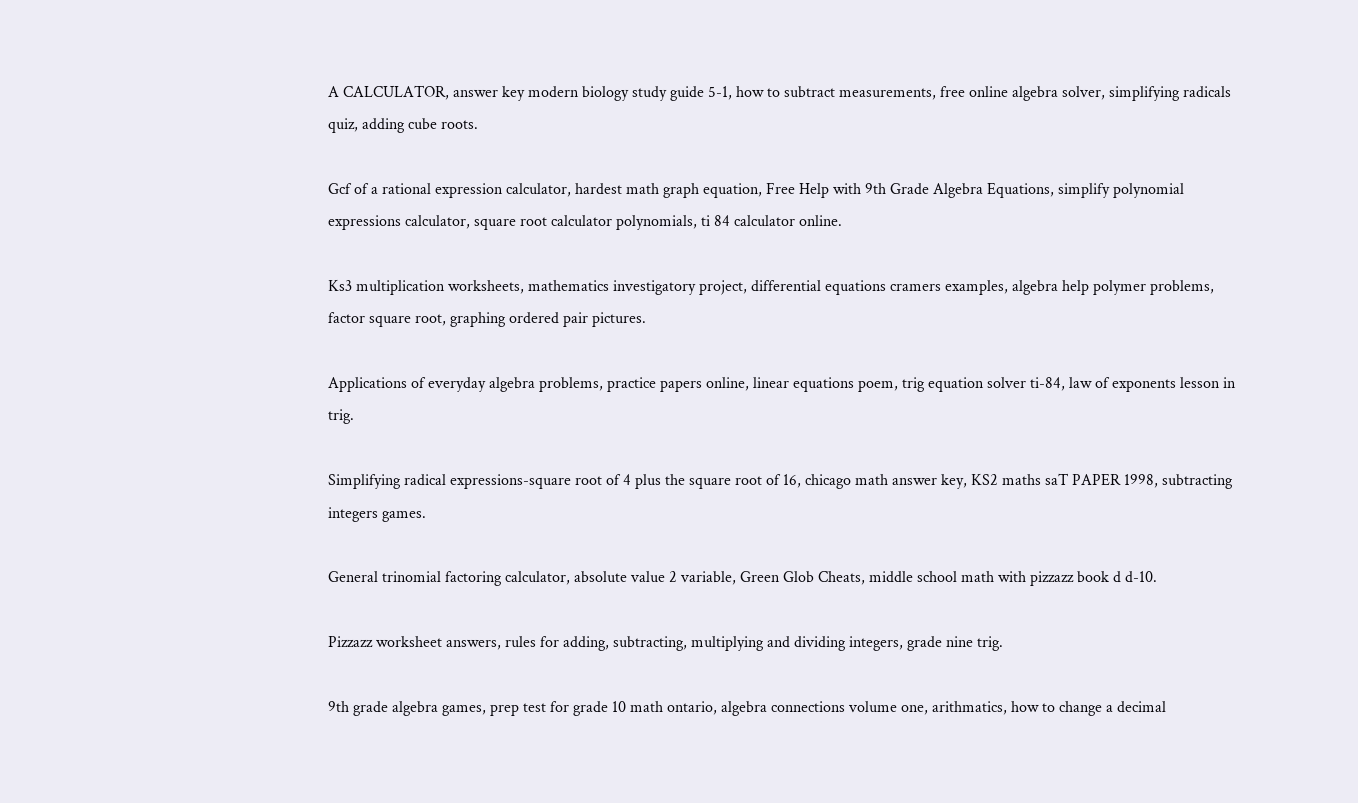A CALCULATOR, answer key modern biology study guide 5-1, how to subtract measurements, free online algebra solver, simplifying radicals quiz, adding cube roots.

Gcf of a rational expression calculator, hardest math graph equation, Free Help with 9th Grade Algebra Equations, simplify polynomial expressions calculator, square root calculator polynomials, ti 84 calculator online.

Ks3 multiplication worksheets, mathematics investigatory project, differential equations cramers examples, algebra help polymer problems, factor square root, graphing ordered pair pictures.

Applications of everyday algebra problems, practice papers online, linear equations poem, trig equation solver ti-84, law of exponents lesson in trig.

Simplifying radical expressions-square root of 4 plus the square root of 16, chicago math answer key, KS2 maths saT PAPER 1998, subtracting integers games.

General trinomial factoring calculator, absolute value 2 variable, Green Glob Cheats, middle school math with pizzazz book d d-10.

Pizzazz worksheet answers, rules for adding, subtracting, multiplying and dividing integers, grade nine trig.

9th grade algebra games, prep test for grade 10 math ontario, algebra connections volume one, arithmatics, how to change a decimal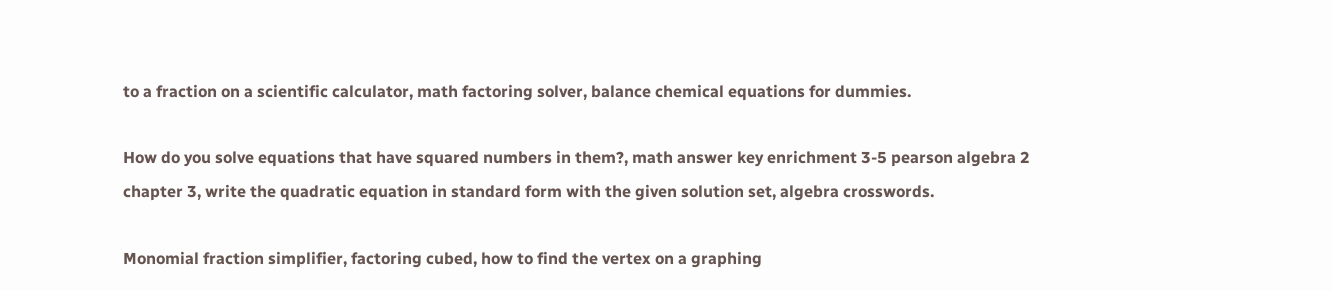to a fraction on a scientific calculator, math factoring solver, balance chemical equations for dummies.

How do you solve equations that have squared numbers in them?, math answer key enrichment 3-5 pearson algebra 2 chapter 3, write the quadratic equation in standard form with the given solution set, algebra crosswords.

Monomial fraction simplifier, factoring cubed, how to find the vertex on a graphing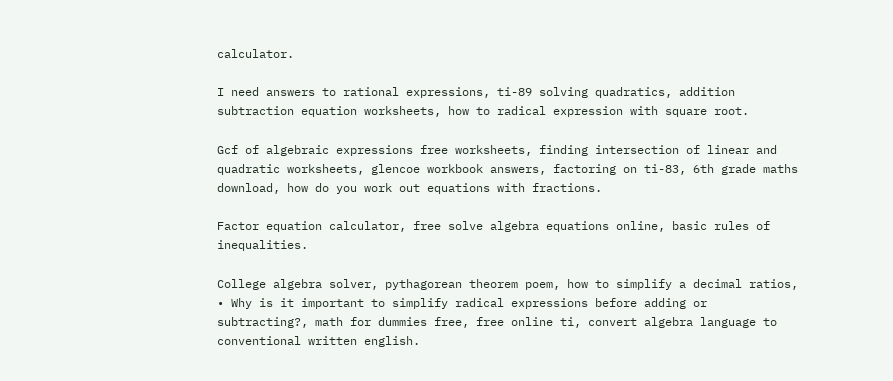calculator.

I need answers to rational expressions, ti-89 solving quadratics, addition subtraction equation worksheets, how to radical expression with square root.

Gcf of algebraic expressions free worksheets, finding intersection of linear and quadratic worksheets, glencoe workbook answers, factoring on ti-83, 6th grade maths download, how do you work out equations with fractions.

Factor equation calculator, free solve algebra equations online, basic rules of inequalities.

College algebra solver, pythagorean theorem poem, how to simplify a decimal ratios, • Why is it important to simplify radical expressions before adding or subtracting?, math for dummies free, free online ti, convert algebra language to conventional written english.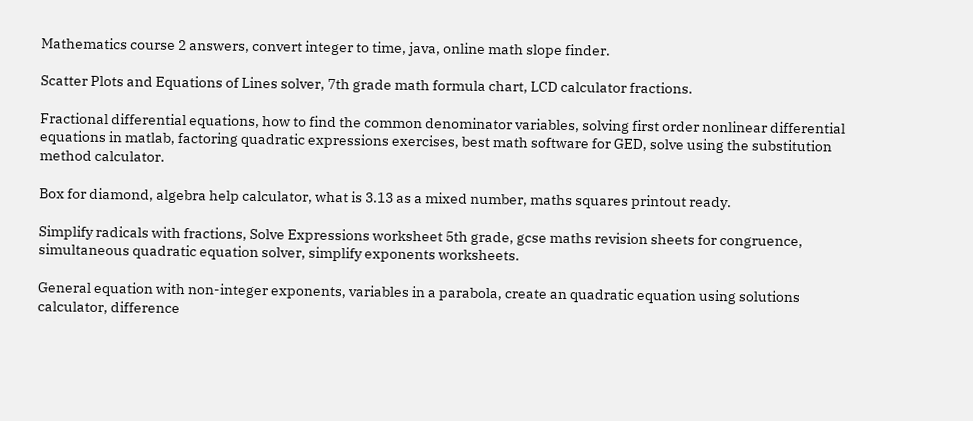Mathematics course 2 answers, convert integer to time, java, online math slope finder.

Scatter Plots and Equations of Lines solver, 7th grade math formula chart, LCD calculator fractions.

Fractional differential equations, how to find the common denominator variables, solving first order nonlinear differential equations in matlab, factoring quadratic expressions exercises, best math software for GED, solve using the substitution method calculator.

Box for diamond, algebra help calculator, what is 3.13 as a mixed number, maths squares printout ready.

Simplify radicals with fractions, Solve Expressions worksheet 5th grade, gcse maths revision sheets for congruence, simultaneous quadratic equation solver, simplify exponents worksheets.

General equation with non-integer exponents, variables in a parabola, create an quadratic equation using solutions calculator, difference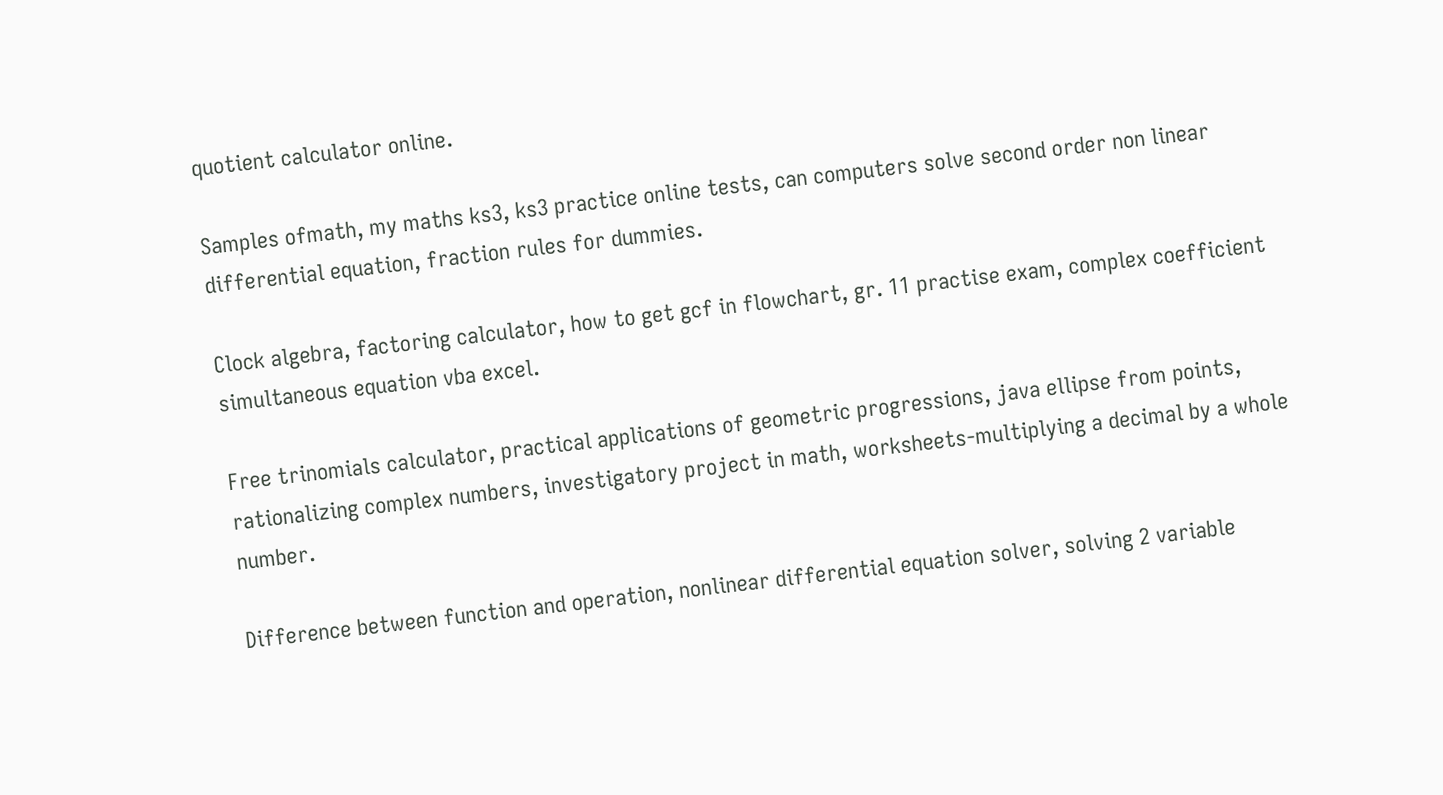quotient calculator online.

Samples ofmath, my maths ks3, ks3 practice online tests, can computers solve second order non linear differential equation, fraction rules for dummies.

Clock algebra, factoring calculator, how to get gcf in flowchart, gr. 11 practise exam, complex coefficient simultaneous equation vba excel.

Free trinomials calculator, practical applications of geometric progressions, java ellipse from points, rationalizing complex numbers, investigatory project in math, worksheets-multiplying a decimal by a whole number.

Difference between function and operation, nonlinear differential equation solver, solving 2 variable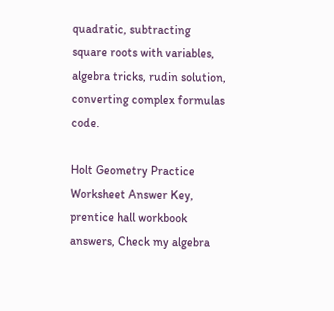quadratic, subtracting square roots with variables, algebra tricks, rudin solution, converting complex formulas code.

Holt Geometry Practice Worksheet Answer Key, prentice hall workbook answers, Check my algebra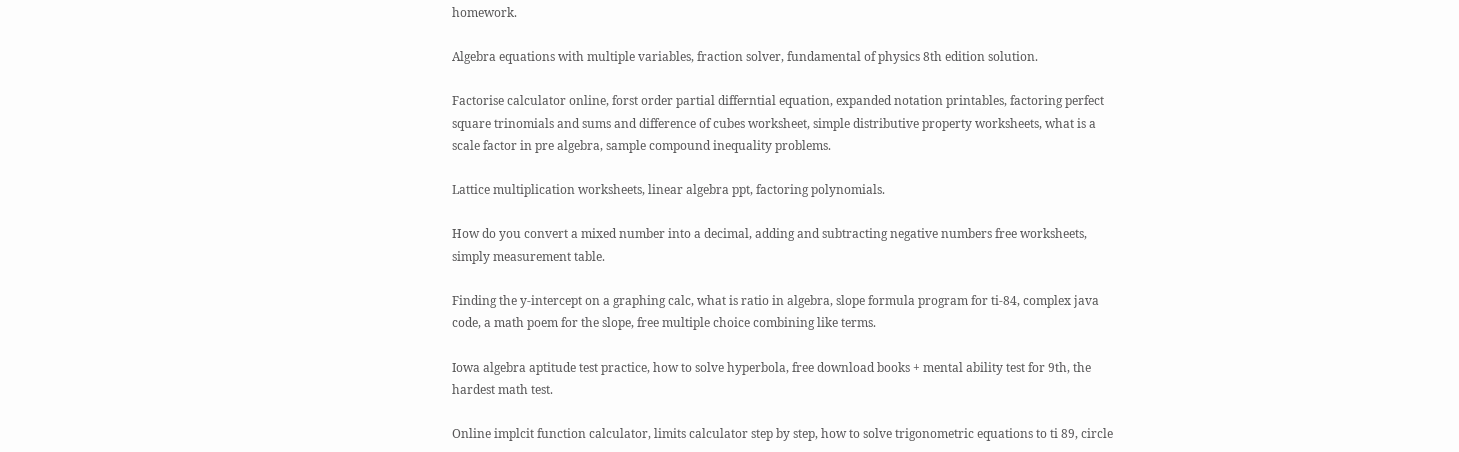homework.

Algebra equations with multiple variables, fraction solver, fundamental of physics 8th edition solution.

Factorise calculator online, forst order partial differntial equation, expanded notation printables, factoring perfect square trinomials and sums and difference of cubes worksheet, simple distributive property worksheets, what is a scale factor in pre algebra, sample compound inequality problems.

Lattice multiplication worksheets, linear algebra ppt, factoring polynomials.

How do you convert a mixed number into a decimal, adding and subtracting negative numbers free worksheets, simply measurement table.

Finding the y-intercept on a graphing calc, what is ratio in algebra, slope formula program for ti-84, complex java code, a math poem for the slope, free multiple choice combining like terms.

Iowa algebra aptitude test practice, how to solve hyperbola, free download books + mental ability test for 9th, the hardest math test.

Online implcit function calculator, limits calculator step by step, how to solve trigonometric equations to ti 89, circle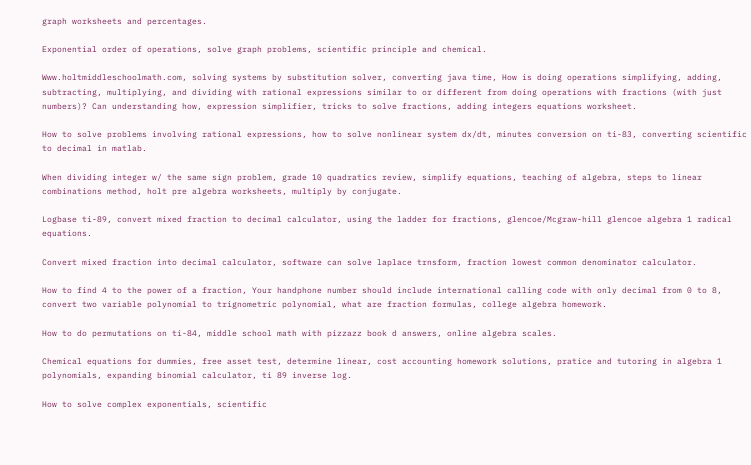graph worksheets and percentages.

Exponential order of operations, solve graph problems, scientific principle and chemical.

Www.holtmiddleschoolmath.com, solving systems by substitution solver, converting java time, How is doing operations simplifying, adding, subtracting, multiplying, and dividing with rational expressions similar to or different from doing operations with fractions (with just numbers)? Can understanding how, expression simplifier, tricks to solve fractions, adding integers equations worksheet.

How to solve problems involving rational expressions, how to solve nonlinear system dx/dt, minutes conversion on ti-83, converting scientific to decimal in matlab.

When dividing integer w/ the same sign problem, grade 10 quadratics review, simplify equations, teaching of algebra, steps to linear combinations method, holt pre algebra worksheets, multiply by conjugate.

Logbase ti-89, convert mixed fraction to decimal calculator, using the ladder for fractions, glencoe/Mcgraw-hill glencoe algebra 1 radical equations.

Convert mixed fraction into decimal calculator, software can solve laplace trnsform, fraction lowest common denominator calculator.

How to find 4 to the power of a fraction, Your handphone number should include international calling code with only decimal from 0 to 8, convert two variable polynomial to trignometric polynomial, what are fraction formulas, college algebra homework.

How to do permutations on ti-84, middle school math with pizzazz book d answers, online algebra scales.

Chemical equations for dummies, free asset test, determine linear, cost accounting homework solutions, pratice and tutoring in algebra 1 polynomials, expanding binomial calculator, ti 89 inverse log.

How to solve complex exponentials, scientific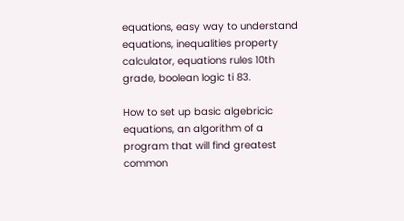equations, easy way to understand equations, inequalities property calculator, equations rules 10th grade, boolean logic ti 83.

How to set up basic algebricic equations, an algorithm of a program that will find greatest common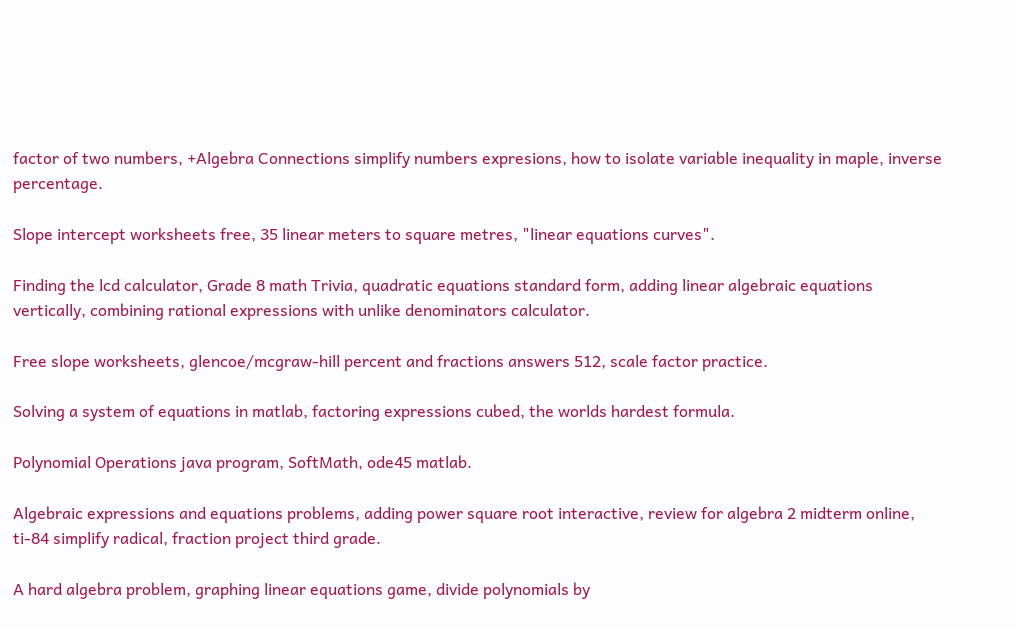factor of two numbers, +Algebra Connections simplify numbers expresions, how to isolate variable inequality in maple, inverse percentage.

Slope intercept worksheets free, 35 linear meters to square metres, "linear equations curves".

Finding the lcd calculator, Grade 8 math Trivia, quadratic equations standard form, adding linear algebraic equations vertically, combining rational expressions with unlike denominators calculator.

Free slope worksheets, glencoe/mcgraw-hill percent and fractions answers 512, scale factor practice.

Solving a system of equations in matlab, factoring expressions cubed, the worlds hardest formula.

Polynomial Operations java program, SoftMath, ode45 matlab.

Algebraic expressions and equations problems, adding power square root interactive, review for algebra 2 midterm online, ti-84 simplify radical, fraction project third grade.

A hard algebra problem, graphing linear equations game, divide polynomials by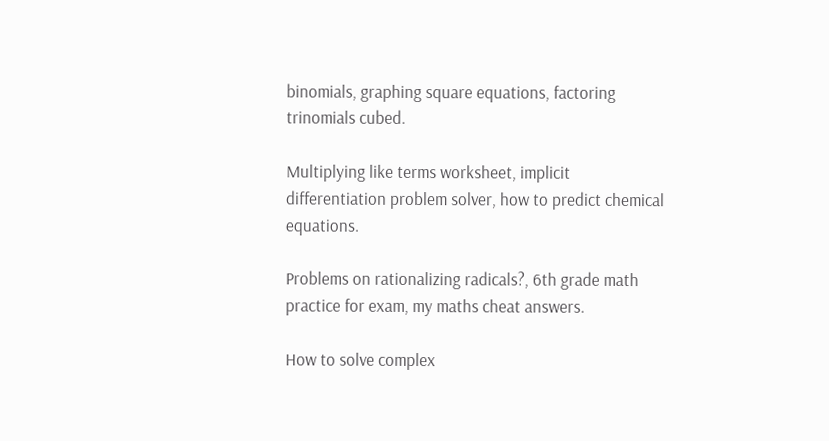binomials, graphing square equations, factoring trinomials cubed.

Multiplying like terms worksheet, implicit differentiation problem solver, how to predict chemical equations.

Problems on rationalizing radicals?, 6th grade math practice for exam, my maths cheat answers.

How to solve complex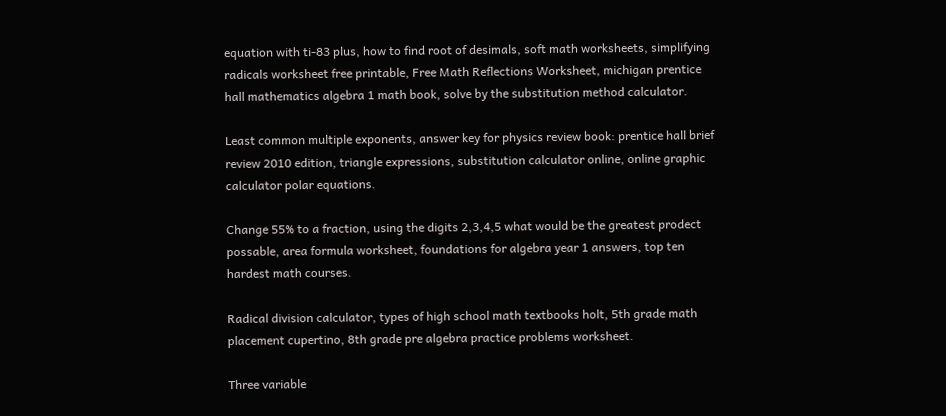equation with ti-83 plus, how to find root of desimals, soft math worksheets, simplifying radicals worksheet free printable, Free Math Reflections Worksheet, michigan prentice hall mathematics algebra 1 math book, solve by the substitution method calculator.

Least common multiple exponents, answer key for physics review book: prentice hall brief review 2010 edition, triangle expressions, substitution calculator online, online graphic calculator polar equations.

Change 55% to a fraction, using the digits 2,3,4,5 what would be the greatest prodect possable, area formula worksheet, foundations for algebra year 1 answers, top ten hardest math courses.

Radical division calculator, types of high school math textbooks holt, 5th grade math placement cupertino, 8th grade pre algebra practice problems worksheet.

Three variable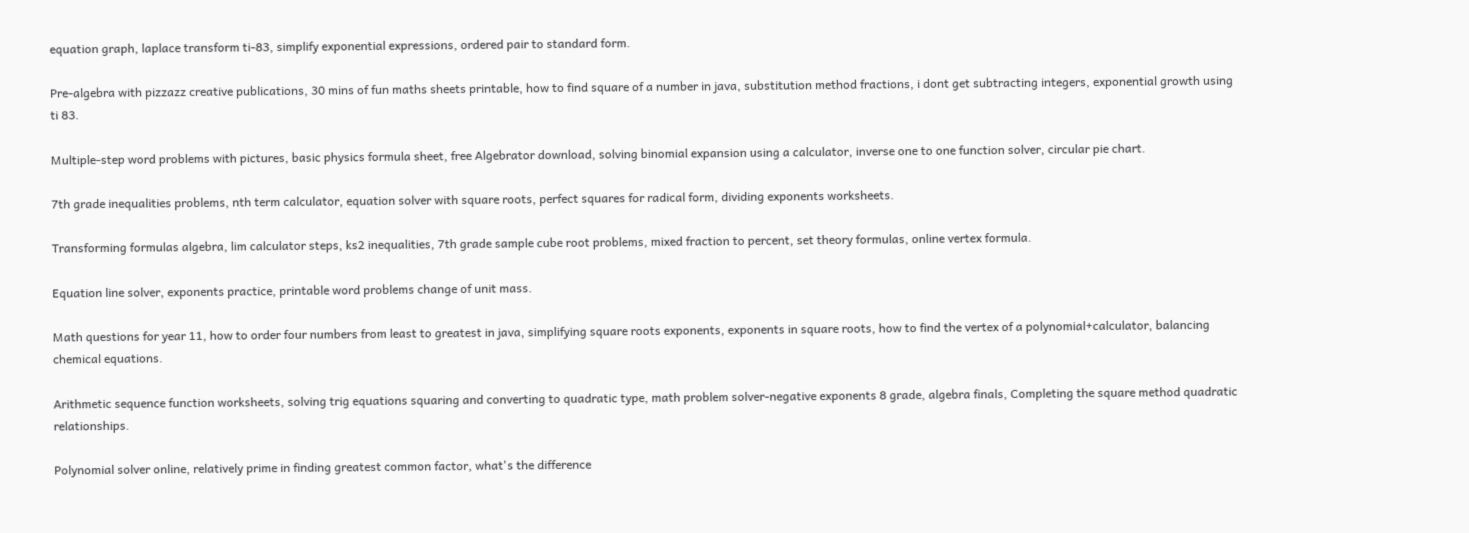equation graph, laplace transform ti-83, simplify exponential expressions, ordered pair to standard form.

Pre-algebra with pizzazz creative publications, 30 mins of fun maths sheets printable, how to find square of a number in java, substitution method fractions, i dont get subtracting integers, exponential growth using ti 83.

Multiple-step word problems with pictures, basic physics formula sheet, free Algebrator download, solving binomial expansion using a calculator, inverse one to one function solver, circular pie chart.

7th grade inequalities problems, nth term calculator, equation solver with square roots, perfect squares for radical form, dividing exponents worksheets.

Transforming formulas algebra, lim calculator steps, ks2 inequalities, 7th grade sample cube root problems, mixed fraction to percent, set theory formulas, online vertex formula.

Equation line solver, exponents practice, printable word problems change of unit mass.

Math questions for year 11, how to order four numbers from least to greatest in java, simplifying square roots exponents, exponents in square roots, how to find the vertex of a polynomial+calculator, balancing chemical equations.

Arithmetic sequence function worksheets, solving trig equations squaring and converting to quadratic type, math problem solver-negative exponents 8 grade, algebra finals, Completing the square method quadratic relationships.

Polynomial solver online, relatively prime in finding greatest common factor, what's the difference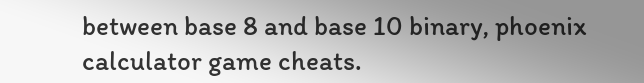between base 8 and base 10 binary, phoenix calculator game cheats.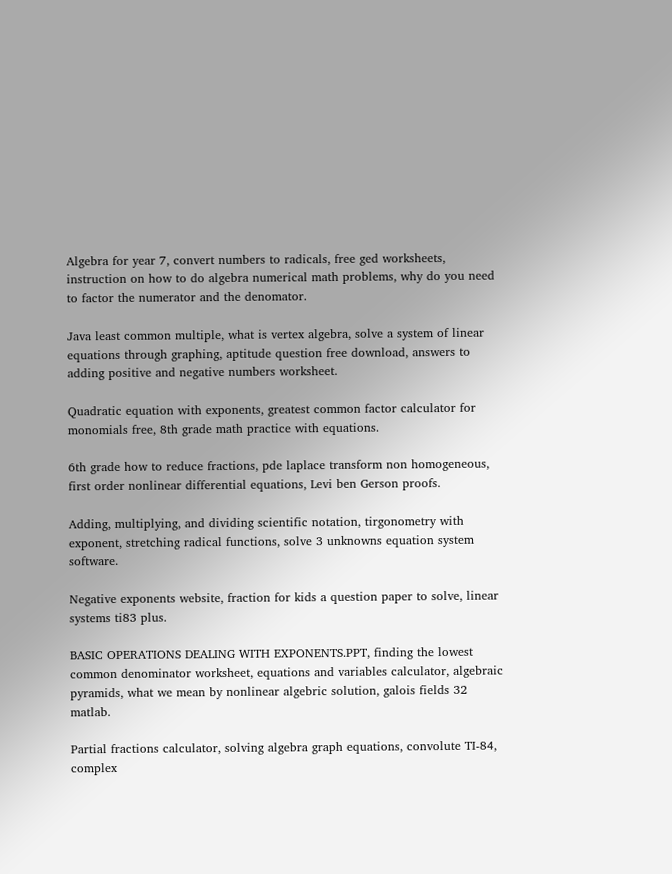Algebra for year 7, convert numbers to radicals, free ged worksheets, instruction on how to do algebra numerical math problems, why do you need to factor the numerator and the denomator.

Java least common multiple, what is vertex algebra, solve a system of linear equations through graphing, aptitude question free download, answers to adding positive and negative numbers worksheet.

Quadratic equation with exponents, greatest common factor calculator for monomials free, 8th grade math practice with equations.

6th grade how to reduce fractions, pde laplace transform non homogeneous, first order nonlinear differential equations, Levi ben Gerson proofs.

Adding, multiplying, and dividing scientific notation, tirgonometry with exponent, stretching radical functions, solve 3 unknowns equation system software.

Negative exponents website, fraction for kids a question paper to solve, linear systems ti83 plus.

BASIC OPERATIONS DEALING WITH EXPONENTS.PPT, finding the lowest common denominator worksheet, equations and variables calculator, algebraic pyramids, what we mean by nonlinear algebric solution, galois fields 32 matlab.

Partial fractions calculator, solving algebra graph equations, convolute TI-84, complex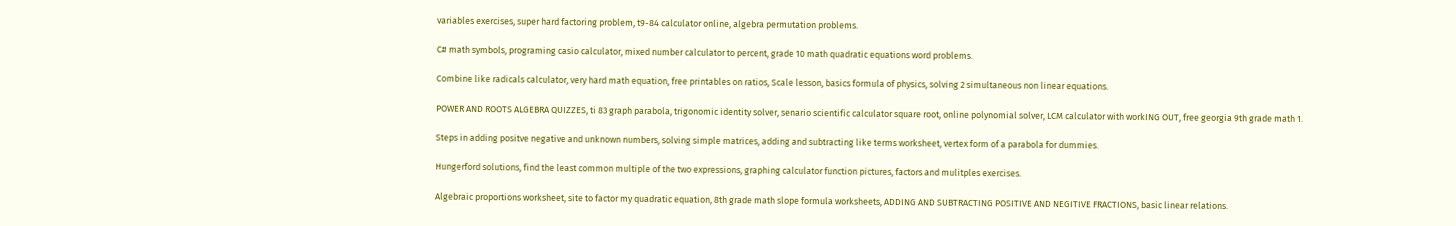variables exercises, super hard factoring problem, t9-84 calculator online, algebra permutation problems.

C# math symbols, programing casio calculator, mixed number calculator to percent, grade 10 math quadratic equations word problems.

Combine like radicals calculator, very hard math equation, free printables on ratios, Scale lesson, basics formula of physics, solving 2 simultaneous non linear equations.

POWER AND ROOTS ALGEBRA QUIZZES, ti 83 graph parabola, trigonomic identity solver, senario scientific calculator square root, online polynomial solver, LCM calculator with workING OUT, free georgia 9th grade math 1.

Steps in adding positve negative and unknown numbers, solving simple matrices, adding and subtracting like terms worksheet, vertex form of a parabola for dummies.

Hungerford solutions, find the least common multiple of the two expressions, graphing calculator function pictures, factors and mulitples exercises.

Algebraic proportions worksheet, site to factor my quadratic equation, 8th grade math slope formula worksheets, ADDING AND SUBTRACTING POSITIVE AND NEGITIVE FRACTIONS, basic linear relations.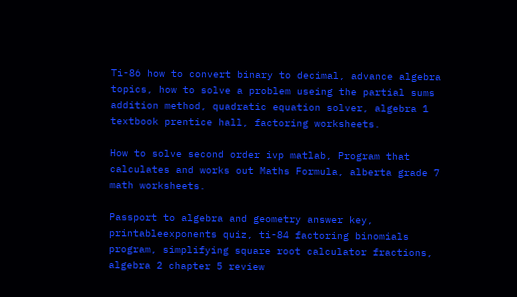Ti-86 how to convert binary to decimal, advance algebra topics, how to solve a problem useing the partial sums addition method, quadratic equation solver, algebra 1 textbook prentice hall, factoring worksheets.

How to solve second order ivp matlab, Program that calculates and works out Maths Formula, alberta grade 7 math worksheets.

Passport to algebra and geometry answer key, printableexponents quiz, ti-84 factoring binomials program, simplifying square root calculator fractions, algebra 2 chapter 5 review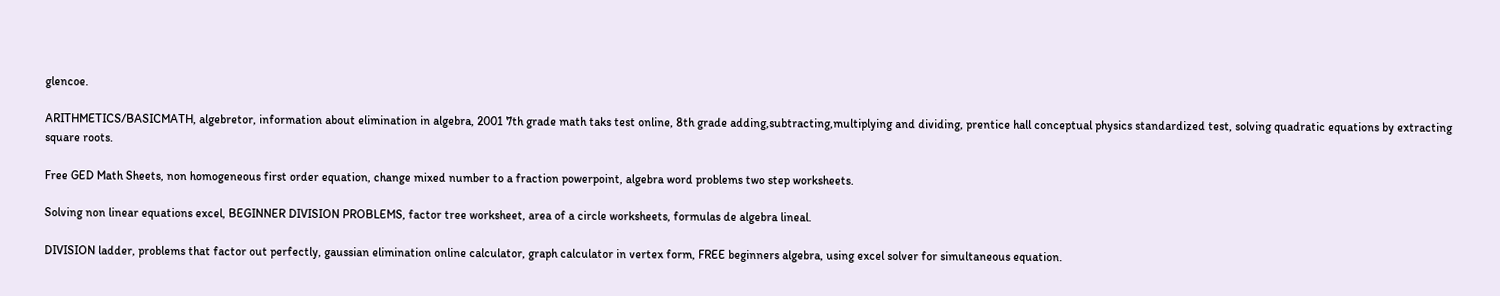glencoe.

ARITHMETICS/BASICMATH, algebretor, information about elimination in algebra, 2001 7th grade math taks test online, 8th grade adding,subtracting,multiplying and dividing, prentice hall conceptual physics standardized test, solving quadratic equations by extracting square roots.

Free GED Math Sheets, non homogeneous first order equation, change mixed number to a fraction powerpoint, algebra word problems two step worksheets.

Solving non linear equations excel, BEGINNER DIVISION PROBLEMS, factor tree worksheet, area of a circle worksheets, formulas de algebra lineal.

DIVISION ladder, problems that factor out perfectly, gaussian elimination online calculator, graph calculator in vertex form, FREE beginners algebra, using excel solver for simultaneous equation.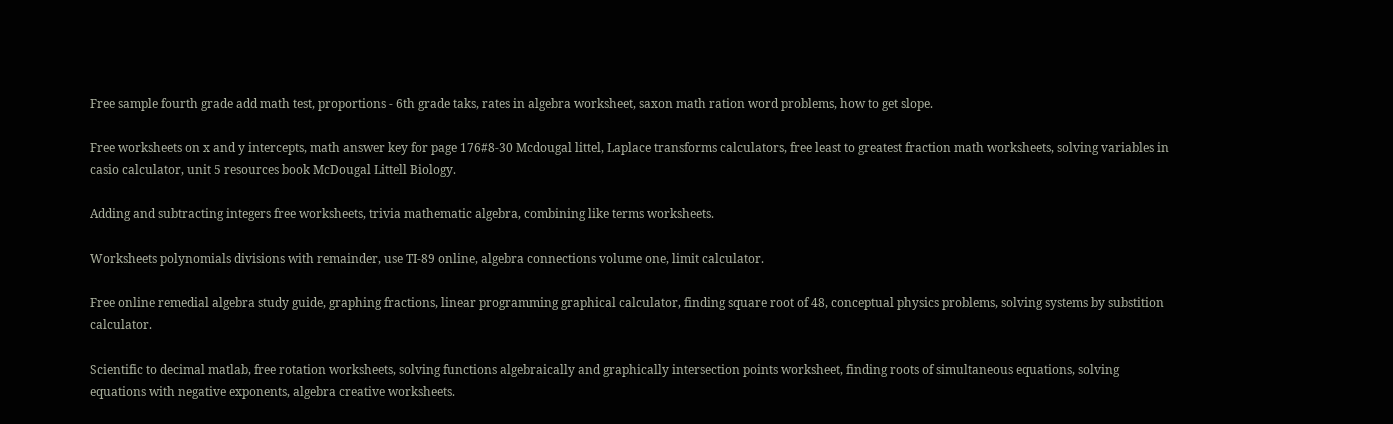Free sample fourth grade add math test, proportions - 6th grade taks, rates in algebra worksheet, saxon math ration word problems, how to get slope.

Free worksheets on x and y intercepts, math answer key for page 176#8-30 Mcdougal littel, Laplace transforms calculators, free least to greatest fraction math worksheets, solving variables in casio calculator, unit 5 resources book McDougal Littell Biology.

Adding and subtracting integers free worksheets, trivia mathematic algebra, combining like terms worksheets.

Worksheets polynomials divisions with remainder, use TI-89 online, algebra connections volume one, limit calculator.

Free online remedial algebra study guide, graphing fractions, linear programming graphical calculator, finding square root of 48, conceptual physics problems, solving systems by substition calculator.

Scientific to decimal matlab, free rotation worksheets, solving functions algebraically and graphically intersection points worksheet, finding roots of simultaneous equations, solving equations with negative exponents, algebra creative worksheets.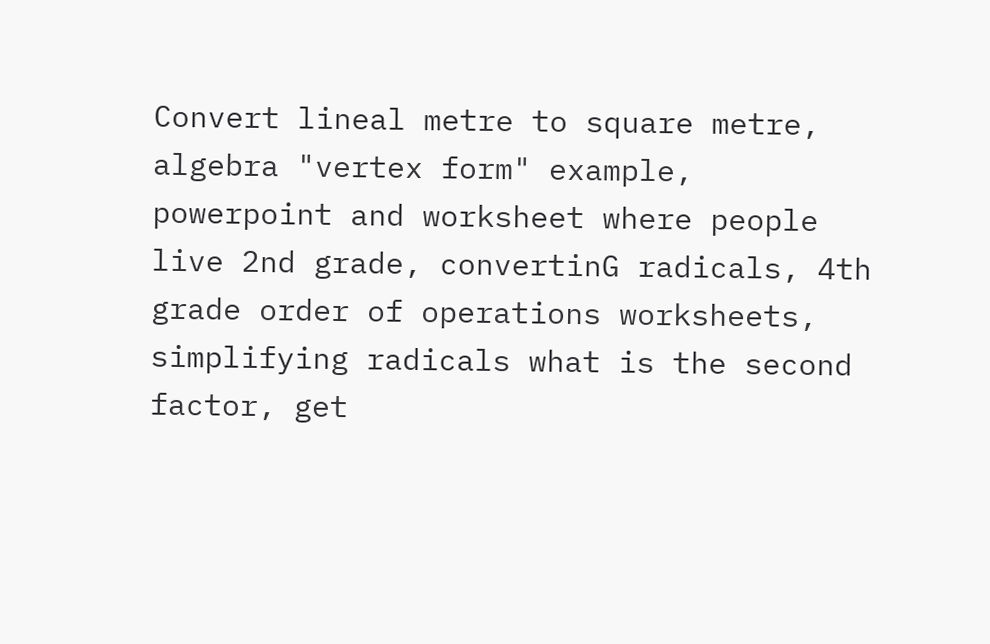Convert lineal metre to square metre, algebra "vertex form" example, powerpoint and worksheet where people live 2nd grade, convertinG radicals, 4th grade order of operations worksheets, simplifying radicals what is the second factor, get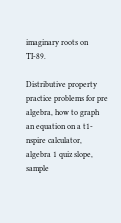imaginary roots on TI-89.

Distributive property practice problems for pre algebra, how to graph an equation on a t1-nspire calculator, algebra 1 quiz slope, sample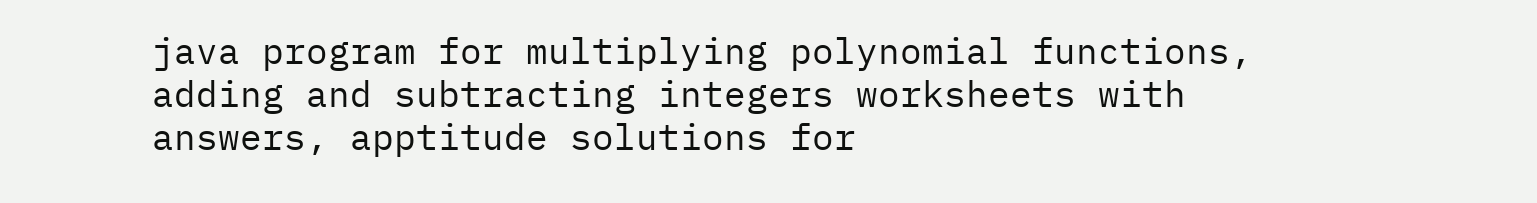java program for multiplying polynomial functions, adding and subtracting integers worksheets with answers, apptitude solutions for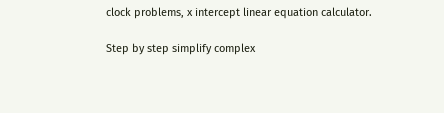clock problems, x intercept linear equation calculator.

Step by step simplify complex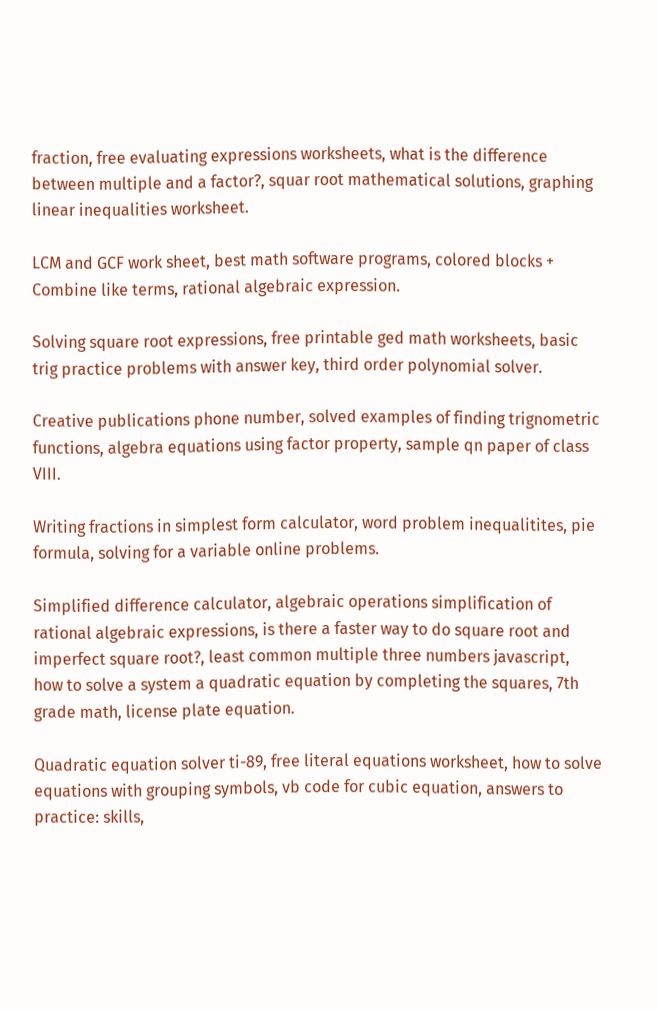fraction, free evaluating expressions worksheets, what is the difference between multiple and a factor?, squar root mathematical solutions, graphing linear inequalities worksheet.

LCM and GCF work sheet, best math software programs, colored blocks + Combine like terms, rational algebraic expression.

Solving square root expressions, free printable ged math worksheets, basic trig practice problems with answer key, third order polynomial solver.

Creative publications phone number, solved examples of finding trignometric functions, algebra equations using factor property, sample qn paper of class VIII.

Writing fractions in simplest form calculator, word problem inequalitites, pie formula, solving for a variable online problems.

Simplified difference calculator, algebraic operations simplification of rational algebraic expressions, is there a faster way to do square root and imperfect square root?, least common multiple three numbers javascript, how to solve a system a quadratic equation by completing the squares, 7th grade math, license plate equation.

Quadratic equation solver ti-89, free literal equations worksheet, how to solve equations with grouping symbols, vb code for cubic equation, answers to practice: skills,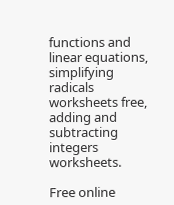functions and linear equations, simplifying radicals worksheets free, adding and subtracting integers worksheets.

Free online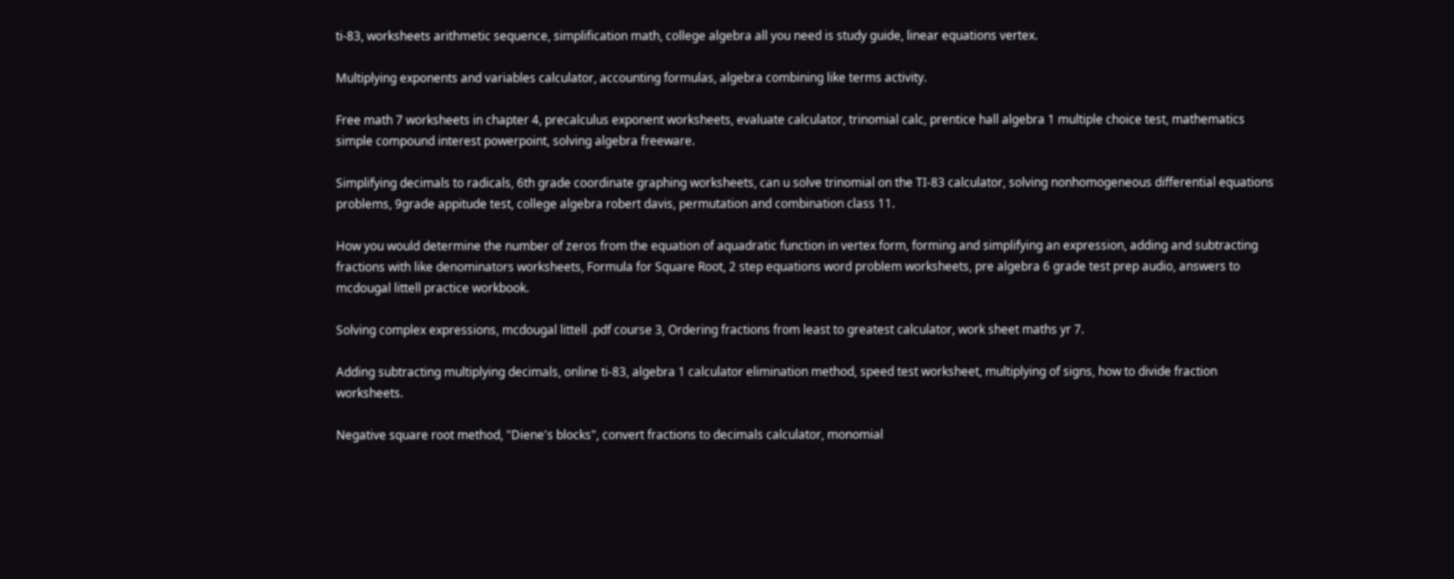ti-83, worksheets arithmetic sequence, simplification math, college algebra all you need is study guide, linear equations vertex.

Multiplying exponents and variables calculator, accounting formulas, algebra combining like terms activity.

Free math 7 worksheets in chapter 4, precalculus exponent worksheets, evaluate calculator, trinomial calc, prentice hall algebra 1 multiple choice test, mathematics simple compound interest powerpoint, solving algebra freeware.

Simplifying decimals to radicals, 6th grade coordinate graphing worksheets, can u solve trinomial on the TI-83 calculator, solving nonhomogeneous differential equations problems, 9grade appitude test, college algebra robert davis, permutation and combination class 11.

How you would determine the number of zeros from the equation of aquadratic function in vertex form, forming and simplifying an expression, adding and subtracting fractions with like denominators worksheets, Formula for Square Root, 2 step equations word problem worksheets, pre algebra 6 grade test prep audio, answers to mcdougal littell practice workbook.

Solving complex expressions, mcdougal littell .pdf course 3, Ordering fractions from least to greatest calculator, work sheet maths yr 7.

Adding subtracting multiplying decimals, online ti-83, algebra 1 calculator elimination method, speed test worksheet, multiplying of signs, how to divide fraction worksheets.

Negative square root method, "Diene's blocks", convert fractions to decimals calculator, monomial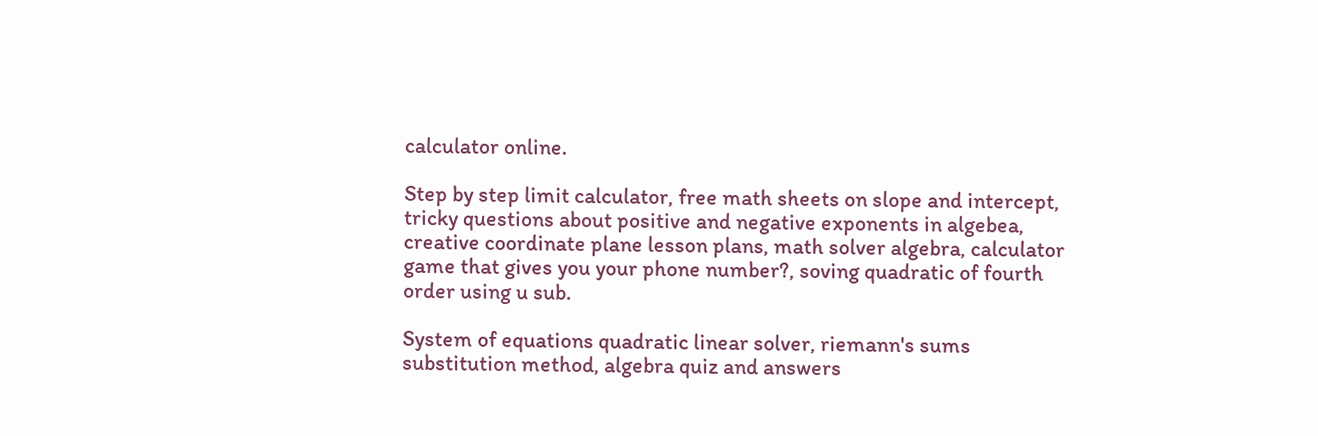calculator online.

Step by step limit calculator, free math sheets on slope and intercept, tricky questions about positive and negative exponents in algebea, creative coordinate plane lesson plans, math solver algebra, calculator game that gives you your phone number?, soving quadratic of fourth order using u sub.

System of equations quadratic linear solver, riemann's sums substitution method, algebra quiz and answers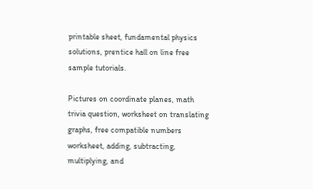printable sheet, fundamental physics solutions, prentice hall on line free sample tutorials.

Pictures on coordinate planes, math trivia question, worksheet on translating graphs, free compatible numbers worksheet, adding, subtracting, multiplying, and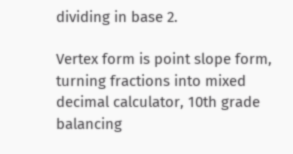dividing in base 2.

Vertex form is point slope form, turning fractions into mixed decimal calculator, 10th grade balancing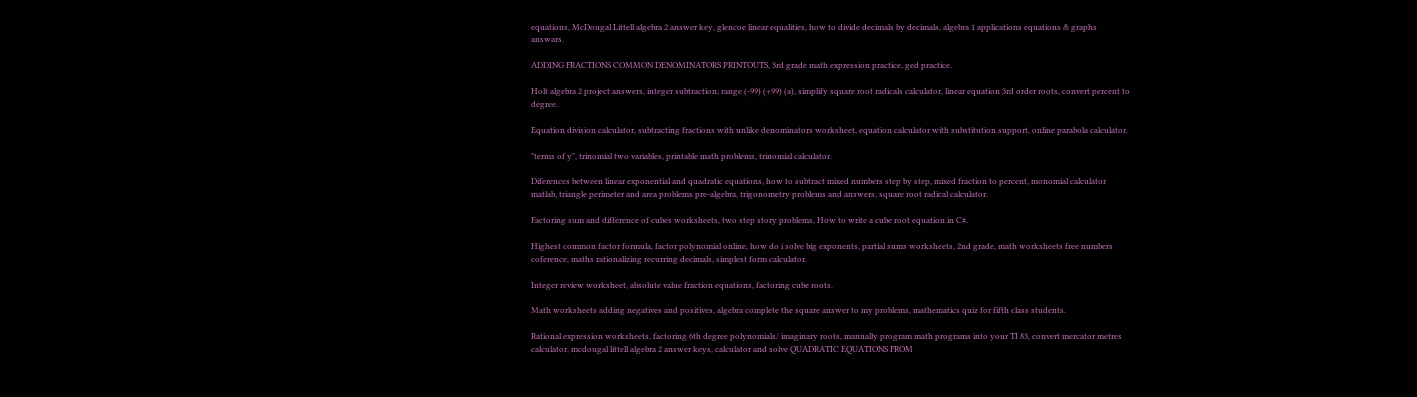equations, McDougal Littell algebra 2 answer key, glencoe linear equalities, how to divide decimals by decimals, algebra 1 applications equations & graphs answars.

ADDING FRACTIONS COMMON DENOMINATORS PRINTOUTS, 3rd grade math expression practice, ged practice.

Holt algebra 2 project answers, integer subtraction; range (-99) (+99) (a), simplify square root radicals calculator, linear equation 3rd order roots, convert percent to degree.

Equation division calculator, subtracting fractions with unlike denominators worksheet, equation calculator with substitution support, online parabola calculator.

"terms of y", trinomial two variables, printable math problems, trinomial calculator.

Diferences between linear exponential and quadratic equations, how to subtract mixed numbers step by step, mixed fraction to percent, monomial calculator matlab, triangle perimeter and area problems pre-algebra, trigonometry problems and answers, square root radical calculator.

Factoring sum and difference of cubes worksheets, two step story problems, How to write a cube root equation in C#.

Highest common factor formula, factor polynomial online, how do i solve big exponents, partial sums worksheets, 2nd grade, math worksheets free numbers coference, maths rationalizing recurring decimals, simplest form calculator.

Integer review worksheet, absolute value fraction equations, factoring cube roots.

Math worksheets adding negatives and positives, algebra complete the square answer to my problems, mathematics quiz for fifth class students.

Rational expression worksheets, factoring 6th degree polynomials/ imaginary roots, manually program math programs into your TI 83, convert mercator metres calculator, mcdougal littell algebra 2 answer keys, calculator and solve QUADRATIC EQUATIONS FROM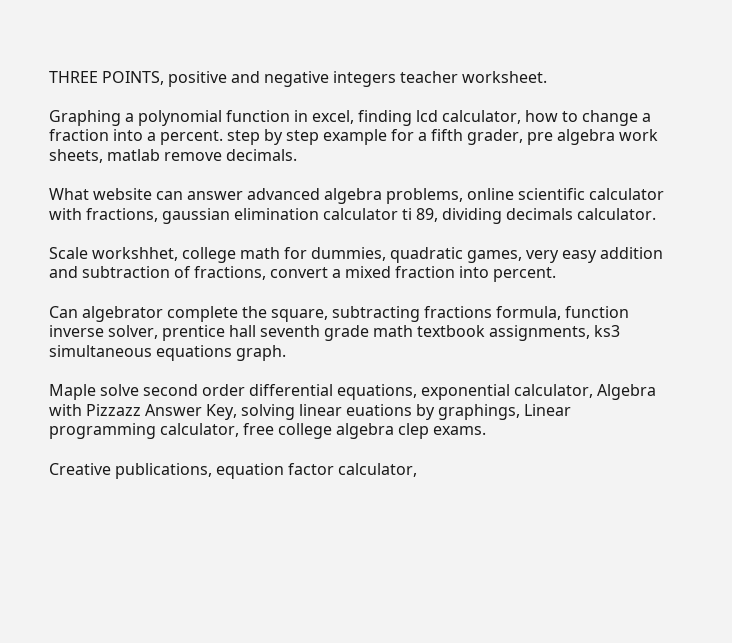THREE POINTS, positive and negative integers teacher worksheet.

Graphing a polynomial function in excel, finding lcd calculator, how to change a fraction into a percent. step by step example for a fifth grader, pre algebra work sheets, matlab remove decimals.

What website can answer advanced algebra problems, online scientific calculator with fractions, gaussian elimination calculator ti 89, dividing decimals calculator.

Scale workshhet, college math for dummies, quadratic games, very easy addition and subtraction of fractions, convert a mixed fraction into percent.

Can algebrator complete the square, subtracting fractions formula, function inverse solver, prentice hall seventh grade math textbook assignments, ks3 simultaneous equations graph.

Maple solve second order differential equations, exponential calculator, Algebra with Pizzazz Answer Key, solving linear euations by graphings, Linear programming calculator, free college algebra clep exams.

Creative publications, equation factor calculator,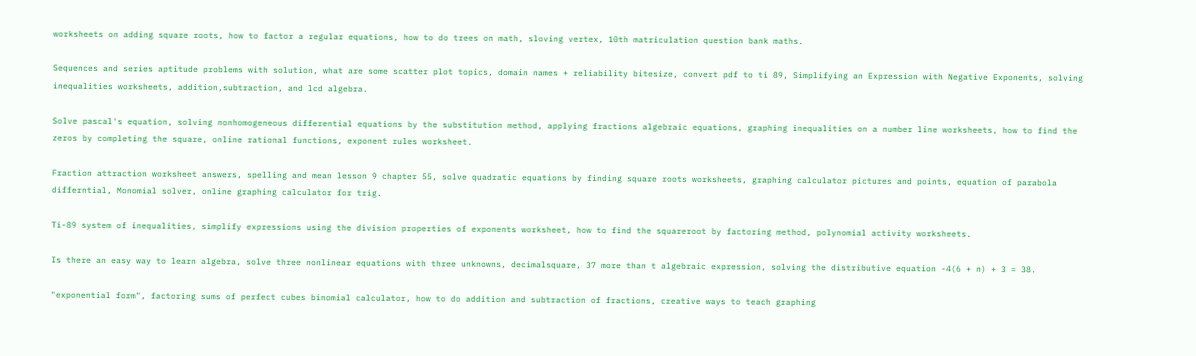worksheets on adding square roots, how to factor a regular equations, how to do trees on math, sloving vertex, 10th matriculation question bank maths.

Sequences and series aptitude problems with solution, what are some scatter plot topics, domain names + reliability bitesize, convert pdf to ti 89, Simplifying an Expression with Negative Exponents, solving inequalities worksheets, addition,subtraction, and lcd algebra.

Solve pascal's equation, solving nonhomogeneous differential equations by the substitution method, applying fractions algebraic equations, graphing inequalities on a number line worksheets, how to find the zeros by completing the square, online rational functions, exponent rules worksheet.

Fraction attraction worksheet answers, spelling and mean lesson 9 chapter 55, solve quadratic equations by finding square roots worksheets, graphing calculator pictures and points, equation of parabola differntial, Monomial solver, online graphing calculator for trig.

Ti-89 system of inequalities, simplify expressions using the division properties of exponents worksheet, how to find the squareroot by factoring method, polynomial activity worksheets.

Is there an easy way to learn algebra, solve three nonlinear equations with three unknowns, decimalsquare, 37 more than t algebraic expression, solving the distributive equation -4(6 + n) + 3 = 38.

"exponential form", factoring sums of perfect cubes binomial calculator, how to do addition and subtraction of fractions, creative ways to teach graphing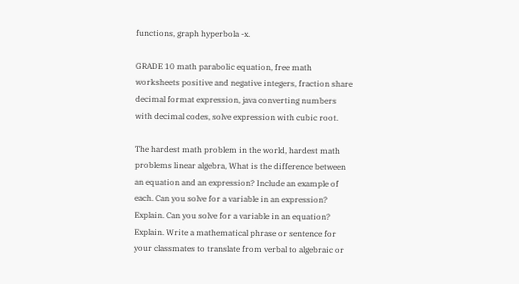functions, graph hyperbola -x.

GRADE 10 math parabolic equation, free math worksheets positive and negative integers, fraction share decimal format expression, java converting numbers with decimal codes, solve expression with cubic root.

The hardest math problem in the world, hardest math problems linear algebra, What is the difference between an equation and an expression? Include an example of each. Can you solve for a variable in an expression? Explain. Can you solve for a variable in an equation? Explain. Write a mathematical phrase or sentence for your classmates to translate from verbal to algebraic or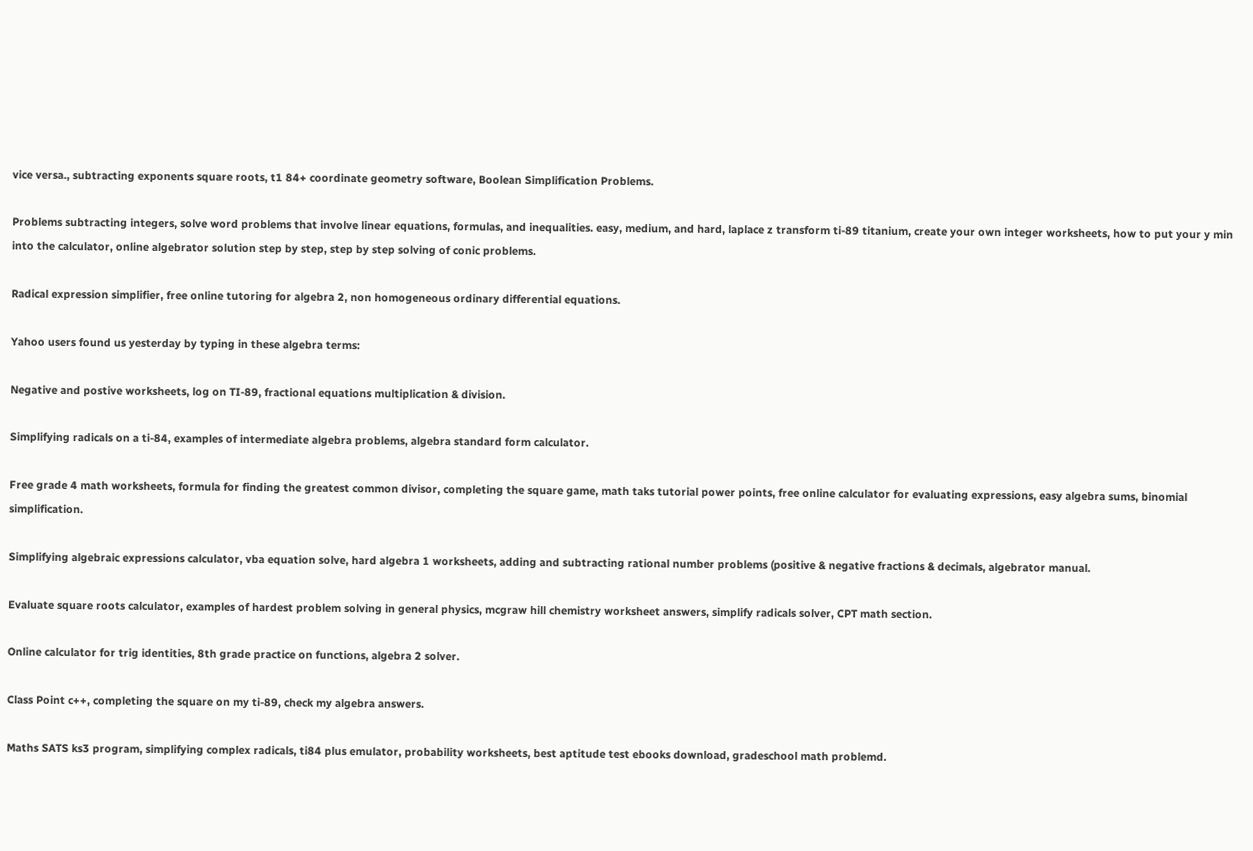vice versa., subtracting exponents square roots, t1 84+ coordinate geometry software, Boolean Simplification Problems.

Problems subtracting integers, solve word problems that involve linear equations, formulas, and inequalities. easy, medium, and hard, laplace z transform ti-89 titanium, create your own integer worksheets, how to put your y min into the calculator, online algebrator solution step by step, step by step solving of conic problems.

Radical expression simplifier, free online tutoring for algebra 2, non homogeneous ordinary differential equations.

Yahoo users found us yesterday by typing in these algebra terms:

Negative and postive worksheets, log on TI-89, fractional equations multiplication & division.

Simplifying radicals on a ti-84, examples of intermediate algebra problems, algebra standard form calculator.

Free grade 4 math worksheets, formula for finding the greatest common divisor, completing the square game, math taks tutorial power points, free online calculator for evaluating expressions, easy algebra sums, binomial simplification.

Simplifying algebraic expressions calculator, vba equation solve, hard algebra 1 worksheets, adding and subtracting rational number problems (positive & negative fractions & decimals, algebrator manual.

Evaluate square roots calculator, examples of hardest problem solving in general physics, mcgraw hill chemistry worksheet answers, simplify radicals solver, CPT math section.

Online calculator for trig identities, 8th grade practice on functions, algebra 2 solver.

Class Point c++, completing the square on my ti-89, check my algebra answers.

Maths SATS ks3 program, simplifying complex radicals, ti84 plus emulator, probability worksheets, best aptitude test ebooks download, gradeschool math problemd.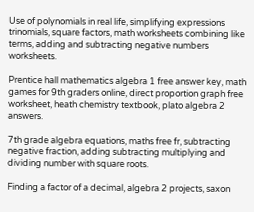Use of polynomials in real life, simplifying expressions trinomials, square factors, math worksheets combining like terms, adding and subtracting negative numbers worksheets.

Prentice hall mathematics algebra 1 free answer key, math games for 9th graders online, direct proportion graph free worksheet, heath chemistry textbook, plato algebra 2 answers.

7th grade algebra equations, maths free fr, subtracting negative fraction, adding subtracting multiplying and dividing number with square roots.

Finding a factor of a decimal, algebra 2 projects, saxon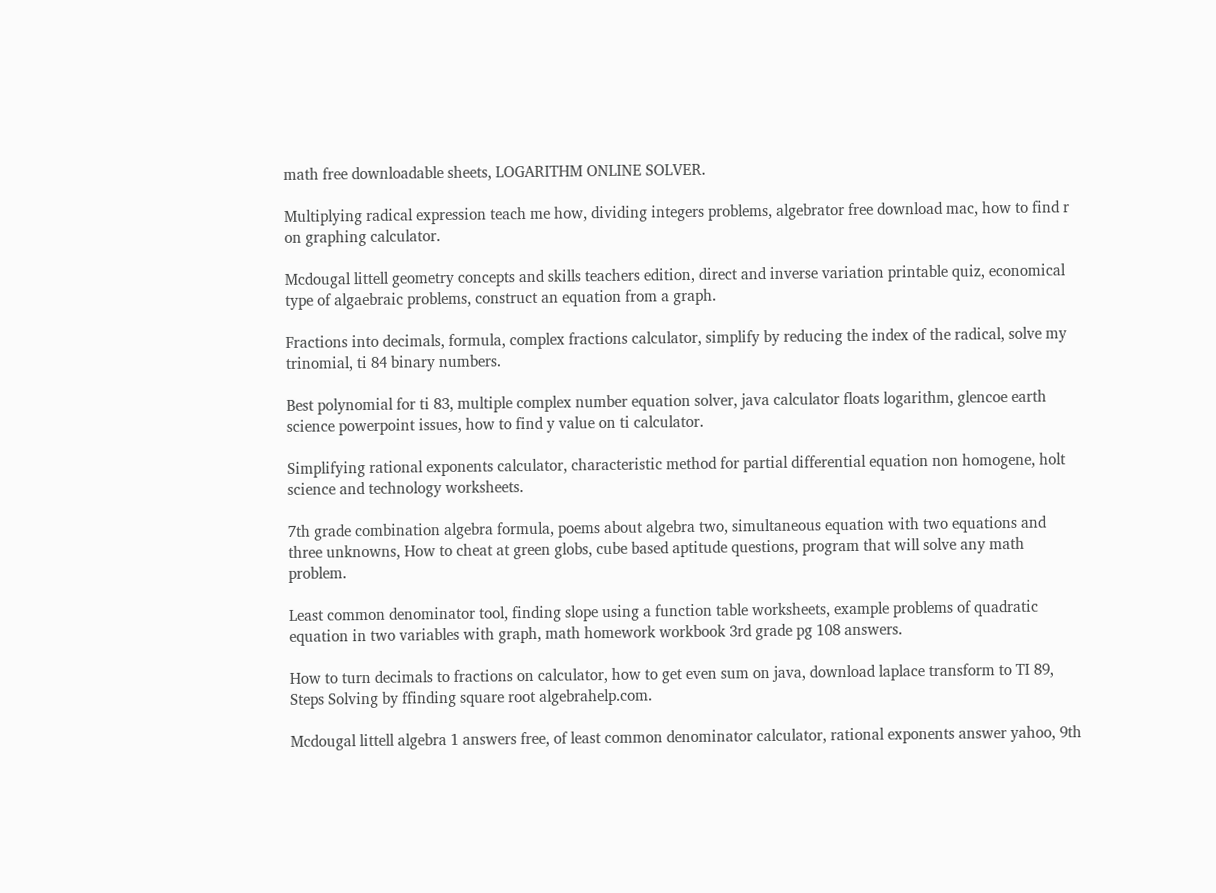math free downloadable sheets, LOGARITHM ONLINE SOLVER.

Multiplying radical expression teach me how, dividing integers problems, algebrator free download mac, how to find r on graphing calculator.

Mcdougal littell geometry concepts and skills teachers edition, direct and inverse variation printable quiz, economical type of algaebraic problems, construct an equation from a graph.

Fractions into decimals, formula, complex fractions calculator, simplify by reducing the index of the radical, solve my trinomial, ti 84 binary numbers.

Best polynomial for ti 83, multiple complex number equation solver, java calculator floats logarithm, glencoe earth science powerpoint issues, how to find y value on ti calculator.

Simplifying rational exponents calculator, characteristic method for partial differential equation non homogene, holt science and technology worksheets.

7th grade combination algebra formula, poems about algebra two, simultaneous equation with two equations and three unknowns, How to cheat at green globs, cube based aptitude questions, program that will solve any math problem.

Least common denominator tool, finding slope using a function table worksheets, example problems of quadratic equation in two variables with graph, math homework workbook 3rd grade pg 108 answers.

How to turn decimals to fractions on calculator, how to get even sum on java, download laplace transform to TI 89, Steps Solving by ffinding square root algebrahelp.com.

Mcdougal littell algebra 1 answers free, of least common denominator calculator, rational exponents answer yahoo, 9th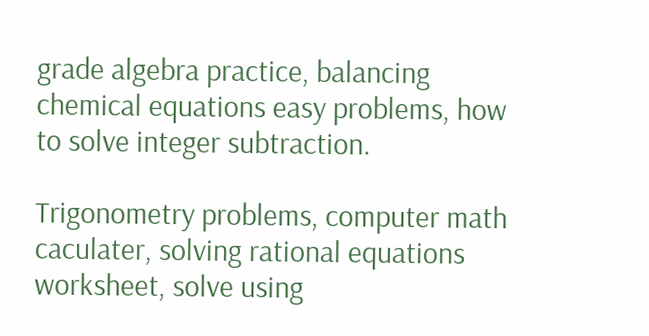grade algebra practice, balancing chemical equations easy problems, how to solve integer subtraction.

Trigonometry problems, computer math caculater, solving rational equations worksheet, solve using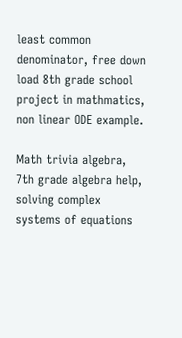least common denominator, free down load 8th grade school project in mathmatics, non linear ODE example.

Math trivia algebra, 7th grade algebra help, solving complex systems of equations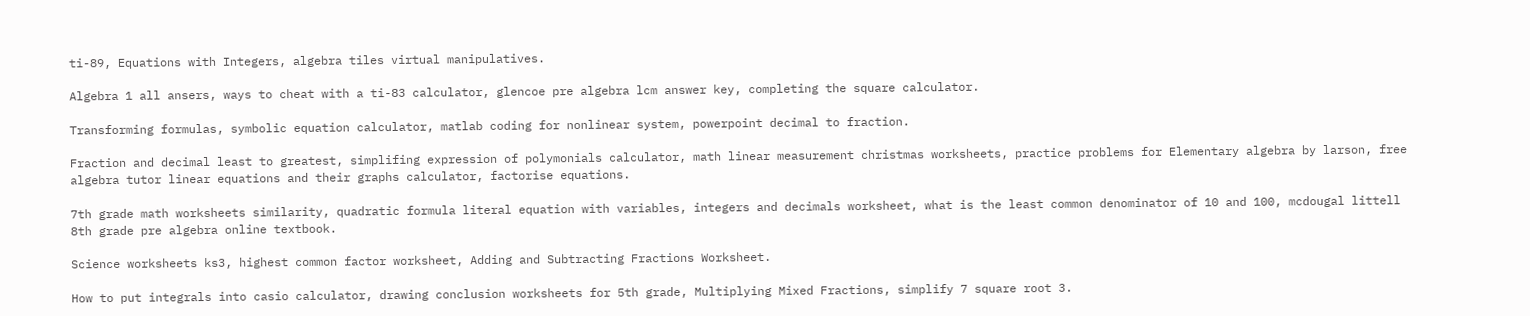ti-89, Equations with Integers, algebra tiles virtual manipulatives.

Algebra 1 all ansers, ways to cheat with a ti-83 calculator, glencoe pre algebra lcm answer key, completing the square calculator.

Transforming formulas, symbolic equation calculator, matlab coding for nonlinear system, powerpoint decimal to fraction.

Fraction and decimal least to greatest, simplifing expression of polymonials calculator, math linear measurement christmas worksheets, practice problems for Elementary algebra by larson, free algebra tutor linear equations and their graphs calculator, factorise equations.

7th grade math worksheets similarity, quadratic formula literal equation with variables, integers and decimals worksheet, what is the least common denominator of 10 and 100, mcdougal littell 8th grade pre algebra online textbook.

Science worksheets ks3, highest common factor worksheet, Adding and Subtracting Fractions Worksheet.

How to put integrals into casio calculator, drawing conclusion worksheets for 5th grade, Multiplying Mixed Fractions, simplify 7 square root 3.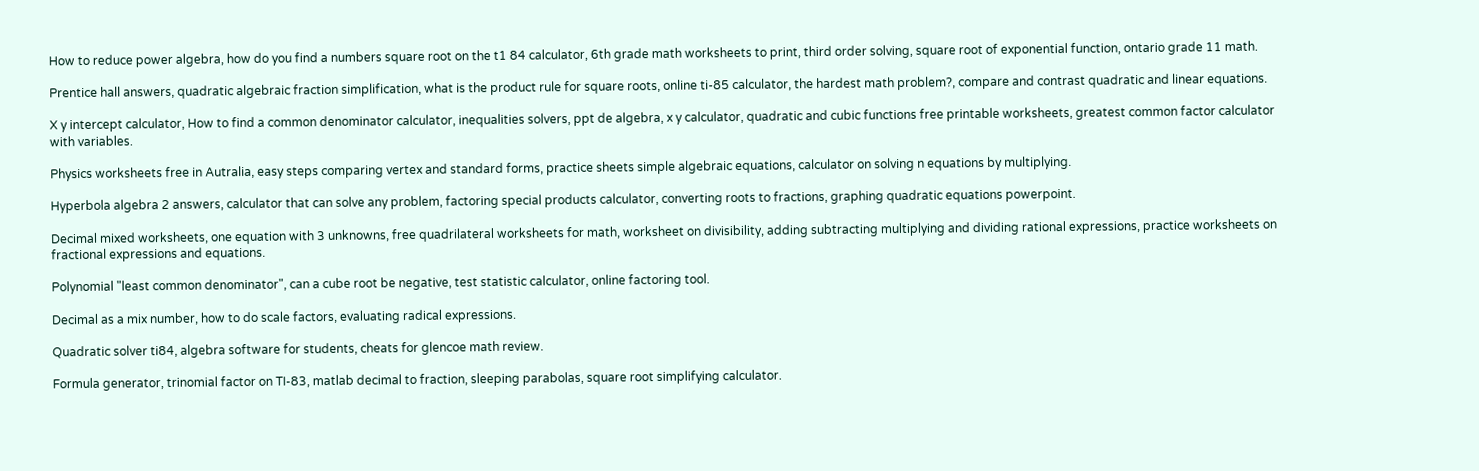How to reduce power algebra, how do you find a numbers square root on the t1 84 calculator, 6th grade math worksheets to print, third order solving, square root of exponential function, ontario grade 11 math.

Prentice hall answers, quadratic algebraic fraction simplification, what is the product rule for square roots, online ti-85 calculator, the hardest math problem?, compare and contrast quadratic and linear equations.

X y intercept calculator, How to find a common denominator calculator, inequalities solvers, ppt de algebra, x y calculator, quadratic and cubic functions free printable worksheets, greatest common factor calculator with variables.

Physics worksheets free in Autralia, easy steps comparing vertex and standard forms, practice sheets simple algebraic equations, calculator on solving n equations by multiplying.

Hyperbola algebra 2 answers, calculator that can solve any problem, factoring special products calculator, converting roots to fractions, graphing quadratic equations powerpoint.

Decimal mixed worksheets, one equation with 3 unknowns, free quadrilateral worksheets for math, worksheet on divisibility, adding subtracting multiplying and dividing rational expressions, practice worksheets on fractional expressions and equations.

Polynomial "least common denominator", can a cube root be negative, test statistic calculator, online factoring tool.

Decimal as a mix number, how to do scale factors, evaluating radical expressions.

Quadratic solver ti84, algebra software for students, cheats for glencoe math review.

Formula generator, trinomial factor on TI-83, matlab decimal to fraction, sleeping parabolas, square root simplifying calculator.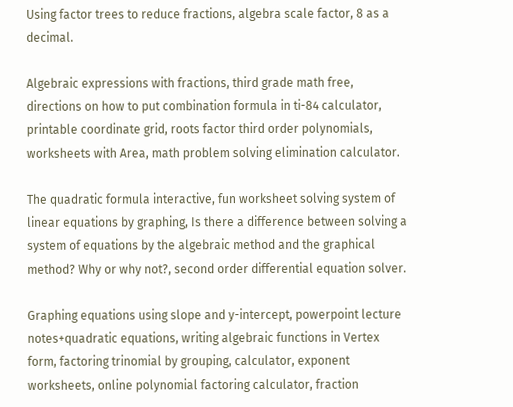Using factor trees to reduce fractions, algebra scale factor, 8 as a decimal.

Algebraic expressions with fractions, third grade math free, directions on how to put combination formula in ti-84 calculator, printable coordinate grid, roots factor third order polynomials, worksheets with Area, math problem solving elimination calculator.

The quadratic formula interactive, fun worksheet solving system of linear equations by graphing, Is there a difference between solving a system of equations by the algebraic method and the graphical method? Why or why not?, second order differential equation solver.

Graphing equations using slope and y-intercept, powerpoint lecture notes+quadratic equations, writing algebraic functions in Vertex form, factoring trinomial by grouping, calculator, exponent worksheets, online polynomial factoring calculator, fraction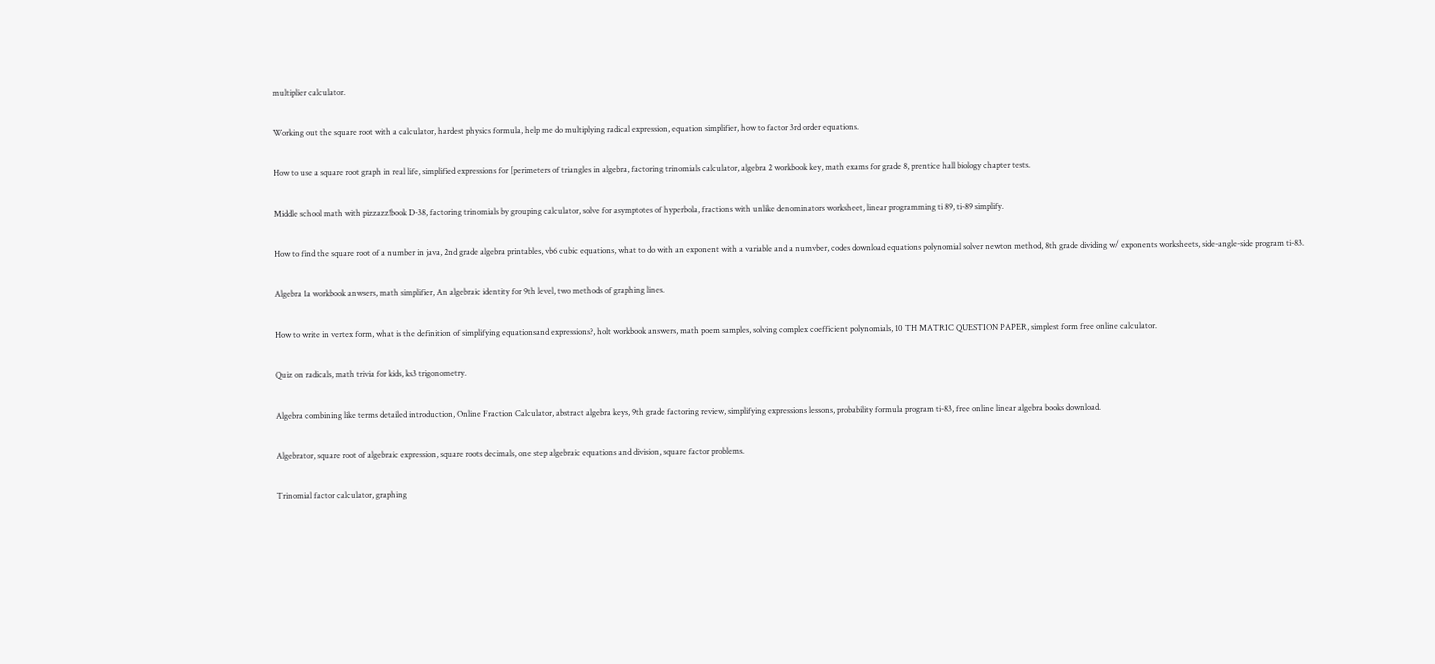multiplier calculator.

Working out the square root with a calculator, hardest physics formula, help me do multiplying radical expression, equation simplifier, how to factor 3rd order equations.

How to use a square root graph in real life, simplified expressions for [perimeters of triangles in algebra, factoring trinomials calculator, algebra 2 workbook key, math exams for grade 8, prentice hall biology chapter tests.

Middle school math with pizzazz!book D-38, factoring trinomials by grouping calculator, solve for asymptotes of hyperbola, fractions with unlike denominators worksheet, linear programming ti 89, ti-89 simplify.

How to find the square root of a number in java, 2nd grade algebra printables, vb6 cubic equations, what to do with an exponent with a variable and a numvber, codes download equations polynomial solver newton method, 8th grade dividing w/ exponents worksheets, side-angle-side program ti-83.

Algebra 1a workbook anwsers, math simplifier, An algebraic identity for 9th level, two methods of graphing lines.

How to write in vertex form, what is the definition of simplifying equationsand expressions?, holt workbook answers, math poem samples, solving complex coefficient polynomials, 10 TH MATRIC QUESTION PAPER, simplest form free online calculator.

Quiz on radicals, math trivia for kids, ks3 trigonometry.

Algebra combining like terms detailed introduction, Online Fraction Calculator, abstract algebra keys, 9th grade factoring review, simplifying expressions lessons, probability formula program ti-83, free online linear algebra books download.

Algebrator, square root of algebraic expression, square roots decimals, one step algebraic equations and division, square factor problems.

Trinomial factor calculator, graphing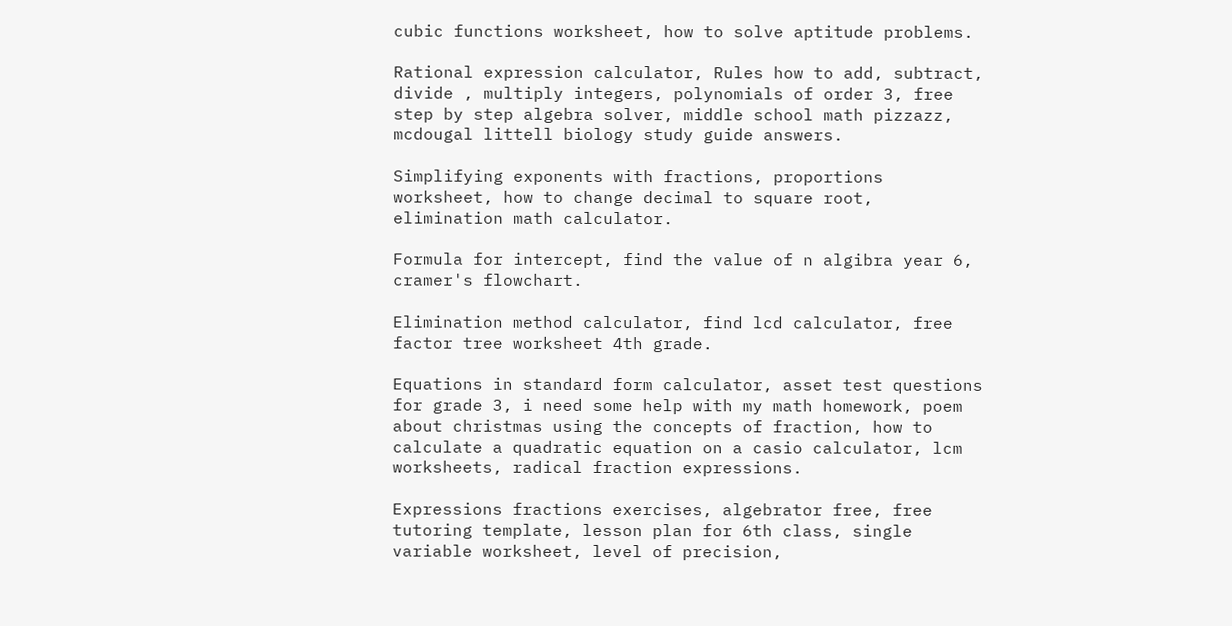cubic functions worksheet, how to solve aptitude problems.

Rational expression calculator, Rules how to add, subtract, divide , multiply integers, polynomials of order 3, free step by step algebra solver, middle school math pizzazz, mcdougal littell biology study guide answers.

Simplifying exponents with fractions, proportions worksheet, how to change decimal to square root, elimination math calculator.

Formula for intercept, find the value of n algibra year 6, cramer's flowchart.

Elimination method calculator, find lcd calculator, free factor tree worksheet 4th grade.

Equations in standard form calculator, asset test questions for grade 3, i need some help with my math homework, poem about christmas using the concepts of fraction, how to calculate a quadratic equation on a casio calculator, lcm worksheets, radical fraction expressions.

Expressions fractions exercises, algebrator free, free tutoring template, lesson plan for 6th class, single variable worksheet, level of precision,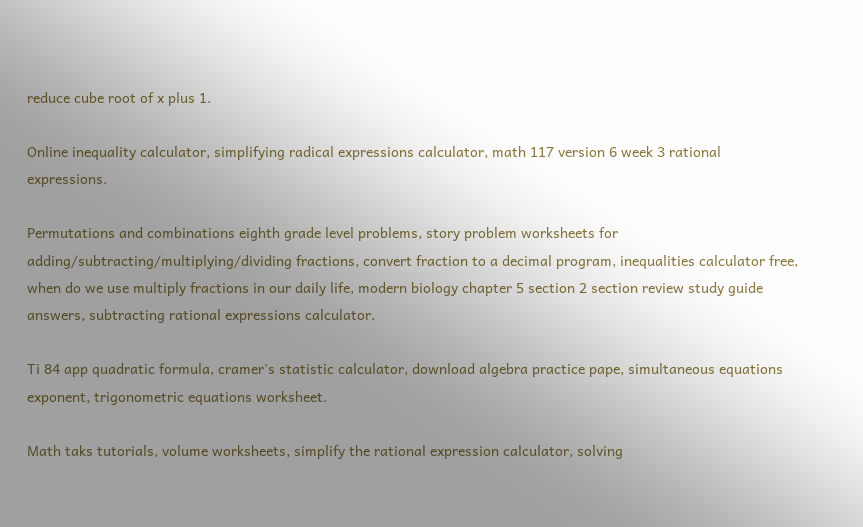reduce cube root of x plus 1.

Online inequality calculator, simplifying radical expressions calculator, math 117 version 6 week 3 rational expressions.

Permutations and combinations eighth grade level problems, story problem worksheets for adding/subtracting/multiplying/dividing fractions, convert fraction to a decimal program, inequalities calculator free, when do we use multiply fractions in our daily life, modern biology chapter 5 section 2 section review study guide answers, subtracting rational expressions calculator.

Ti 84 app quadratic formula, cramer's statistic calculator, download algebra practice pape, simultaneous equations exponent, trigonometric equations worksheet.

Math taks tutorials, volume worksheets, simplify the rational expression calculator, solving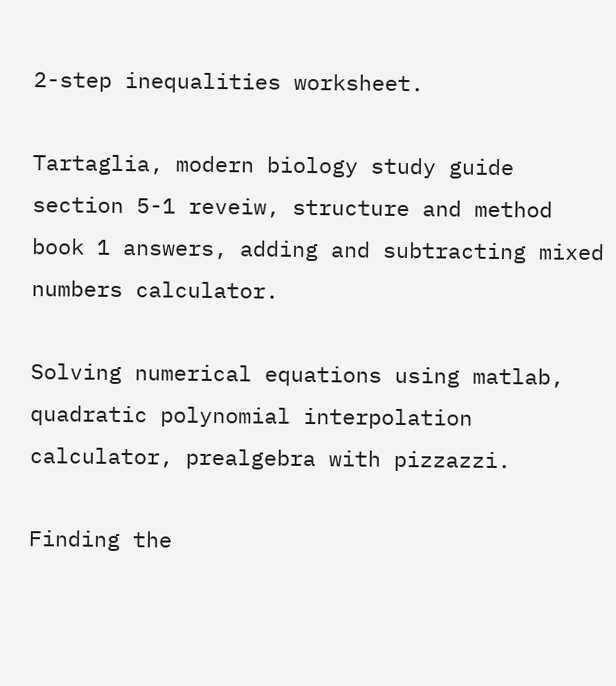2-step inequalities worksheet.

Tartaglia, modern biology study guide section 5-1 reveiw, structure and method book 1 answers, adding and subtracting mixed numbers calculator.

Solving numerical equations using matlab, quadratic polynomial interpolation calculator, prealgebra with pizzazzi.

Finding the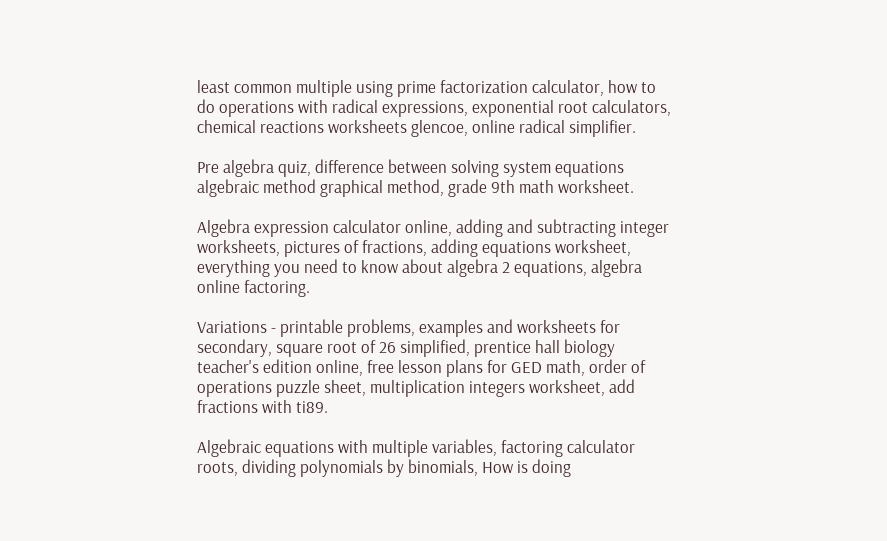least common multiple using prime factorization calculator, how to do operations with radical expressions, exponential root calculators, chemical reactions worksheets glencoe, online radical simplifier.

Pre algebra quiz, difference between solving system equations algebraic method graphical method, grade 9th math worksheet.

Algebra expression calculator online, adding and subtracting integer worksheets, pictures of fractions, adding equations worksheet, everything you need to know about algebra 2 equations, algebra online factoring.

Variations - printable problems, examples and worksheets for secondary, square root of 26 simplified, prentice hall biology teacher's edition online, free lesson plans for GED math, order of operations puzzle sheet, multiplication integers worksheet, add fractions with ti89.

Algebraic equations with multiple variables, factoring calculator roots, dividing polynomials by binomials, How is doing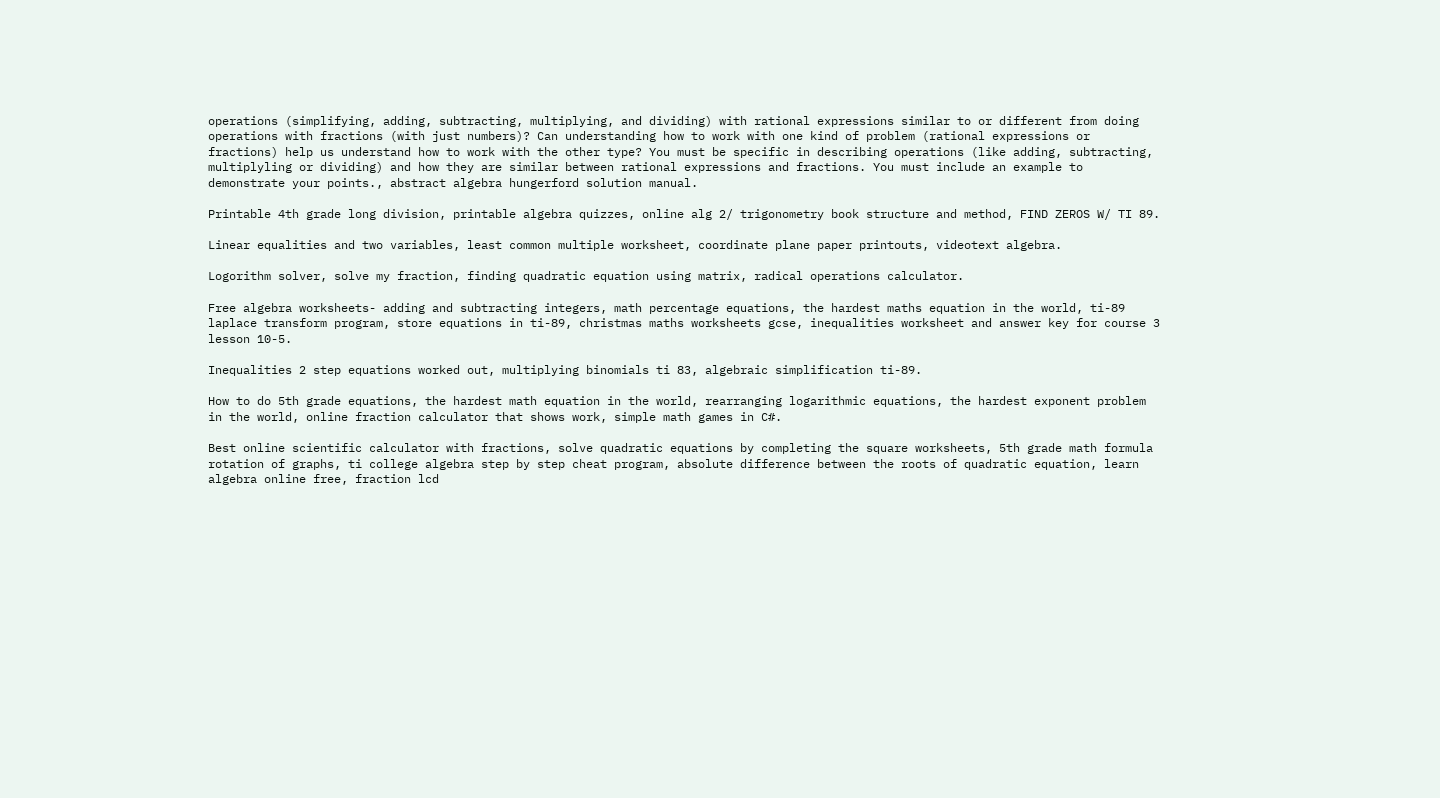operations (simplifying, adding, subtracting, multiplying, and dividing) with rational expressions similar to or different from doing operations with fractions (with just numbers)? Can understanding how to work with one kind of problem (rational expressions or fractions) help us understand how to work with the other type? You must be specific in describing operations (like adding, subtracting, multiplyling or dividing) and how they are similar between rational expressions and fractions. You must include an example to demonstrate your points., abstract algebra hungerford solution manual.

Printable 4th grade long division, printable algebra quizzes, online alg 2/ trigonometry book structure and method, FIND ZEROS W/ TI 89.

Linear equalities and two variables, least common multiple worksheet, coordinate plane paper printouts, videotext algebra.

Logorithm solver, solve my fraction, finding quadratic equation using matrix, radical operations calculator.

Free algebra worksheets- adding and subtracting integers, math percentage equations, the hardest maths equation in the world, ti-89 laplace transform program, store equations in ti-89, christmas maths worksheets gcse, inequalities worksheet and answer key for course 3 lesson 10-5.

Inequalities 2 step equations worked out, multiplying binomials ti 83, algebraic simplification ti-89.

How to do 5th grade equations, the hardest math equation in the world, rearranging logarithmic equations, the hardest exponent problem in the world, online fraction calculator that shows work, simple math games in C#.

Best online scientific calculator with fractions, solve quadratic equations by completing the square worksheets, 5th grade math formula rotation of graphs, ti college algebra step by step cheat program, absolute difference between the roots of quadratic equation, learn algebra online free, fraction lcd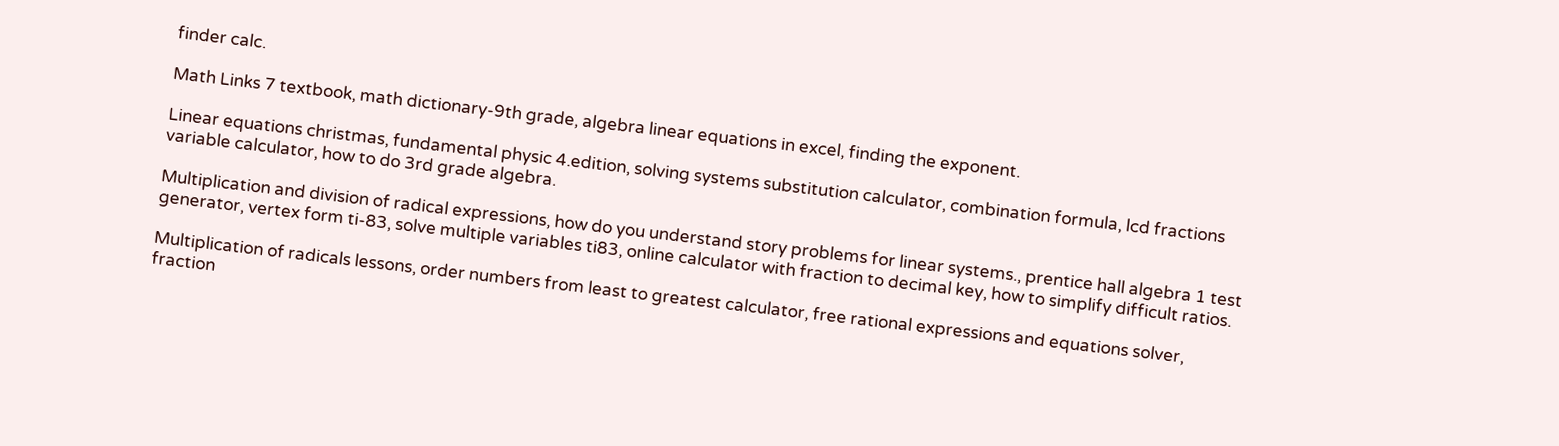finder calc.

Math Links 7 textbook, math dictionary-9th grade, algebra linear equations in excel, finding the exponent.

Linear equations christmas, fundamental physic 4.edition, solving systems substitution calculator, combination formula, lcd fractions variable calculator, how to do 3rd grade algebra.

Multiplication and division of radical expressions, how do you understand story problems for linear systems., prentice hall algebra 1 test generator, vertex form ti-83, solve multiple variables ti83, online calculator with fraction to decimal key, how to simplify difficult ratios.

Multiplication of radicals lessons, order numbers from least to greatest calculator, free rational expressions and equations solver, fraction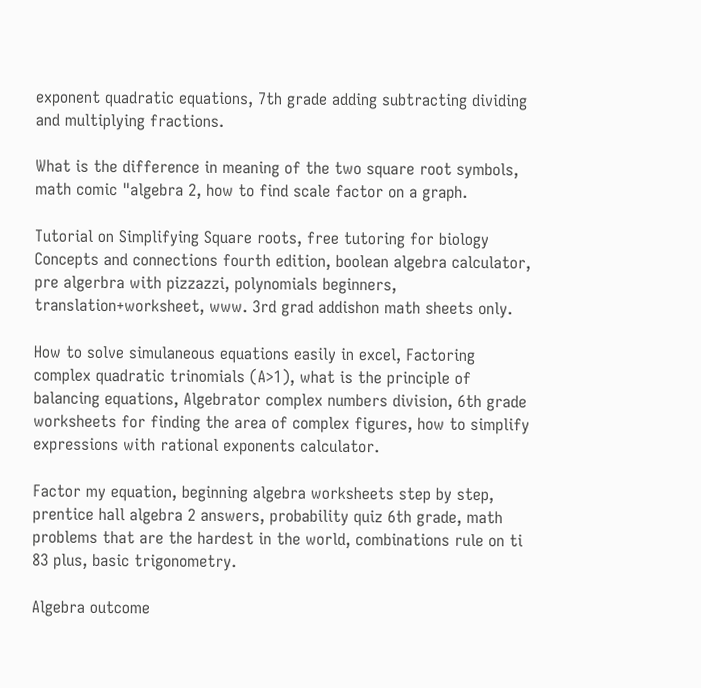exponent quadratic equations, 7th grade adding subtracting dividing and multiplying fractions.

What is the difference in meaning of the two square root symbols, math comic "algebra 2, how to find scale factor on a graph.

Tutorial on Simplifying Square roots, free tutoring for biology Concepts and connections fourth edition, boolean algebra calculator, pre algerbra with pizzazzi, polynomials beginners, translation+worksheet, www. 3rd grad addishon math sheets only.

How to solve simulaneous equations easily in excel, Factoring complex quadratic trinomials (A>1), what is the principle of balancing equations, Algebrator complex numbers division, 6th grade worksheets for finding the area of complex figures, how to simplify expressions with rational exponents calculator.

Factor my equation, beginning algebra worksheets step by step, prentice hall algebra 2 answers, probability quiz 6th grade, math problems that are the hardest in the world, combinations rule on ti 83 plus, basic trigonometry.

Algebra outcome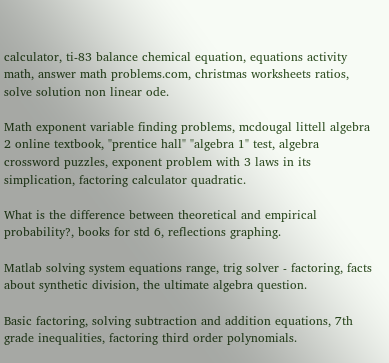calculator, ti-83 balance chemical equation, equations activity math, answer math problems.com, christmas worksheets ratios, solve solution non linear ode.

Math exponent variable finding problems, mcdougal littell algebra 2 online textbook, "prentice hall" "algebra 1" test, algebra crossword puzzles, exponent problem with 3 laws in its simplication, factoring calculator quadratic.

What is the difference between theoretical and empirical probability?, books for std 6, reflections graphing.

Matlab solving system equations range, trig solver - factoring, facts about synthetic division, the ultimate algebra question.

Basic factoring, solving subtraction and addition equations, 7th grade inequalities, factoring third order polynomials.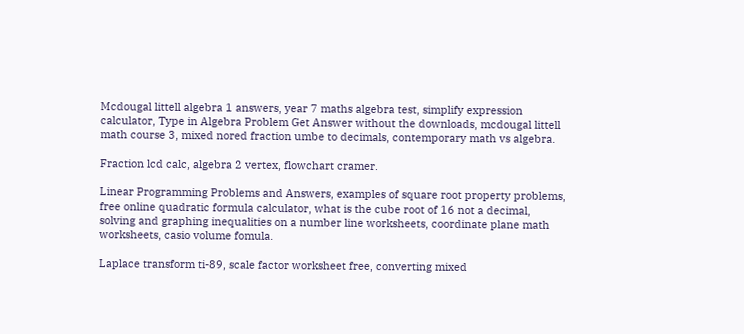Mcdougal littell algebra 1 answers, year 7 maths algebra test, simplify expression calculator, Type in Algebra Problem Get Answer without the downloads, mcdougal littell math course 3, mixed nored fraction umbe to decimals, contemporary math vs algebra.

Fraction lcd calc, algebra 2 vertex, flowchart cramer.

Linear Programming Problems and Answers, examples of square root property problems, free online quadratic formula calculator, what is the cube root of 16 not a decimal, solving and graphing inequalities on a number line worksheets, coordinate plane math worksheets, casio volume fomula.

Laplace transform ti-89, scale factor worksheet free, converting mixed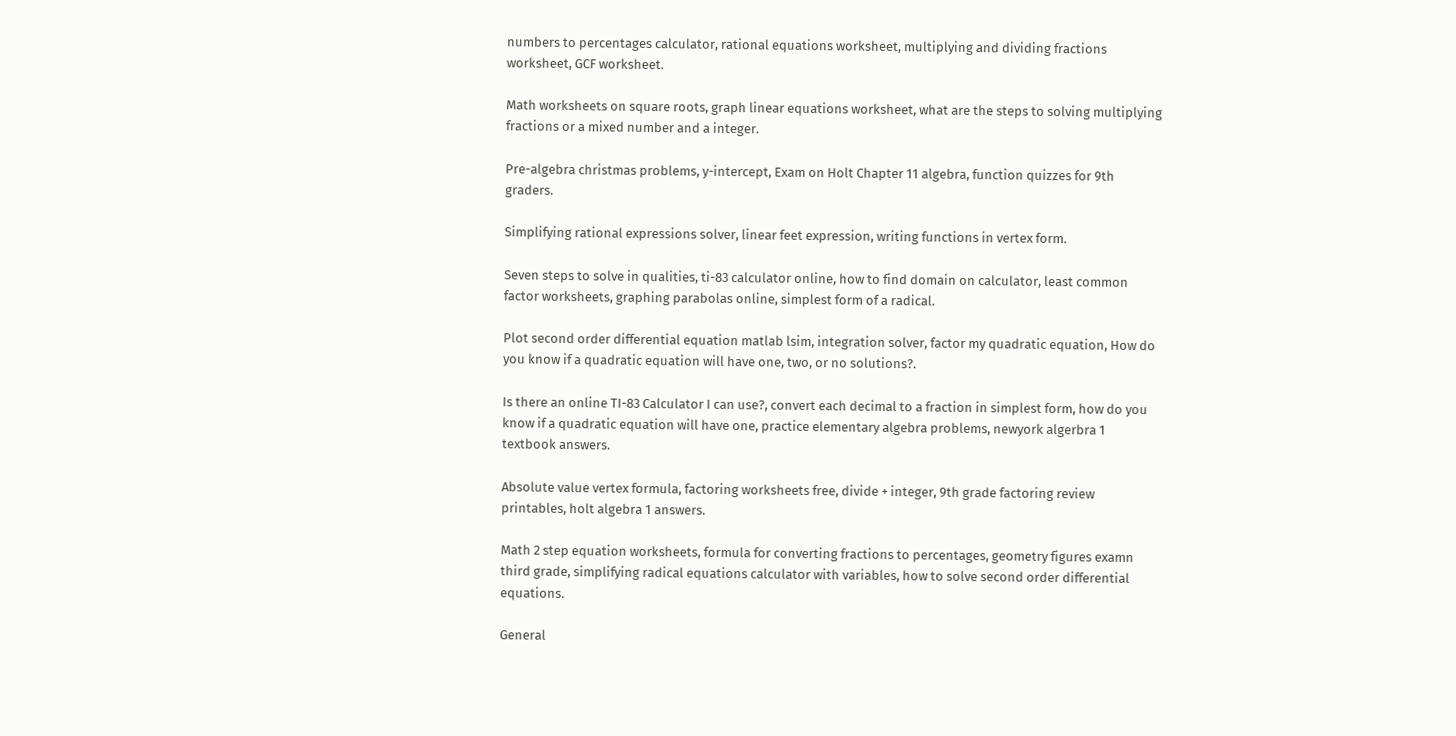numbers to percentages calculator, rational equations worksheet, multiplying and dividing fractions worksheet, GCF worksheet.

Math worksheets on square roots, graph linear equations worksheet, what are the steps to solving multiplying fractions or a mixed number and a integer.

Pre-algebra christmas problems, y-intercept, Exam on Holt Chapter 11 algebra, function quizzes for 9th graders.

Simplifying rational expressions solver, linear feet expression, writing functions in vertex form.

Seven steps to solve in qualities, ti-83 calculator online, how to find domain on calculator, least common factor worksheets, graphing parabolas online, simplest form of a radical.

Plot second order differential equation matlab lsim, integration solver, factor my quadratic equation, How do you know if a quadratic equation will have one, two, or no solutions?.

Is there an online TI-83 Calculator I can use?, convert each decimal to a fraction in simplest form, how do you know if a quadratic equation will have one, practice elementary algebra problems, newyork algerbra 1 textbook answers.

Absolute value vertex formula, factoring worksheets free, divide + integer, 9th grade factoring review printables, holt algebra 1 answers.

Math 2 step equation worksheets, formula for converting fractions to percentages, geometry figures examn third grade, simplifying radical equations calculator with variables, how to solve second order differential equations.

General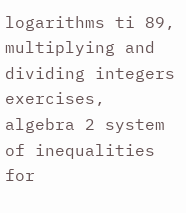logarithms ti 89, multiplying and dividing integers exercises, algebra 2 system of inequalities for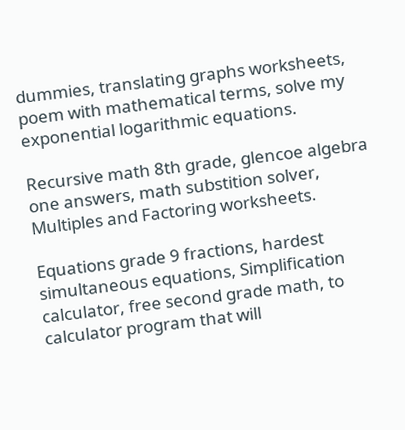dummies, translating graphs worksheets, poem with mathematical terms, solve my exponential logarithmic equations.

Recursive math 8th grade, glencoe algebra one answers, math substition solver, Multiples and Factoring worksheets.

Equations grade 9 fractions, hardest simultaneous equations, Simplification calculator, free second grade math, to calculator program that will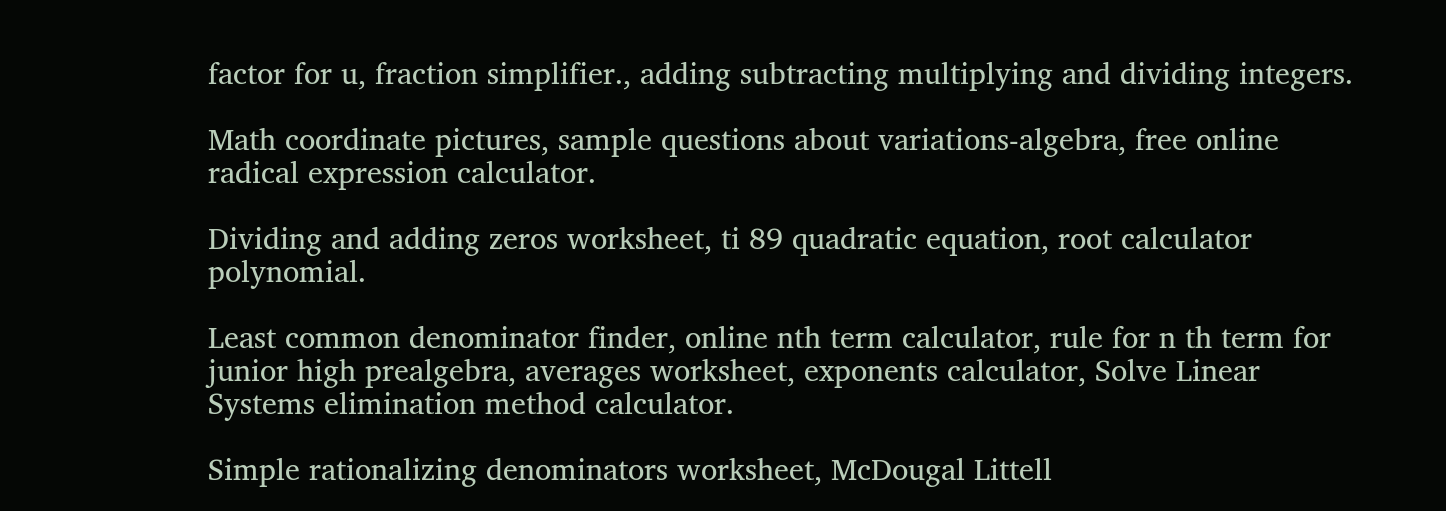factor for u, fraction simplifier., adding subtracting multiplying and dividing integers.

Math coordinate pictures, sample questions about variations-algebra, free online radical expression calculator.

Dividing and adding zeros worksheet, ti 89 quadratic equation, root calculator polynomial.

Least common denominator finder, online nth term calculator, rule for n th term for junior high prealgebra, averages worksheet, exponents calculator, Solve Linear Systems elimination method calculator.

Simple rationalizing denominators worksheet, McDougal Littell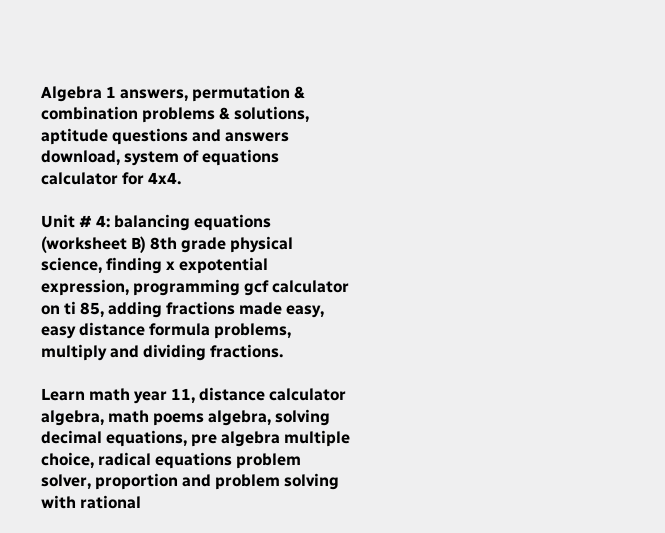Algebra 1 answers, permutation & combination problems & solutions, aptitude questions and answers download, system of equations calculator for 4x4.

Unit # 4: balancing equations (worksheet B) 8th grade physical science, finding x expotential expression, programming gcf calculator on ti 85, adding fractions made easy, easy distance formula problems, multiply and dividing fractions.

Learn math year 11, distance calculator algebra, math poems algebra, solving decimal equations, pre algebra multiple choice, radical equations problem solver, proportion and problem solving with rational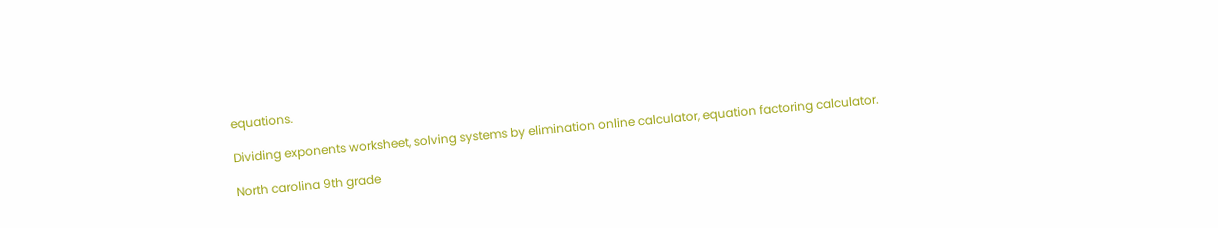equations.

Dividing exponents worksheet, solving systems by elimination online calculator, equation factoring calculator.

North carolina 9th grade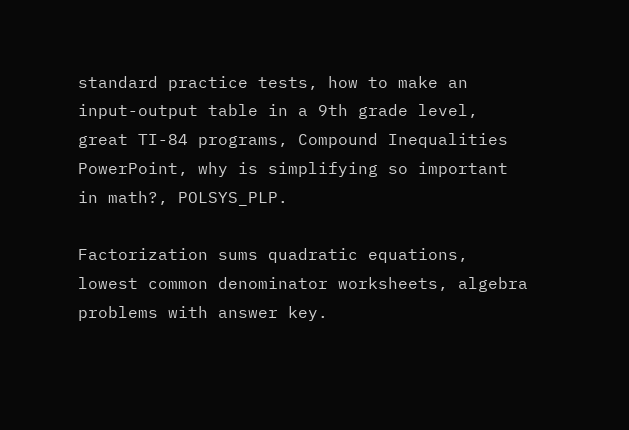standard practice tests, how to make an input-output table in a 9th grade level, great TI-84 programs, Compound Inequalities PowerPoint, why is simplifying so important in math?, POLSYS_PLP.

Factorization sums quadratic equations, lowest common denominator worksheets, algebra problems with answer key.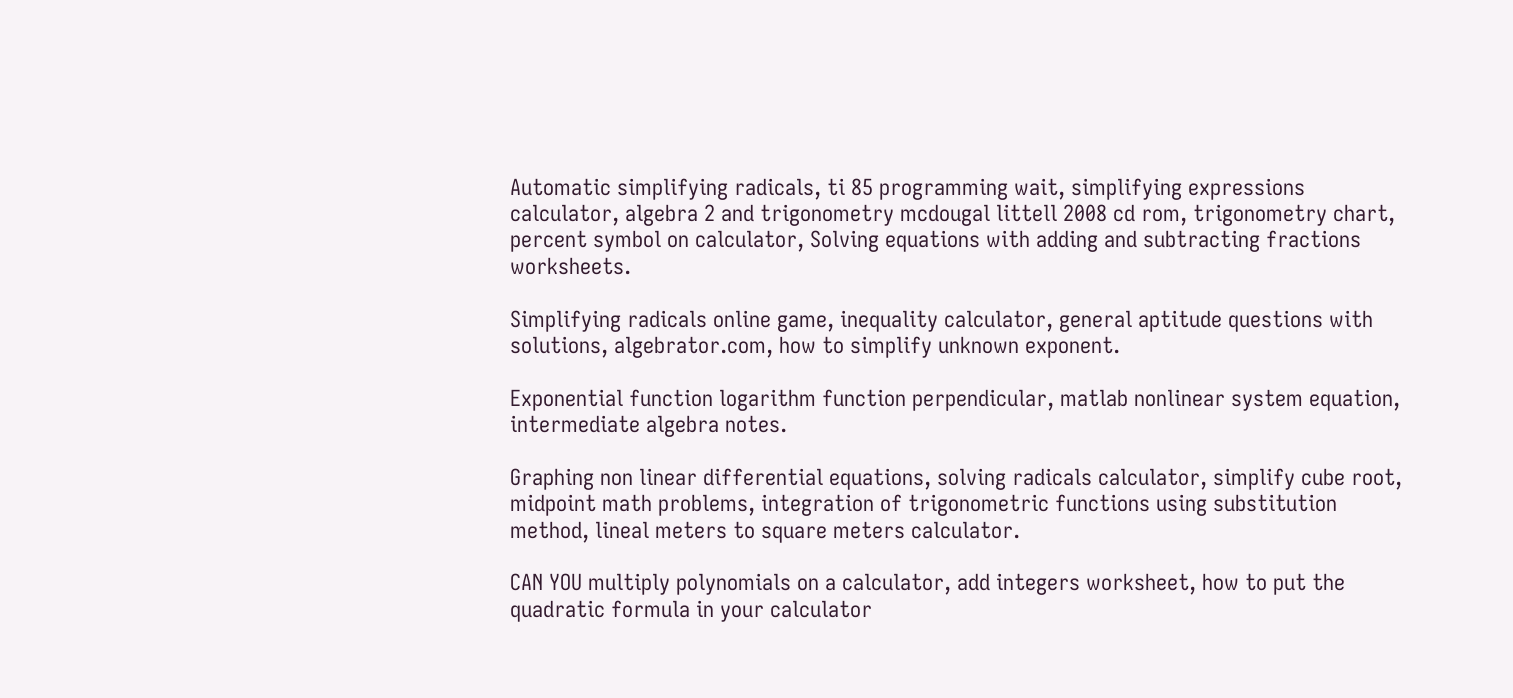Automatic simplifying radicals, ti 85 programming wait, simplifying expressions calculator, algebra 2 and trigonometry mcdougal littell 2008 cd rom, trigonometry chart, percent symbol on calculator, Solving equations with adding and subtracting fractions worksheets.

Simplifying radicals online game, inequality calculator, general aptitude questions with solutions, algebrator.com, how to simplify unknown exponent.

Exponential function logarithm function perpendicular, matlab nonlinear system equation, intermediate algebra notes.

Graphing non linear differential equations, solving radicals calculator, simplify cube root, midpoint math problems, integration of trigonometric functions using substitution method, lineal meters to square meters calculator.

CAN YOU multiply polynomials on a calculator, add integers worksheet, how to put the quadratic formula in your calculator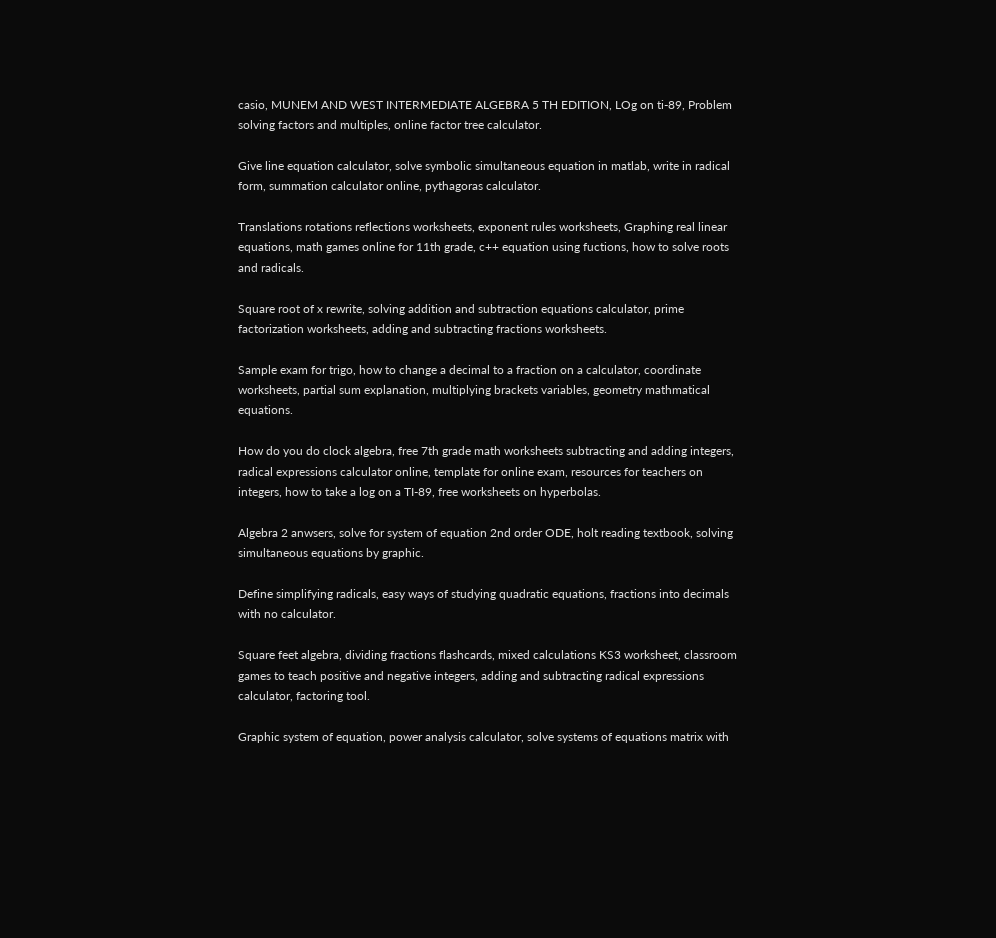casio, MUNEM AND WEST INTERMEDIATE ALGEBRA 5 TH EDITION, LOg on ti-89, Problem solving factors and multiples, online factor tree calculator.

Give line equation calculator, solve symbolic simultaneous equation in matlab, write in radical form, summation calculator online, pythagoras calculator.

Translations rotations reflections worksheets, exponent rules worksheets, Graphing real linear equations, math games online for 11th grade, c++ equation using fuctions, how to solve roots and radicals.

Square root of x rewrite, solving addition and subtraction equations calculator, prime factorization worksheets, adding and subtracting fractions worksheets.

Sample exam for trigo, how to change a decimal to a fraction on a calculator, coordinate worksheets, partial sum explanation, multiplying brackets variables, geometry mathmatical equations.

How do you do clock algebra, free 7th grade math worksheets subtracting and adding integers, radical expressions calculator online, template for online exam, resources for teachers on integers, how to take a log on a TI-89, free worksheets on hyperbolas.

Algebra 2 anwsers, solve for system of equation 2nd order ODE, holt reading textbook, solving simultaneous equations by graphic.

Define simplifying radicals, easy ways of studying quadratic equations, fractions into decimals with no calculator.

Square feet algebra, dividing fractions flashcards, mixed calculations KS3 worksheet, classroom games to teach positive and negative integers, adding and subtracting radical expressions calculator, factoring tool.

Graphic system of equation, power analysis calculator, solve systems of equations matrix with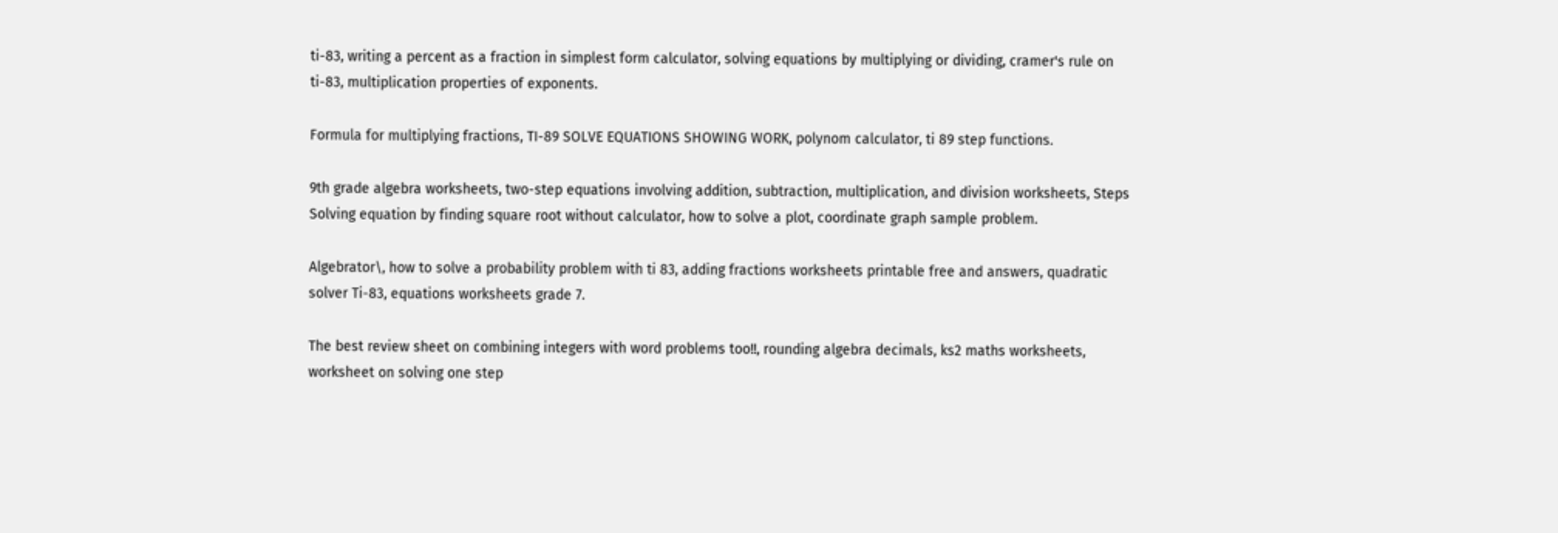ti-83, writing a percent as a fraction in simplest form calculator, solving equations by multiplying or dividing, cramer's rule on ti-83, multiplication properties of exponents.

Formula for multiplying fractions, TI-89 SOLVE EQUATIONS SHOWING WORK, polynom calculator, ti 89 step functions.

9th grade algebra worksheets, two-step equations involving addition, subtraction, multiplication, and division worksheets, Steps Solving equation by finding square root without calculator, how to solve a plot, coordinate graph sample problem.

Algebrator\, how to solve a probability problem with ti 83, adding fractions worksheets printable free and answers, quadratic solver Ti-83, equations worksheets grade 7.

The best review sheet on combining integers with word problems too!!, rounding algebra decimals, ks2 maths worksheets, worksheet on solving one step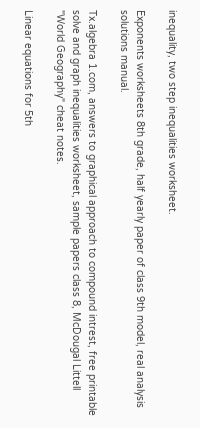inequality, two step inequalities worksheet.

Exponents worksheets 8th grade, half yearly paper of class 9th model, real analysis solutions manual.

Tx.algebra 1.com, answers to graphical approach to compound intrest, free printable solve and graph inequalities worksheet, sample papers class 8, McDougal Littell "World Geography" cheat notes.

Linear equations for 5th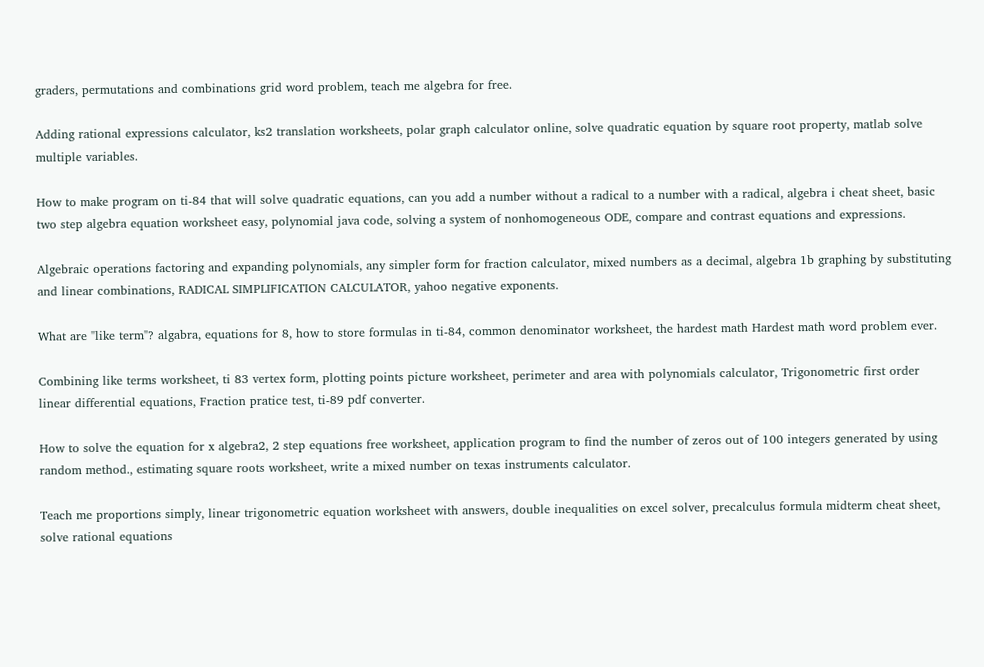graders, permutations and combinations grid word problem, teach me algebra for free.

Adding rational expressions calculator, ks2 translation worksheets, polar graph calculator online, solve quadratic equation by square root property, matlab solve multiple variables.

How to make program on ti-84 that will solve quadratic equations, can you add a number without a radical to a number with a radical, algebra i cheat sheet, basic two step algebra equation worksheet easy, polynomial java code, solving a system of nonhomogeneous ODE, compare and contrast equations and expressions.

Algebraic operations factoring and expanding polynomials, any simpler form for fraction calculator, mixed numbers as a decimal, algebra 1b graphing by substituting and linear combinations, RADICAL SIMPLIFICATION CALCULATOR, yahoo negative exponents.

What are "like term"? algabra, equations for 8, how to store formulas in ti-84, common denominator worksheet, the hardest math Hardest math word problem ever.

Combining like terms worksheet, ti 83 vertex form, plotting points picture worksheet, perimeter and area with polynomials calculator, Trigonometric first order linear differential equations, Fraction pratice test, ti-89 pdf converter.

How to solve the equation for x algebra2, 2 step equations free worksheet, application program to find the number of zeros out of 100 integers generated by using random method., estimating square roots worksheet, write a mixed number on texas instruments calculator.

Teach me proportions simply, linear trigonometric equation worksheet with answers, double inequalities on excel solver, precalculus formula midterm cheat sheet, solve rational equations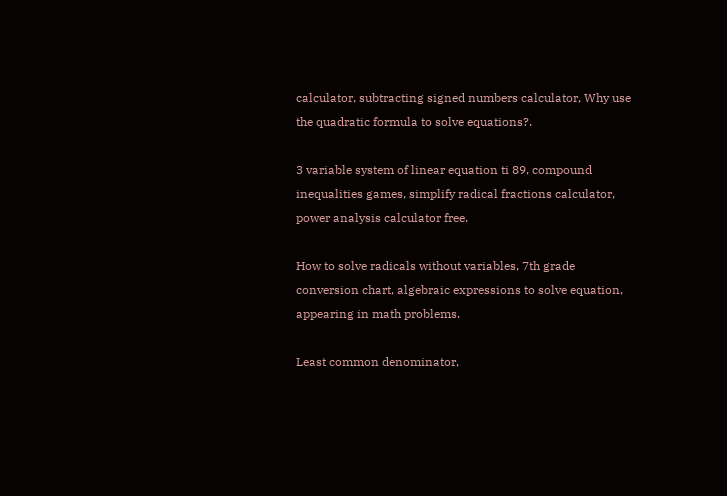calculator, subtracting signed numbers calculator, Why use the quadratic formula to solve equations?.

3 variable system of linear equation ti 89, compound inequalities games, simplify radical fractions calculator, power analysis calculator free.

How to solve radicals without variables, 7th grade conversion chart, algebraic expressions to solve equation, appearing in math problems.

Least common denominator,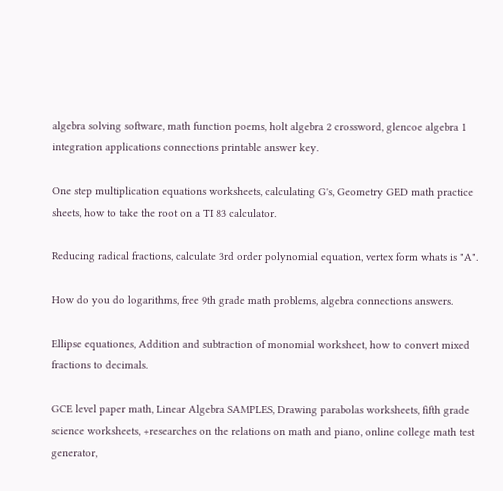algebra solving software, math function poems, holt algebra 2 crossword, glencoe algebra 1 integration applications connections printable answer key.

One step multiplication equations worksheets, calculating G's, Geometry GED math practice sheets, how to take the root on a TI 83 calculator.

Reducing radical fractions, calculate 3rd order polynomial equation, vertex form whats is "A".

How do you do logarithms, free 9th grade math problems, algebra connections answers.

Ellipse equationes, Addition and subtraction of monomial worksheet, how to convert mixed fractions to decimals.

GCE level paper math, Linear Algebra SAMPLES, Drawing parabolas worksheets, fifth grade science worksheets, +researches on the relations on math and piano, online college math test generator,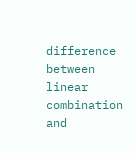difference between linear combination and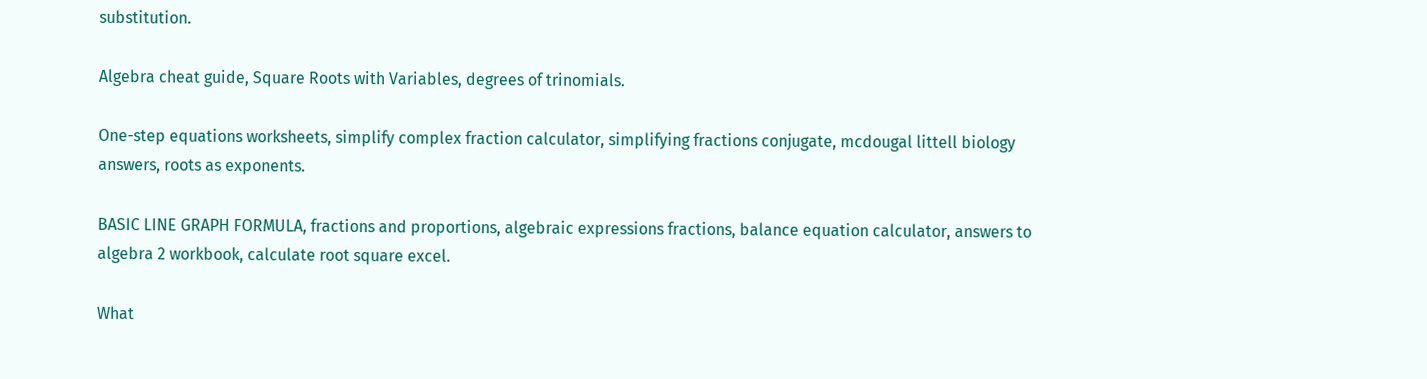substitution.

Algebra cheat guide, Square Roots with Variables, degrees of trinomials.

One-step equations worksheets, simplify complex fraction calculator, simplifying fractions conjugate, mcdougal littell biology answers, roots as exponents.

BASIC LINE GRAPH FORMULA, fractions and proportions, algebraic expressions fractions, balance equation calculator, answers to algebra 2 workbook, calculate root square excel.

What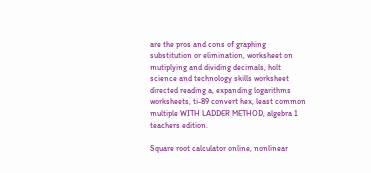are the pros and cons of graphing substitution or elimination, worksheet on mutiplying and dividing decimals, holt science and technology skills worksheet directed reading a, expanding logarithms worksheets, ti-89 convert hex, least common multiple WITH LADDER METHOD, algebra 1 teachers edition.

Square root calculator online, nonlinear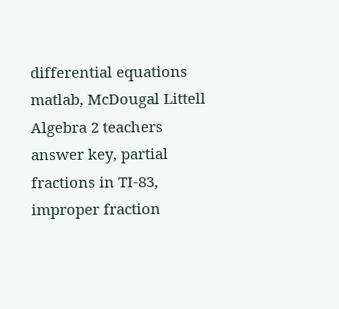differential equations matlab, McDougal Littell Algebra 2 teachers answer key, partial fractions in TI-83, improper fraction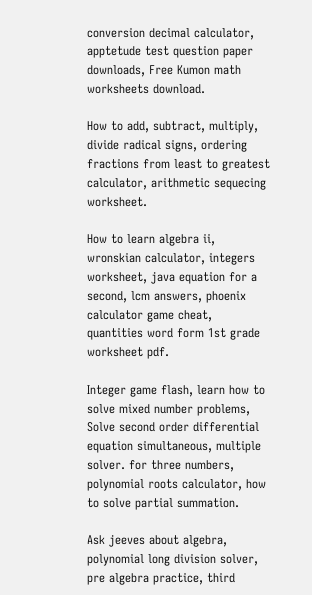conversion decimal calculator, apptetude test question paper downloads, Free Kumon math worksheets download.

How to add, subtract, multiply, divide radical signs, ordering fractions from least to greatest calculator, arithmetic sequecing worksheet.

How to learn algebra ii, wronskian calculator, integers worksheet, java equation for a second, lcm answers, phoenix calculator game cheat, quantities word form 1st grade worksheet pdf.

Integer game flash, learn how to solve mixed number problems, Solve second order differential equation simultaneous, multiple solver. for three numbers, polynomial roots calculator, how to solve partial summation.

Ask jeeves about algebra, polynomial long division solver, pre algebra practice, third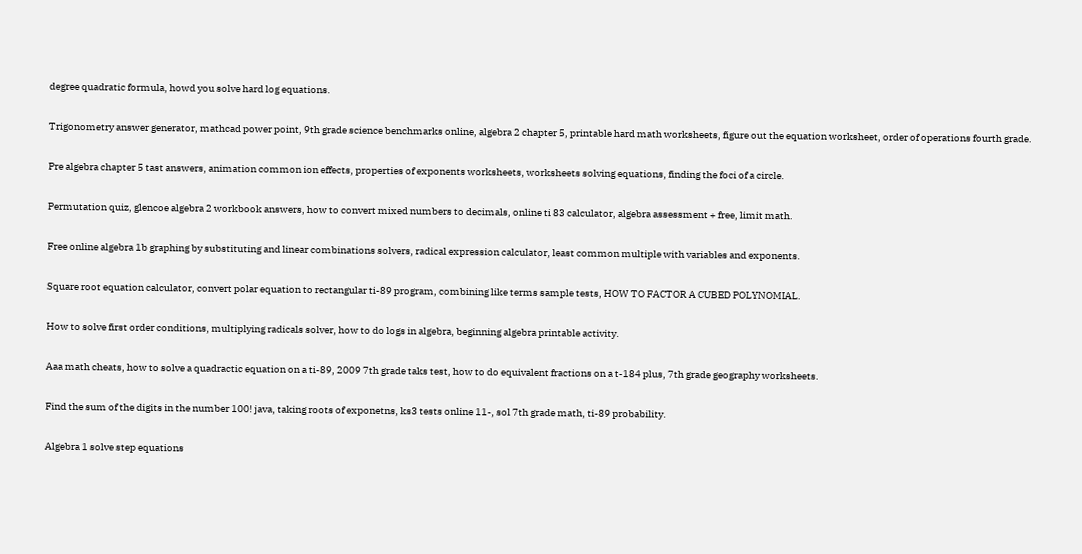degree quadratic formula, howd you solve hard log equations.

Trigonometry answer generator, mathcad power point, 9th grade science benchmarks online, algebra 2 chapter 5, printable hard math worksheets, figure out the equation worksheet, order of operations fourth grade.

Pre algebra chapter 5 tast answers, animation common ion effects, properties of exponents worksheets, worksheets solving equations, finding the foci of a circle.

Permutation quiz, glencoe algebra 2 workbook answers, how to convert mixed numbers to decimals, online ti 83 calculator, algebra assessment + free, limit math.

Free online algebra 1b graphing by substituting and linear combinations solvers, radical expression calculator, least common multiple with variables and exponents.

Square root equation calculator, convert polar equation to rectangular ti-89 program, combining like terms sample tests, HOW TO FACTOR A CUBED POLYNOMIAL.

How to solve first order conditions, multiplying radicals solver, how to do logs in algebra, beginning algebra printable activity.

Aaa math cheats, how to solve a quadractic equation on a ti-89, 2009 7th grade taks test, how to do equivalent fractions on a t-184 plus, 7th grade geography worksheets.

Find the sum of the digits in the number 100! java, taking roots of exponetns, ks3 tests online 11-, sol 7th grade math, ti-89 probability.

Algebra 1 solve step equations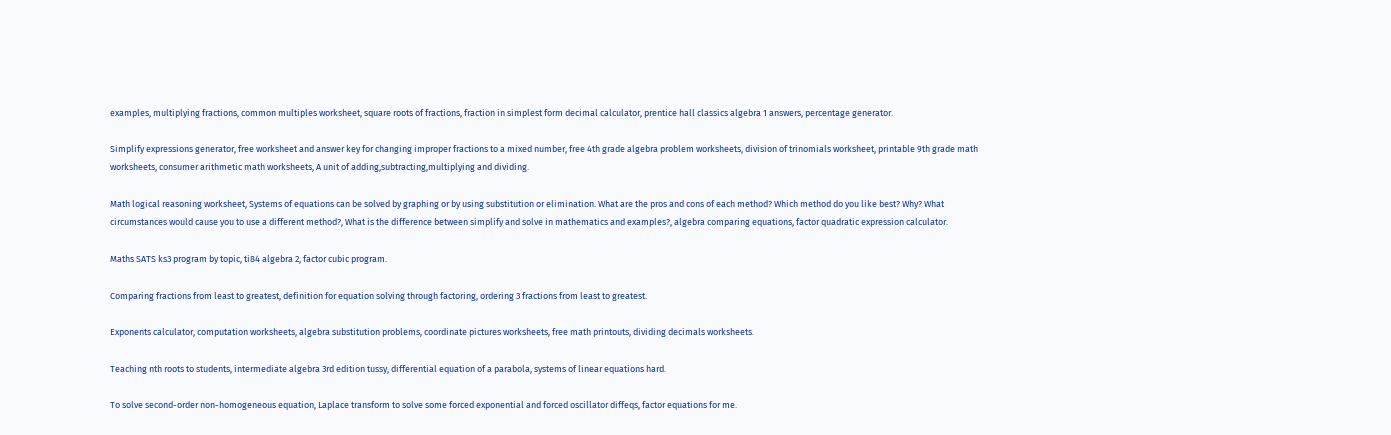examples, multiplying fractions, common multiples worksheet, square roots of fractions, fraction in simplest form decimal calculator, prentice hall classics algebra 1 answers, percentage generator.

Simplify expressions generator, free worksheet and answer key for changing improper fractions to a mixed number, free 4th grade algebra problem worksheets, division of trinomials worksheet, printable 9th grade math worksheets, consumer arithmetic math worksheets, A unit of adding,subtracting,multiplying and dividing.

Math logical reasoning worksheet, Systems of equations can be solved by graphing or by using substitution or elimination. What are the pros and cons of each method? Which method do you like best? Why? What circumstances would cause you to use a different method?, What is the difference between simplify and solve in mathematics and examples?, algebra comparing equations, factor quadratic expression calculator.

Maths SATS ks3 program by topic, ti84 algebra 2, factor cubic program.

Comparing fractions from least to greatest, definition for equation solving through factoring, ordering 3 fractions from least to greatest.

Exponents calculator, computation worksheets, algebra substitution problems, coordinate pictures worksheets, free math printouts, dividing decimals worksheets.

Teaching nth roots to students, intermediate algebra 3rd edition tussy, differential equation of a parabola, systems of linear equations hard.

To solve second-order non-homogeneous equation, Laplace transform to solve some forced exponential and forced oscillator diffeqs, factor equations for me.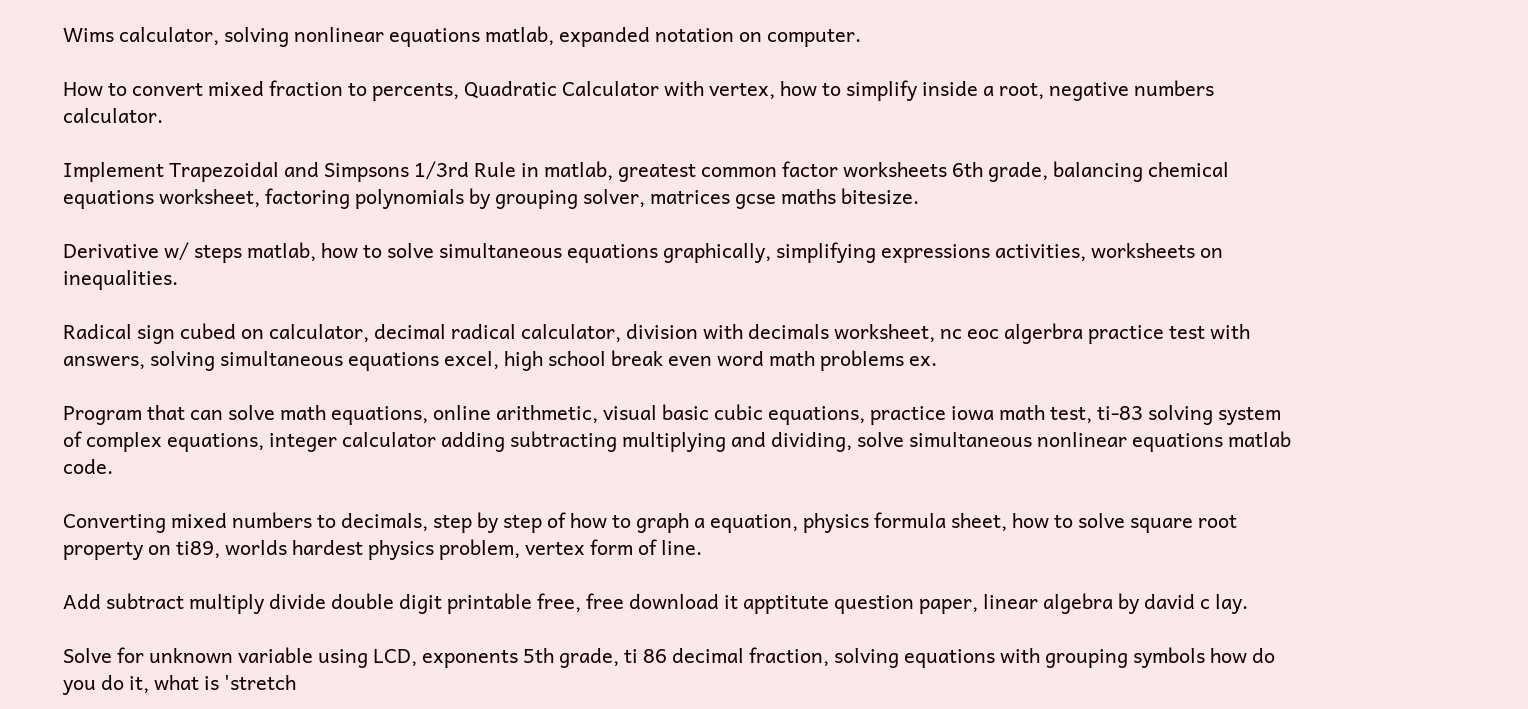Wims calculator, solving nonlinear equations matlab, expanded notation on computer.

How to convert mixed fraction to percents, Quadratic Calculator with vertex, how to simplify inside a root, negative numbers calculator.

Implement Trapezoidal and Simpsons 1/3rd Rule in matlab, greatest common factor worksheets 6th grade, balancing chemical equations worksheet, factoring polynomials by grouping solver, matrices gcse maths bitesize.

Derivative w/ steps matlab, how to solve simultaneous equations graphically, simplifying expressions activities, worksheets on inequalities.

Radical sign cubed on calculator, decimal radical calculator, division with decimals worksheet, nc eoc algerbra practice test with answers, solving simultaneous equations excel, high school break even word math problems ex.

Program that can solve math equations, online arithmetic, visual basic cubic equations, practice iowa math test, ti-83 solving system of complex equations, integer calculator adding subtracting multiplying and dividing, solve simultaneous nonlinear equations matlab code.

Converting mixed numbers to decimals, step by step of how to graph a equation, physics formula sheet, how to solve square root property on ti89, worlds hardest physics problem, vertex form of line.

Add subtract multiply divide double digit printable free, free download it apptitute question paper, linear algebra by david c lay.

Solve for unknown variable using LCD, exponents 5th grade, ti 86 decimal fraction, solving equations with grouping symbols how do you do it, what is 'stretch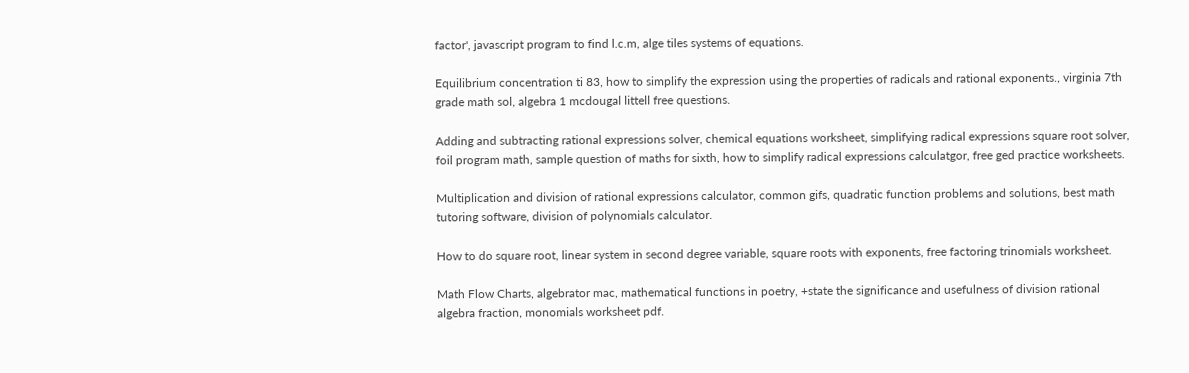factor', javascript program to find l.c.m, alge tiles systems of equations.

Equilibrium concentration ti 83, how to simplify the expression using the properties of radicals and rational exponents., virginia 7th grade math sol, algebra 1 mcdougal littell free questions.

Adding and subtracting rational expressions solver, chemical equations worksheet, simplifying radical expressions square root solver, foil program math, sample question of maths for sixth, how to simplify radical expressions calculatgor, free ged practice worksheets.

Multiplication and division of rational expressions calculator, common gifs, quadratic function problems and solutions, best math tutoring software, division of polynomials calculator.

How to do square root, linear system in second degree variable, square roots with exponents, free factoring trinomials worksheet.

Math Flow Charts, algebrator mac, mathematical functions in poetry, +state the significance and usefulness of division rational algebra fraction, monomials worksheet pdf.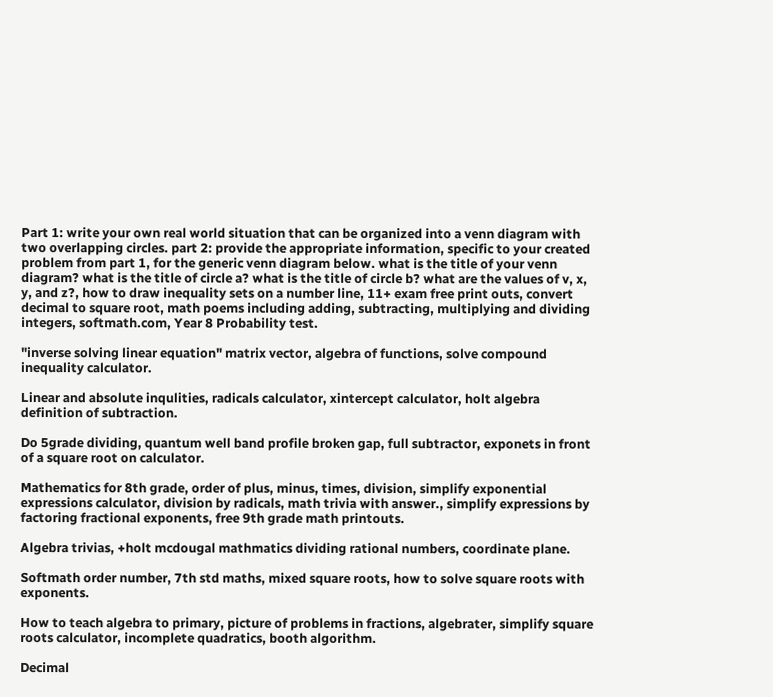Part 1: write your own real world situation that can be organized into a venn diagram with two overlapping circles. part 2: provide the appropriate information, specific to your created problem from part 1, for the generic venn diagram below. what is the title of your venn diagram? what is the title of circle a? what is the title of circle b? what are the values of v, x, y, and z?, how to draw inequality sets on a number line, 11+ exam free print outs, convert decimal to square root, math poems including adding, subtracting, multiplying and dividing integers, softmath.com, Year 8 Probability test.

"inverse solving linear equation" matrix vector, algebra of functions, solve compound inequality calculator.

Linear and absolute inqulities, radicals calculator, xintercept calculator, holt algebra definition of subtraction.

Do 5grade dividing, quantum well band profile broken gap, full subtractor, exponets in front of a square root on calculator.

Mathematics for 8th grade, order of plus, minus, times, division, simplify exponential expressions calculator, division by radicals, math trivia with answer., simplify expressions by factoring fractional exponents, free 9th grade math printouts.

Algebra trivias, +holt mcdougal mathmatics dividing rational numbers, coordinate plane.

Softmath order number, 7th std maths, mixed square roots, how to solve square roots with exponents.

How to teach algebra to primary, picture of problems in fractions, algebrater, simplify square roots calculator, incomplete quadratics, booth algorithm.

Decimal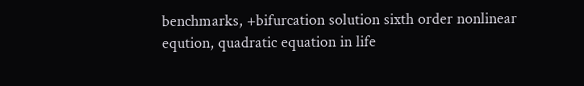benchmarks, +bifurcation solution sixth order nonlinear eqution, quadratic equation in life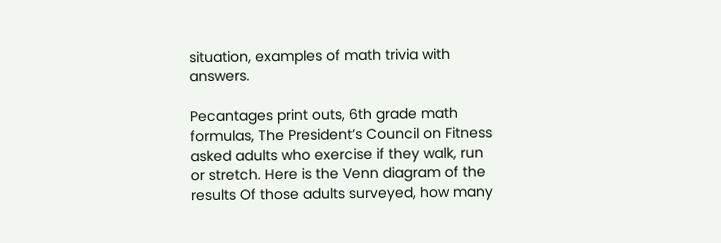situation, examples of math trivia with answers.

Pecantages print outs, 6th grade math formulas, The President’s Council on Fitness asked adults who exercise if they walk, run or stretch. Here is the Venn diagram of the results Of those adults surveyed, how many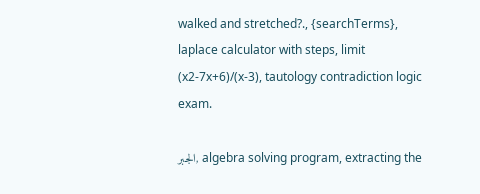walked and stretched?., {searchTerms}, laplace calculator with steps, limit (x2-7x+6)/(x-3), tautology contradiction logic exam.

الجبر, algebra solving program, extracting the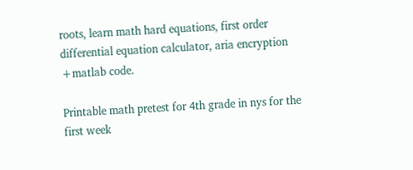roots, learn math hard equations, first order differential equation calculator, aria encryption +matlab code.

Printable math pretest for 4th grade in nys for the first week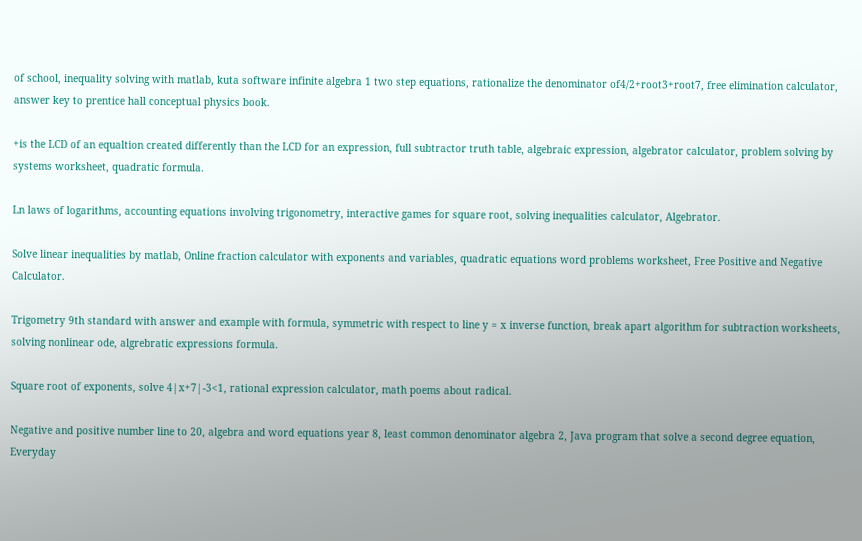of school, inequality solving with matlab, kuta software infinite algebra 1 two step equations, rationalize the denominator of4/2+root3+root7, free elimination calculator, answer key to prentice hall conceptual physics book.

+is the LCD of an equaltion created differently than the LCD for an expression, full subtractor truth table, algebraic expression, algebrator calculator, problem solving by systems worksheet, quadratic formula.

Ln laws of logarithms, accounting equations involving trigonometry, interactive games for square root, solving inequalities calculator, Algebrator.

Solve linear inequalities by matlab, Online fraction calculator with exponents and variables, quadratic equations word problems worksheet, Free Positive and Negative Calculator.

Trigometry 9th standard with answer and example with formula, symmetric with respect to line y = x inverse function, break apart algorithm for subtraction worksheets, solving nonlinear ode, algrebratic expressions formula.

Square root of exponents, solve 4|x+7|-3<1, rational expression calculator, math poems about radical.

Negative and positive number line to 20, algebra and word equations year 8, least common denominator algebra 2, Java program that solve a second degree equation, Everyday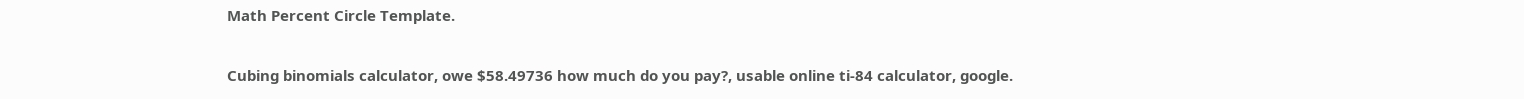Math Percent Circle Template.

Cubing binomials calculator, owe $58.49736 how much do you pay?, usable online ti-84 calculator, google.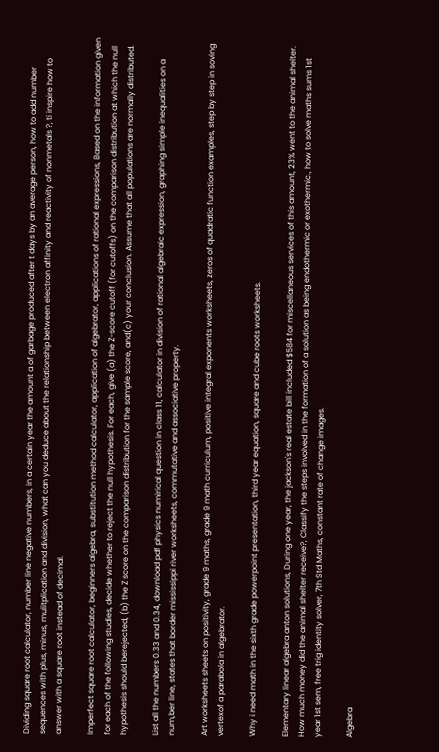Dividing square root calculator, number line negative numbers, in a certain year the amount a of garbage produced after t days by an average person, how to add number sequences with plus, minus, mulitplication and division, what can you deduce about the relationship between electron affinity and reactivity of nonmetals ?, ti inspire how to answer with a square root instead of decimal.

Imperfect square root calculator, beginners algebra, substitution method calculator, application of algebrator, applications of rational expressions, Based on the information given for each of the following studies, decide whether to reject the null hypothesis. For each, give (a) the Z-score cutoff (for cutoffs) on the comparison distribution at which the null hypothesis should berejected, (b) the Z score on the comparison distribution for the sample score, and(c) your conclusion. Assume that all populations are normally distributed.

List all the numbers 0.33 and 0.34, download pdf physics numirical question in class 11, calculator in division of rational algebraic expression, graphing simple inequalities on a num,ber line, states that border mississippi river worksheets, commutative and associative property.

Art worksheets sheets on positivity, grade 9 maths, grade 9 math curriculum, positive integral exponents worksheets, zeros of quadratic function examples, step by step in soving vertexof a parabola in algebrator.

Why i need math in the sixth grade powerpoint presentation, third year equation, square and cube roots worksheets.

Elementary linear algebra anton solutions, During one year, the jackson's real estate bill included $584 for miscellaneous services of this amount, 23% went to the animal shelter. How much money did the animal shelter receive?, Classify the steps involved in the formation of a solution as being endothermic or exothermic., how to solve maths sums 1st year 1st sem, free trig identity solver, 7th Std Maths, constant rate of change images.

Algebra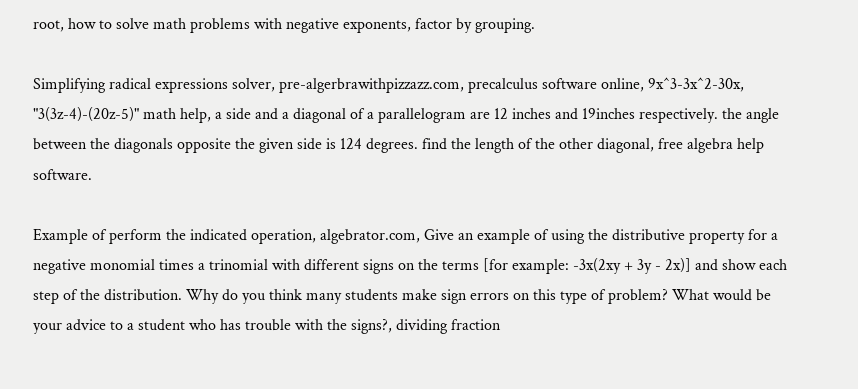root, how to solve math problems with negative exponents, factor by grouping.

Simplifying radical expressions solver, pre-algerbrawithpizzazz.com, precalculus software online, 9x^3-3x^2-30x, "3(3z-4)-(20z-5)" math help, a side and a diagonal of a parallelogram are 12 inches and 19inches respectively. the angle between the diagonals opposite the given side is 124 degrees. find the length of the other diagonal, free algebra help software.

Example of perform the indicated operation, algebrator.com, Give an example of using the distributive property for a negative monomial times a trinomial with different signs on the terms [for example: -3x(2xy + 3y - 2x)] and show each step of the distribution. Why do you think many students make sign errors on this type of problem? What would be your advice to a student who has trouble with the signs?, dividing fraction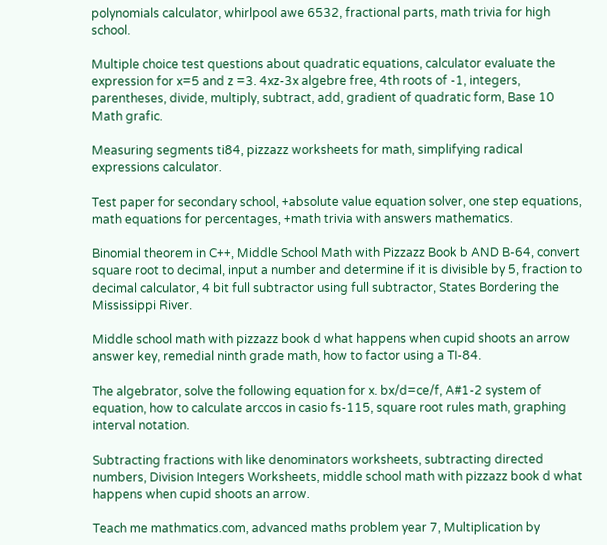polynomials calculator, whirlpool awe 6532, fractional parts, math trivia for high school.

Multiple choice test questions about quadratic equations, calculator evaluate the expression for x=5 and z =3. 4xz-3x algebre free, 4th roots of -1, integers, parentheses, divide, multiply, subtract, add, gradient of quadratic form, Base 10 Math grafic.

Measuring segments ti84, pizzazz worksheets for math, simplifying radical expressions calculator.

Test paper for secondary school, +absolute value equation solver, one step equations, math equations for percentages, +math trivia with answers mathematics.

Binomial theorem in C++, Middle School Math with Pizzazz Book b AND B-64, convert square root to decimal, input a number and determine if it is divisible by 5, fraction to decimal calculator, 4 bit full subtractor using full subtractor, States Bordering the Mississippi River.

Middle school math with pizzazz book d what happens when cupid shoots an arrow answer key, remedial ninth grade math, how to factor using a TI-84.

The algebrator, solve the following equation for x. bx/d=ce/f, A#1-2 system of equation, how to calculate arccos in casio fs-115, square root rules math, graphing interval notation.

Subtracting fractions with like denominators worksheets, subtracting directed numbers, Division Integers Worksheets, middle school math with pizzazz book d what happens when cupid shoots an arrow.

Teach me mathmatics.com, advanced maths problem year 7, Multiplication by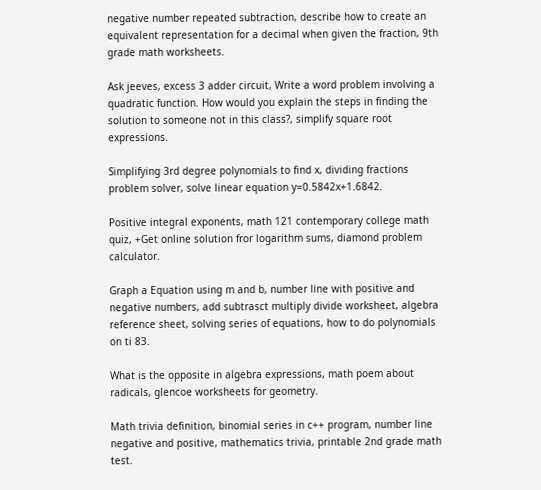negative number repeated subtraction, describe how to create an equivalent representation for a decimal when given the fraction, 9th grade math worksheets.

Ask jeeves, excess 3 adder circuit, Write a word problem involving a quadratic function. How would you explain the steps in finding the solution to someone not in this class?, simplify square root expressions.

Simplifying 3rd degree polynomials to find x, dividing fractions problem solver, solve linear equation y=0.5842x+1.6842.

Positive integral exponents, math 121 contemporary college math quiz, +Get online solution fror logarithm sums, diamond problem calculator.

Graph a Equation using m and b, number line with positive and negative numbers, add subtrasct multiply divide worksheet, algebra reference sheet, solving series of equations, how to do polynomials on ti 83.

What is the opposite in algebra expressions, math poem about radicals, glencoe worksheets for geometry.

Math trivia definition, binomial series in c++ program, number line negative and positive, mathematics trivia, printable 2nd grade math test.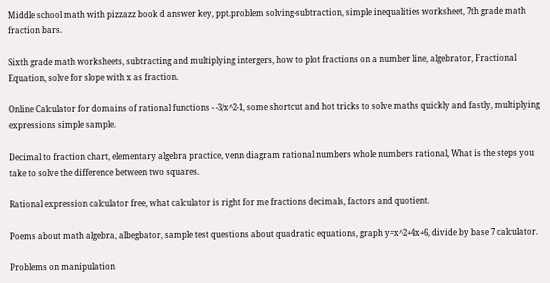Middle school math with pizzazz book d answer key, ppt.problem solving-subtraction, simple inequalities worksheet, 7th grade math fraction bars.

Sixth grade math worksheets, subtracting and multiplying intergers, how to plot fractions on a number line, algebrator, Fractional Equation, solve for slope with x as fraction.

Online Calculator for domains of rational functions - -3/x^2-1, some shortcut and hot tricks to solve maths quickly and fastly, multiplying expressions simple sample.

Decimal to fraction chart, elementary algebra practice, venn diagram rational numbers whole numbers rational, What is the steps you take to solve the difference between two squares.

Rational expression calculator free, what calculator is right for me fractions decimals, factors and quotient.

Poems about math algebra, albegbator, sample test questions about quadratic equations, graph y=x^2+4x+6, divide by base 7 calculator.

Problems on manipulation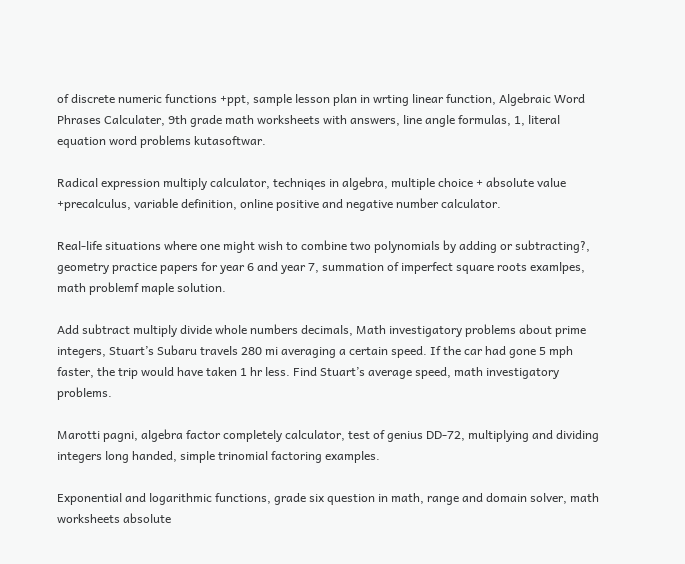of discrete numeric functions +ppt, sample lesson plan in wrting linear function, Algebraic Word Phrases Calculater, 9th grade math worksheets with answers, line angle formulas, 1, literal equation word problems kutasoftwar.

Radical expression multiply calculator, techniqes in algebra, multiple choice + absolute value +precalculus, variable definition, online positive and negative number calculator.

Real-life situations where one might wish to combine two polynomials by adding or subtracting?, geometry practice papers for year 6 and year 7, summation of imperfect square roots examlpes, math problemf maple solution.

Add subtract multiply divide whole numbers decimals, Math investigatory problems about prime integers, Stuart’s Subaru travels 280 mi averaging a certain speed. If the car had gone 5 mph faster, the trip would have taken 1 hr less. Find Stuart’s average speed, math investigatory problems.

Marotti pagni, algebra factor completely calculator, test of genius DD-72, multiplying and dividing integers long handed, simple trinomial factoring examples.

Exponential and logarithmic functions, grade six question in math, range and domain solver, math worksheets absolute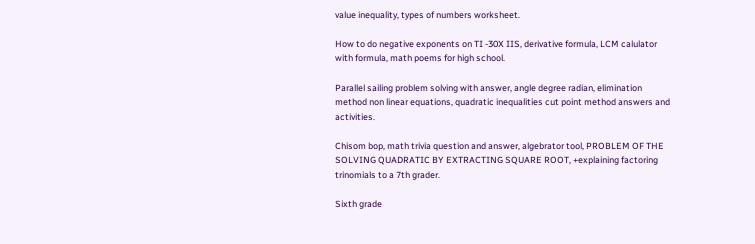value inequality, types of numbers worksheet.

How to do negative exponents on TI -30X IIS, derivative formula, LCM calulator with formula, math poems for high school.

Parallel sailing problem solving with answer, angle degree radian, elimination method non linear equations, quadratic inequalities cut point method answers and activities.

Chisom bop, math trivia question and answer, algebrator tool, PROBLEM OF THE SOLVING QUADRATIC BY EXTRACTING SQUARE ROOT, +explaining factoring trinomials to a 7th grader.

Sixth grade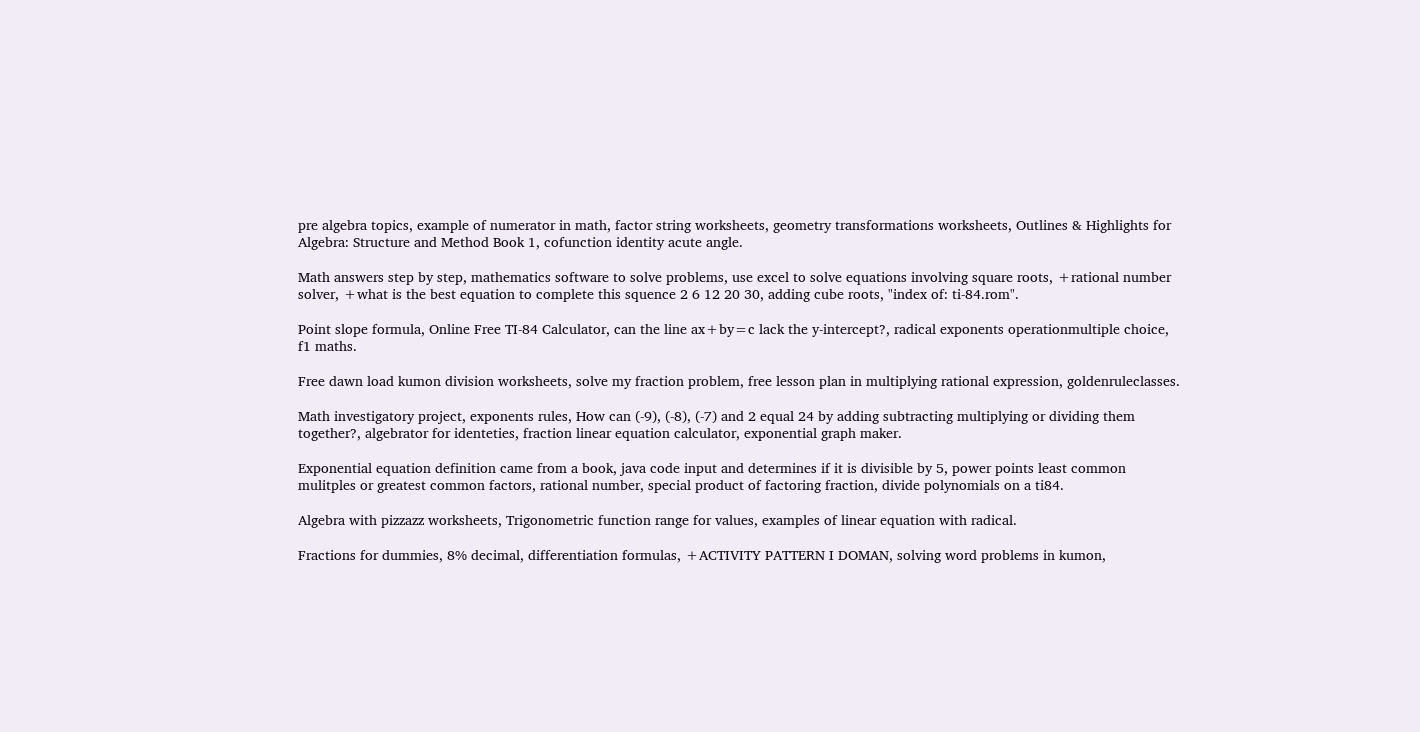pre algebra topics, example of numerator in math, factor string worksheets, geometry transformations worksheets, Outlines & Highlights for Algebra: Structure and Method Book 1, cofunction identity acute angle.

Math answers step by step, mathematics software to solve problems, use excel to solve equations involving square roots, +rational number solver, +what is the best equation to complete this squence 2 6 12 20 30, adding cube roots, "index of: ti-84.rom".

Point slope formula, Online Free TI-84 Calculator, can the line ax+by=c lack the y-intercept?, radical exponents operationmultiple choice, f1 maths.

Free dawn load kumon division worksheets, solve my fraction problem, free lesson plan in multiplying rational expression, goldenruleclasses.

Math investigatory project, exponents rules, How can (-9), (-8), (-7) and 2 equal 24 by adding subtracting multiplying or dividing them together?, algebrator for identeties, fraction linear equation calculator, exponential graph maker.

Exponential equation definition came from a book, java code input and determines if it is divisible by 5, power points least common mulitples or greatest common factors, rational number, special product of factoring fraction, divide polynomials on a ti84.

Algebra with pizzazz worksheets, Trigonometric function range for values, examples of linear equation with radical.

Fractions for dummies, 8% decimal, differentiation formulas, +ACTIVITY PATTERN I DOMAN, solving word problems in kumon,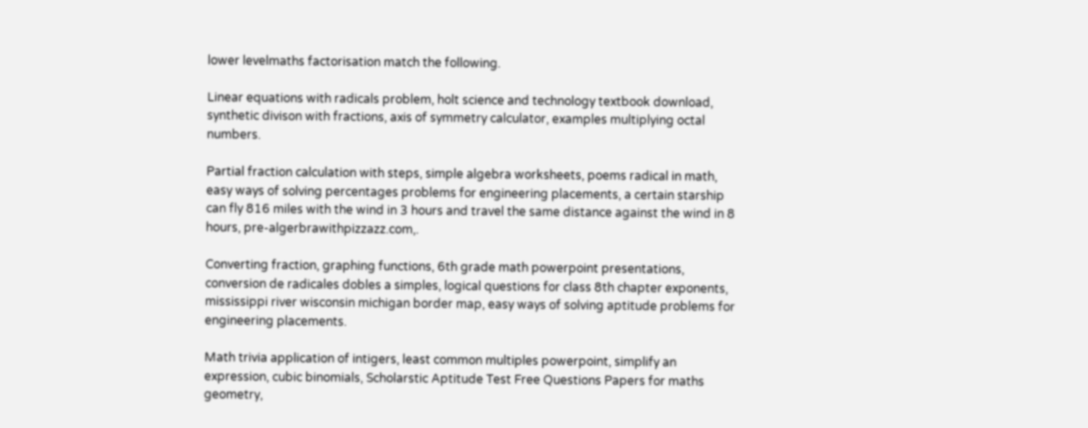lower levelmaths factorisation match the following.

Linear equations with radicals problem, holt science and technology textbook download, synthetic divison with fractions, axis of symmetry calculator, examples multiplying octal numbers.

Partial fraction calculation with steps, simple algebra worksheets, poems radical in math, easy ways of solving percentages problems for engineering placements, a certain starship can fly 816 miles with the wind in 3 hours and travel the same distance against the wind in 8 hours, pre-algerbrawithpizzazz.com,.

Converting fraction, graphing functions, 6th grade math powerpoint presentations, conversion de radicales dobles a simples, logical questions for class 8th chapter exponents, mississippi river wisconsin michigan border map, easy ways of solving aptitude problems for engineering placements.

Math trivia application of intigers, least common multiples powerpoint, simplify an expression, cubic binomials, Scholarstic Aptitude Test Free Questions Papers for maths geometry,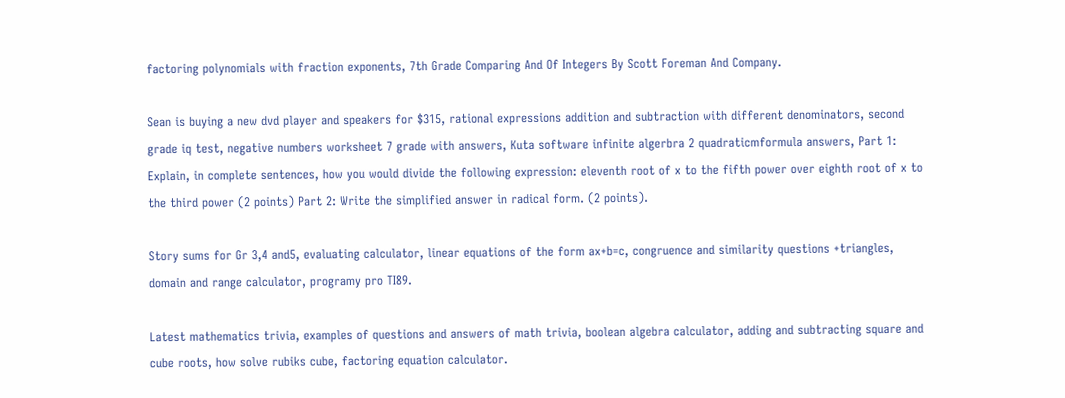factoring polynomials with fraction exponents, 7th Grade Comparing And Of Integers By Scott Foreman And Company.

Sean is buying a new dvd player and speakers for $315, rational expressions addition and subtraction with different denominators, second grade iq test, negative numbers worksheet 7 grade with answers, Kuta software infinite algerbra 2 quadraticmformula answers, Part 1: Explain, in complete sentences, how you would divide the following expression: eleventh root of x to the fifth power over eighth root of x to the third power (2 points) Part 2: Write the simplified answer in radical form. (2 points).

Story sums for Gr 3,4 and5, evaluating calculator, linear equations of the form ax+b=c, congruence and similarity questions +triangles, domain and range calculator, programy pro TI89.

Latest mathematics trivia, examples of questions and answers of math trivia, boolean algebra calculator, adding and subtracting square and cube roots, how solve rubiks cube, factoring equation calculator.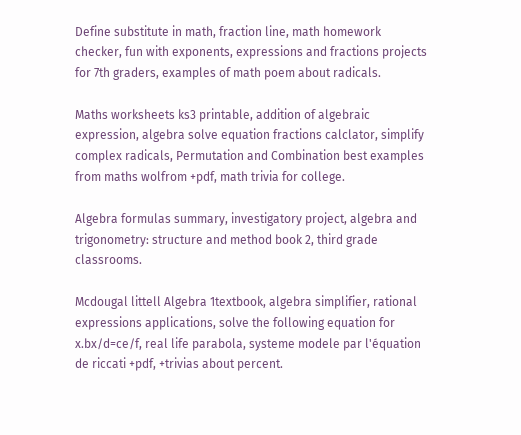Define substitute in math, fraction line, math homework checker, fun with exponents, expressions and fractions projects for 7th graders, examples of math poem about radicals.

Maths worksheets ks3 printable, addition of algebraic expression, algebra solve equation fractions calclator, simplify complex radicals, Permutation and Combination best examples from maths wolfrom +pdf, math trivia for college.

Algebra formulas summary, investigatory project, algebra and trigonometry: structure and method book 2, third grade classrooms.

Mcdougal littell Algebra 1textbook, algebra simplifier, rational expressions applications, solve the following equation for x.bx/d=ce/f, real life parabola, systeme modele par l'équation de riccati +pdf, +trivias about percent.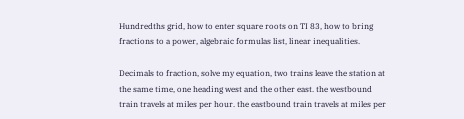Hundredths grid, how to enter square roots on TI 83, how to bring fractions to a power, algebraic formulas list, linear inequalities.

Decimals to fraction, solve my equation, two trains leave the station at the same time, one heading west and the other east. the westbound train travels at miles per hour. the eastbound train travels at miles per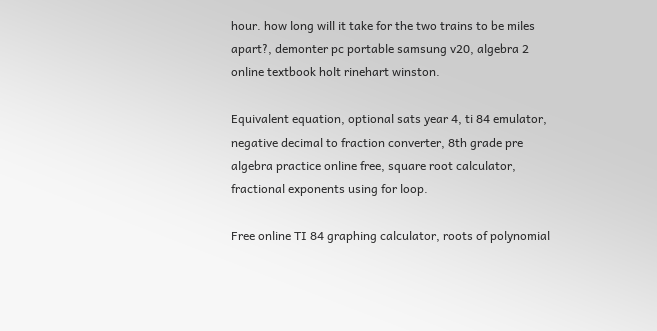hour. how long will it take for the two trains to be miles apart?, demonter pc portable samsung v20, algebra 2 online textbook holt rinehart winston.

Equivalent equation, optional sats year 4, ti 84 emulator, negative decimal to fraction converter, 8th grade pre algebra practice online free, square root calculator, fractional exponents using for loop.

Free online TI 84 graphing calculator, roots of polynomial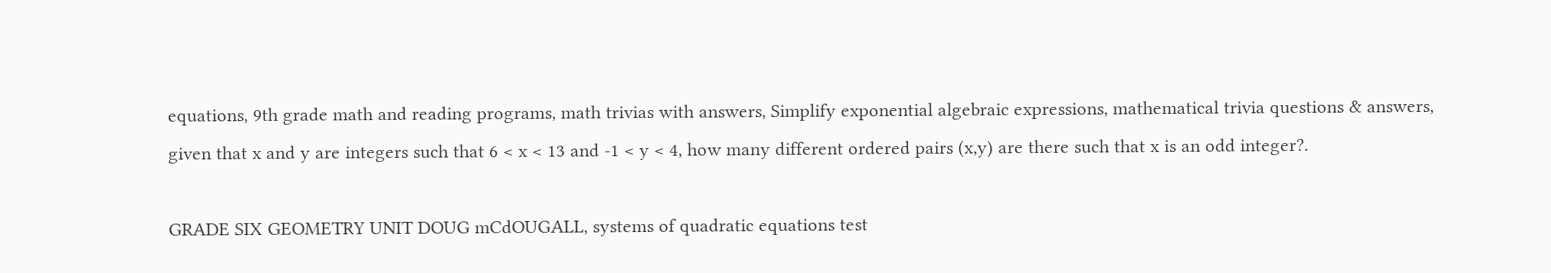equations, 9th grade math and reading programs, math trivias with answers, Simplify exponential algebraic expressions, mathematical trivia questions & answers, given that x and y are integers such that 6 < x < 13 and -1 < y < 4, how many different ordered pairs (x,y) are there such that x is an odd integer?.

GRADE SIX GEOMETRY UNIT DOUG mCdOUGALL, systems of quadratic equations test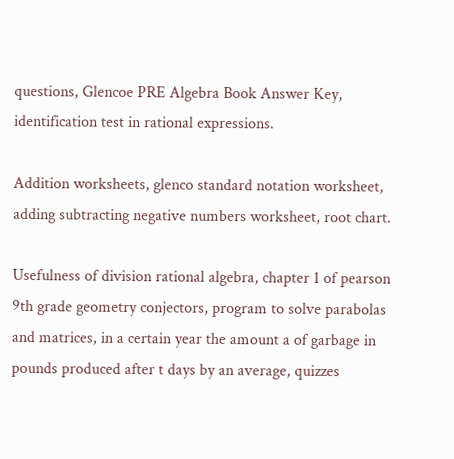questions, Glencoe PRE Algebra Book Answer Key, identification test in rational expressions.

Addition worksheets, glenco standard notation worksheet, adding subtracting negative numbers worksheet, root chart.

Usefulness of division rational algebra, chapter 1 of pearson 9th grade geometry conjectors, program to solve parabolas and matrices, in a certain year the amount a of garbage in pounds produced after t days by an average, quizzes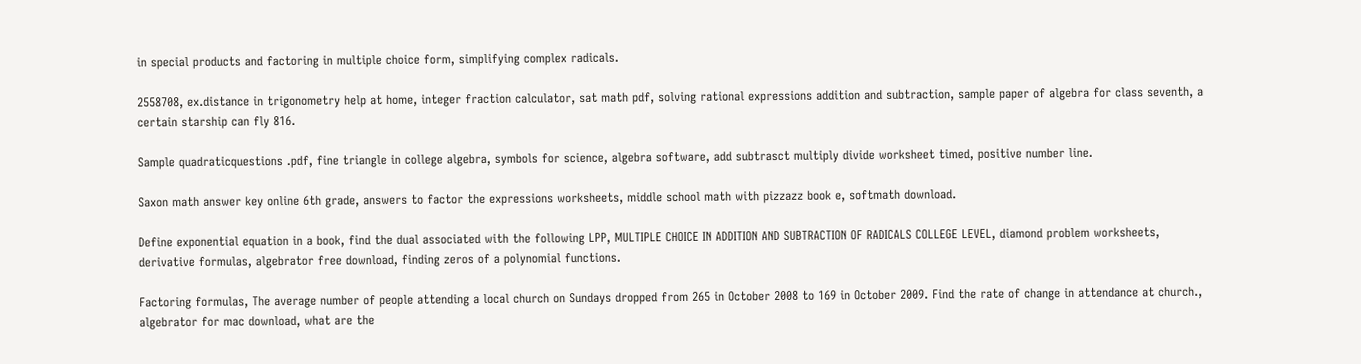in special products and factoring in multiple choice form, simplifying complex radicals.

2558708, ex.distance in trigonometry help at home, integer fraction calculator, sat math pdf, solving rational expressions addition and subtraction, sample paper of algebra for class seventh, a certain starship can fly 816.

Sample quadraticquestions .pdf, fine triangle in college algebra, symbols for science, algebra software, add subtrasct multiply divide worksheet timed, positive number line.

Saxon math answer key online 6th grade, answers to factor the expressions worksheets, middle school math with pizzazz book e, softmath download.

Define exponential equation in a book, find the dual associated with the following LPP, MULTIPLE CHOICE IN ADDITION AND SUBTRACTION OF RADICALS COLLEGE LEVEL, diamond problem worksheets, derivative formulas, algebrator free download, finding zeros of a polynomial functions.

Factoring formulas, The average number of people attending a local church on Sundays dropped from 265 in October 2008 to 169 in October 2009. Find the rate of change in attendance at church., algebrator for mac download, what are the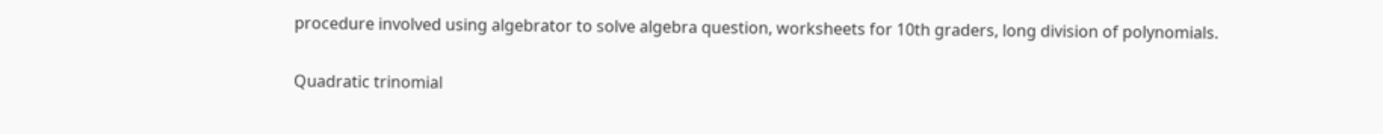procedure involved using algebrator to solve algebra question, worksheets for 10th graders, long division of polynomials.

Quadratic trinomial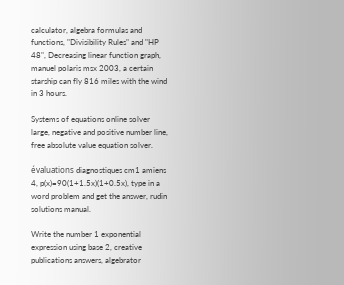calculator, algebra formulas and functions, "Divisibility Rules" and "HP 48", Decreasing linear function graph, manuel polaris msx 2003, a certain starship can fly 816 miles with the wind in 3 hours.

Systems of equations online solver large, negative and positive number line, free absolute value equation solver.

évaluations diagnostiques cm1 amiens 4, p(x)=90(1+1.5x)(1+0.5x), type in a word problem and get the answer, rudin solutions manual.

Write the number 1 exponential expression using base 2, creative publications answers, algebrator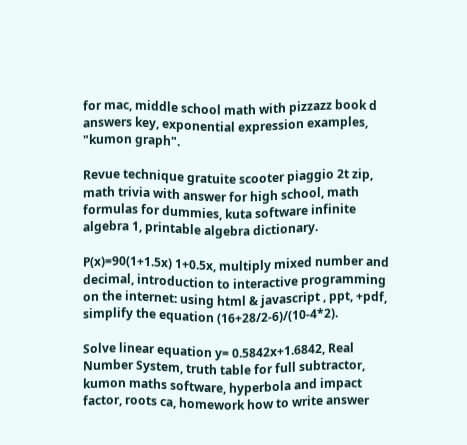for mac, middle school math with pizzazz book d answers key, exponential expression examples, "kumon graph".

Revue technique gratuite scooter piaggio 2t zip, math trivia with answer for high school, math formulas for dummies, kuta software infinite algebra 1, printable algebra dictionary.

P(x)=90(1+1.5x) 1+0.5x, multiply mixed number and decimal, introduction to interactive programming on the internet: using html & javascript , ppt, +pdf, simplify the equation (16+28/2-6)/(10-4*2).

Solve linear equation y= 0.5842x+1.6842, Real Number System, truth table for full subtractor, kumon maths software, hyperbola and impact factor, roots ca, homework how to write answer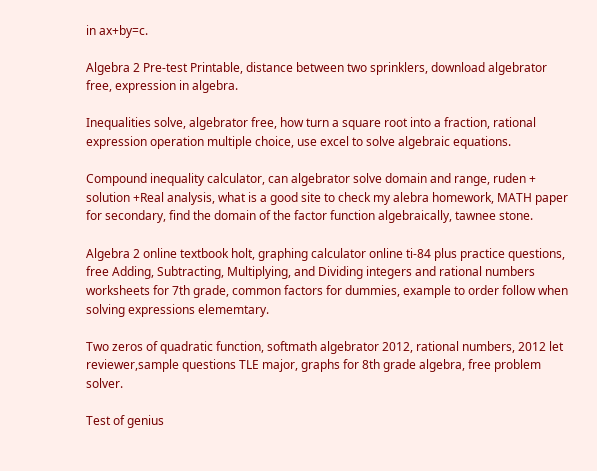in ax+by=c.

Algebra 2 Pre-test Printable, distance between two sprinklers, download algebrator free, expression in algebra.

Inequalities solve, algebrator free, how turn a square root into a fraction, rational expression operation multiple choice, use excel to solve algebraic equations.

Compound inequality calculator, can algebrator solve domain and range, ruden + solution +Real analysis, what is a good site to check my alebra homework, MATH paper for secondary, find the domain of the factor function algebraically, tawnee stone.

Algebra 2 online textbook holt, graphing calculator online ti-84 plus practice questions, free Adding, Subtracting, Multiplying, and Dividing integers and rational numbers worksheets for 7th grade, common factors for dummies, example to order follow when solving expressions elememtary.

Two zeros of quadratic function, softmath algebrator 2012, rational numbers, 2012 let reviewer,sample questions TLE major, graphs for 8th grade algebra, free problem solver.

Test of genius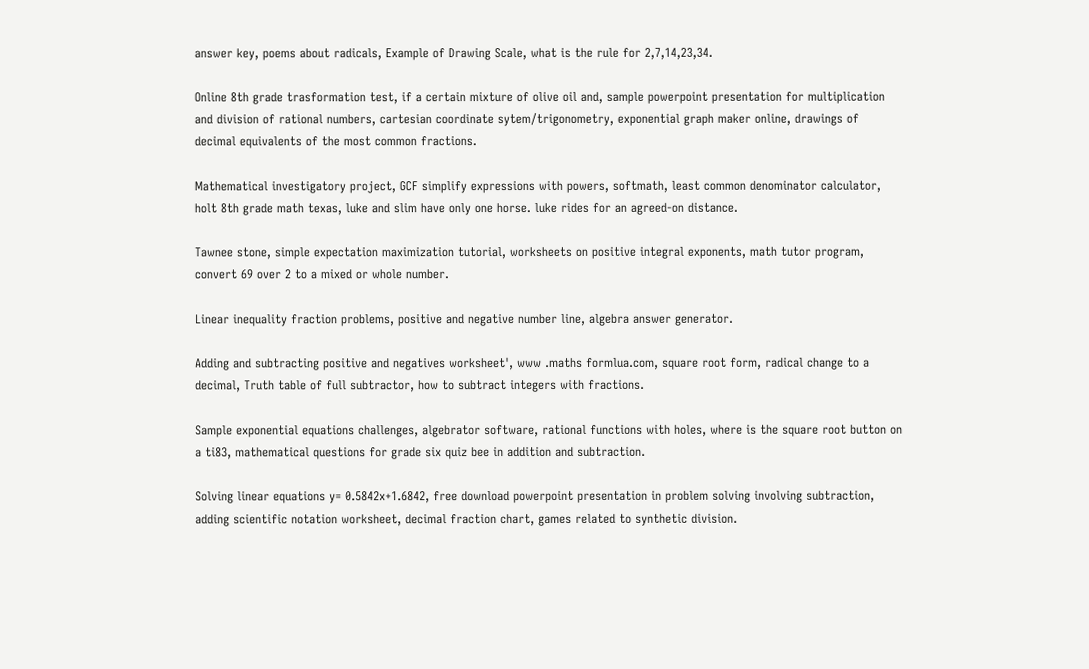answer key, poems about radicals, Example of Drawing Scale, what is the rule for 2,7,14,23,34.

Online 8th grade trasformation test, if a certain mixture of olive oil and, sample powerpoint presentation for multiplication and division of rational numbers, cartesian coordinate sytem/trigonometry, exponential graph maker online, drawings of decimal equivalents of the most common fractions.

Mathematical investigatory project, GCF simplify expressions with powers, softmath, least common denominator calculator, holt 8th grade math texas, luke and slim have only one horse. luke rides for an agreed-on distance.

Tawnee stone, simple expectation maximization tutorial, worksheets on positive integral exponents, math tutor program, convert 69 over 2 to a mixed or whole number.

Linear inequality fraction problems, positive and negative number line, algebra answer generator.

Adding and subtracting positive and negatives worksheet', www .maths formlua.com, square root form, radical change to a decimal, Truth table of full subtractor, how to subtract integers with fractions.

Sample exponential equations challenges, algebrator software, rational functions with holes, where is the square root button on a ti83, mathematical questions for grade six quiz bee in addition and subtraction.

Solving linear equations y= 0.5842x+1.6842, free download powerpoint presentation in problem solving involving subtraction, adding scientific notation worksheet, decimal fraction chart, games related to synthetic division.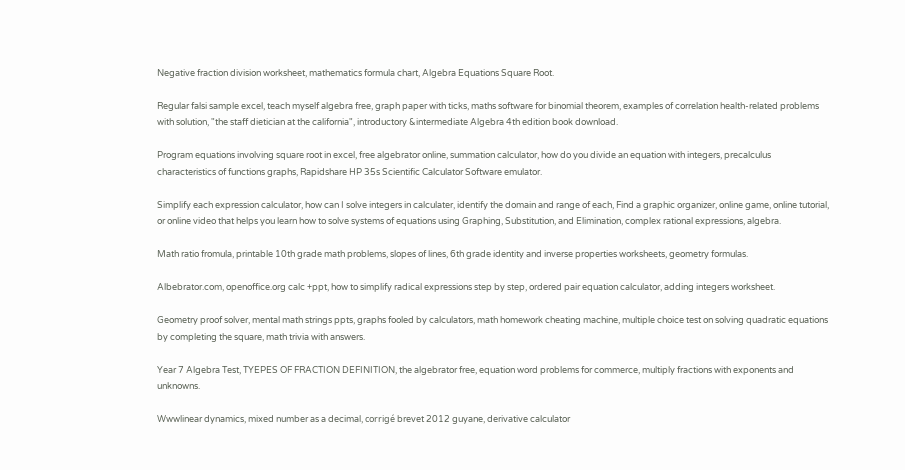Negative fraction division worksheet, mathematics formula chart, Algebra Equations Square Root.

Regular falsi sample excel, teach myself algebra free, graph paper with ticks, maths software for binomial theorem, examples of correlation health-related problems with solution, "the staff dietician at the california", introductory &intermediate Algebra 4th edition book download.

Program equations involving square root in excel, free algebrator online, summation calculator, how do you divide an equation with integers, precalculus characteristics of functions graphs, Rapidshare HP 35s Scientific Calculator Software emulator.

Simplify each expression calculator, how can I solve integers in calculater, identify the domain and range of each, Find a graphic organizer, online game, online tutorial, or online video that helps you learn how to solve systems of equations using Graphing, Substitution, and Elimination, complex rational expressions, algebra.

Math ratio fromula, printable 10th grade math problems, slopes of lines, 6th grade identity and inverse properties worksheets, geometry formulas.

Albebrator.com, openoffice.org calc +ppt, how to simplify radical expressions step by step, ordered pair equation calculator, adding integers worksheet.

Geometry proof solver, mental math strings ppts, graphs fooled by calculators, math homework cheating machine, multiple choice test on solving quadratic equations by completing the square, math trivia with answers.

Year 7 Algebra Test, TYEPES OF FRACTION DEFINITION, the algebrator free, equation word problems for commerce, multiply fractions with exponents and unknowns.

Wwwlinear dynamics, mixed number as a decimal, corrigé brevet 2012 guyane, derivative calculator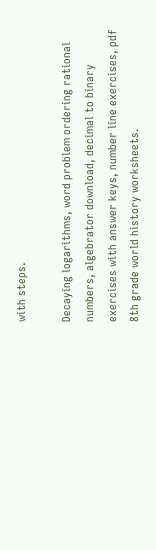with steps.

Decaying logarithms, word problem ordering rational numbers, algebrator download, decimal to binary exercises with answer keys, number line exercises, pdf 8th grade world history worksheets.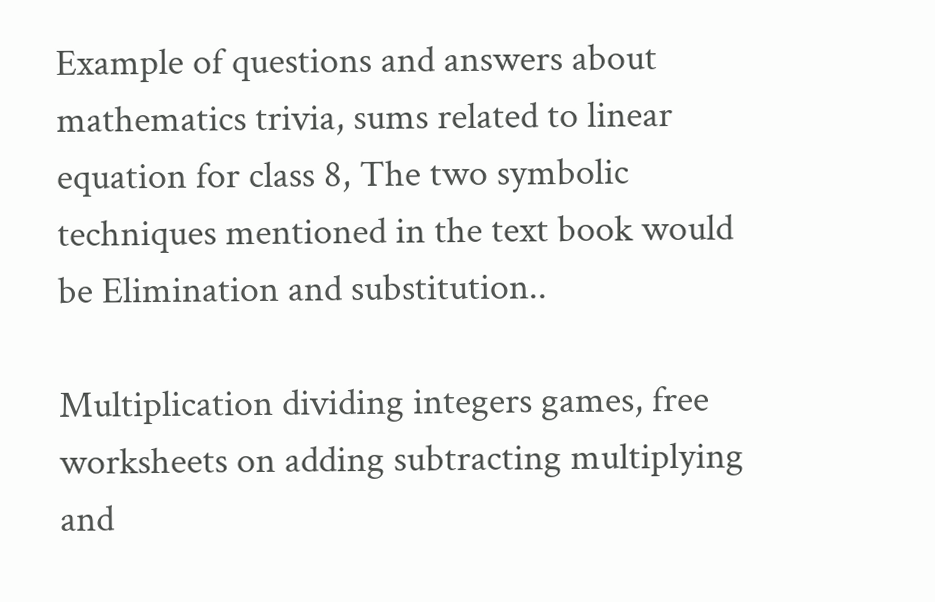Example of questions and answers about mathematics trivia, sums related to linear equation for class 8, The two symbolic techniques mentioned in the text book would be Elimination and substitution..

Multiplication dividing integers games, free worksheets on adding subtracting multiplying and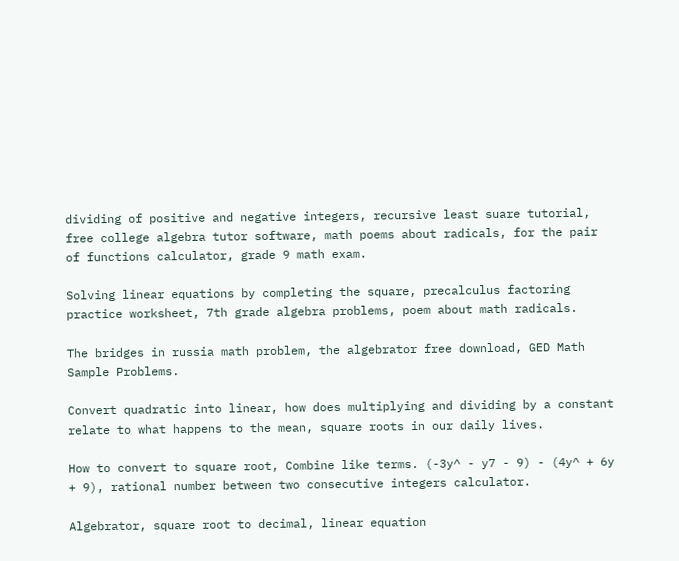dividing of positive and negative integers, recursive least suare tutorial, free college algebra tutor software, math poems about radicals, for the pair of functions calculator, grade 9 math exam.

Solving linear equations by completing the square, precalculus factoring practice worksheet, 7th grade algebra problems, poem about math radicals.

The bridges in russia math problem, the algebrator free download, GED Math Sample Problems.

Convert quadratic into linear, how does multiplying and dividing by a constant relate to what happens to the mean, square roots in our daily lives.

How to convert to square root, Combine like terms. (-3y^ - y7 - 9) - (4y^ + 6y + 9), rational number between two consecutive integers calculator.

Algebrator, square root to decimal, linear equation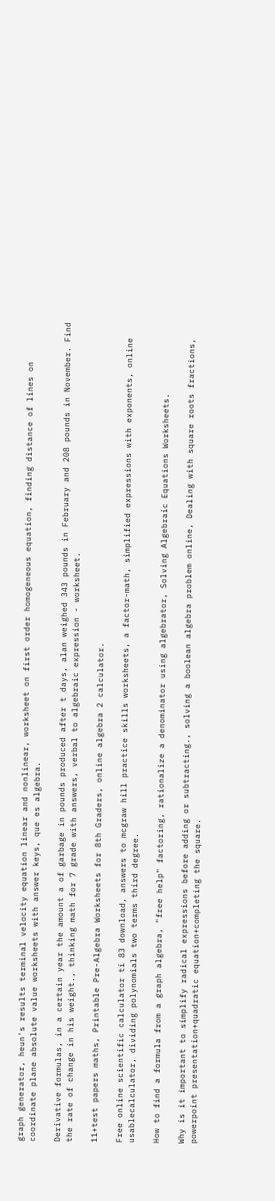graph generator, heun's results terminal velocity equation linear and nonlinear, worksheet on first order homogeneous equation, finding distance of lines on coordinate plane absolute value worksheets with answer keys, que es algebra.

Derivative formulas, in a certain year the amount a of garbage in pounds produced after t days, alan weighed 343 pounds in February and 208 pounds in November. Find the rate of change in his weight., thinking math for 7 grade with answers, verbal to algebraic expression - worksheet.

11+test papers maths, Printable Pre-Algebra Worksheets for 8th Graders, online algebra 2 calculator.

Free online scientific calculator ti 83 download, answers to mcgraw hill practice skills worksheets, a factor-math, simplified expressions with exponents, online usablecalculator, dividing polynomials two terms third degree.

How to find a formula from a graph algebra, "free help" factoring, rationalize a denominator using algebrator, Solving Algebraic Equations Worksheets.

Why is it important to simplify radical expressions before adding or subtracting., solving a boolean algebra problem online, Dealing with square roots fractions, powerpoint presentation+quadratic equation+completing the square.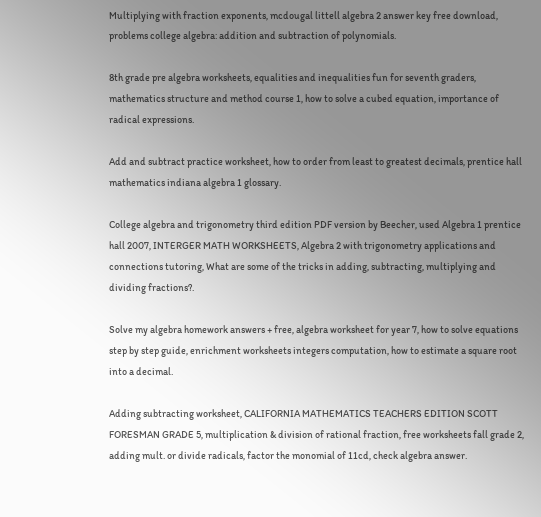Multiplying with fraction exponents, mcdougal littell algebra 2 answer key free download, problems college algebra: addition and subtraction of polynomials.

8th grade pre algebra worksheets, equalities and inequalities fun for seventh graders, mathematics structure and method course 1, how to solve a cubed equation, importance of radical expressions.

Add and subtract practice worksheet, how to order from least to greatest decimals, prentice hall mathematics indiana algebra 1 glossary.

College algebra and trigonometry third edition PDF version by Beecher, used Algebra 1 prentice hall 2007, INTERGER MATH WORKSHEETS, Algebra 2 with trigonometry applications and connections tutoring, What are some of the tricks in adding, subtracting, multiplying and dividing fractions?.

Solve my algebra homework answers + free, algebra worksheet for year 7, how to solve equations step by step guide, enrichment worksheets integers computation, how to estimate a square root into a decimal.

Adding subtracting worksheet, CALIFORNIA MATHEMATICS TEACHERS EDITION SCOTT FORESMAN GRADE 5, multiplication & division of rational fraction, free worksheets fall grade 2, adding mult. or divide radicals, factor the monomial of 11cd, check algebra answer.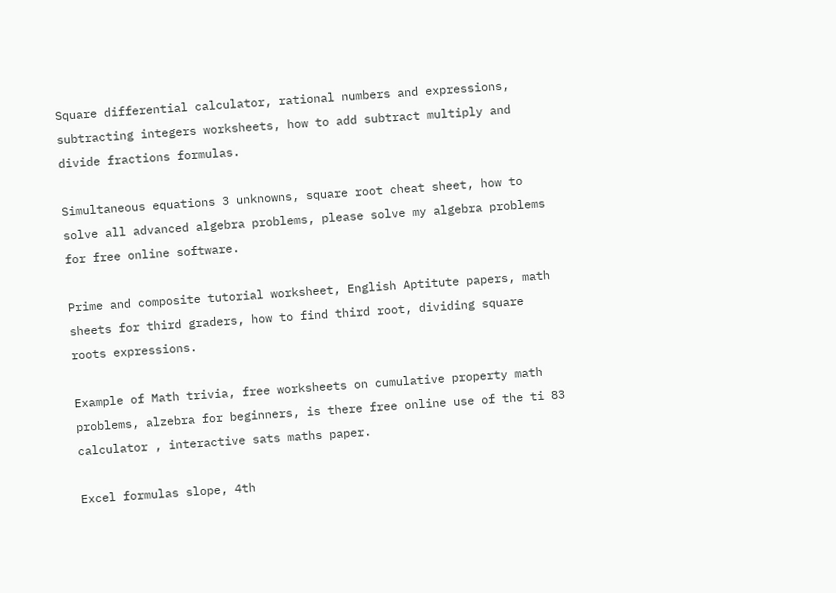Square differential calculator, rational numbers and expressions, subtracting integers worksheets, how to add subtract multiply and divide fractions formulas.

Simultaneous equations 3 unknowns, square root cheat sheet, how to solve all advanced algebra problems, please solve my algebra problems for free online software.

Prime and composite tutorial worksheet, English Aptitute papers, math sheets for third graders, how to find third root, dividing square roots expressions.

Example of Math trivia, free worksheets on cumulative property math problems, alzebra for beginners, is there free online use of the ti 83 calculator , interactive sats maths paper.

Excel formulas slope, 4th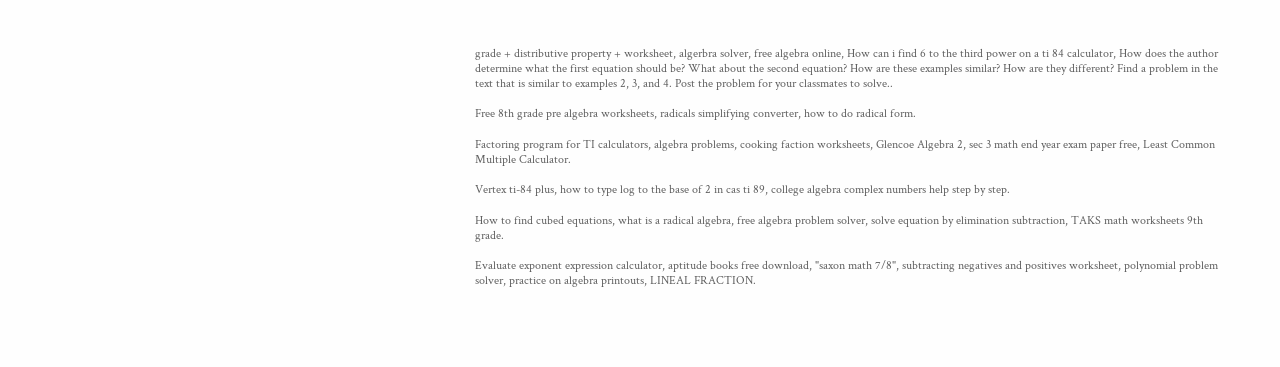grade + distributive property + worksheet, algerbra solver, free algebra online, How can i find 6 to the third power on a ti 84 calculator, How does the author determine what the first equation should be? What about the second equation? How are these examples similar? How are they different? Find a problem in the text that is similar to examples 2, 3, and 4. Post the problem for your classmates to solve..

Free 8th grade pre algebra worksheets, radicals simplifying converter, how to do radical form.

Factoring program for TI calculators, algebra problems, cooking faction worksheets, Glencoe Algebra 2, sec 3 math end year exam paper free, Least Common Multiple Calculator.

Vertex ti-84 plus, how to type log to the base of 2 in cas ti 89, college algebra complex numbers help step by step.

How to find cubed equations, what is a radical algebra, free algebra problem solver, solve equation by elimination subtraction, TAKS math worksheets 9th grade.

Evaluate exponent expression calculator, aptitude books free download, "saxon math 7/8", subtracting negatives and positives worksheet, polynomial problem solver, practice on algebra printouts, LINEAL FRACTION.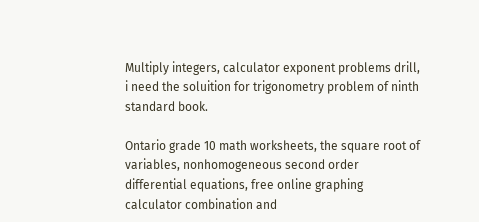Multiply integers, calculator exponent problems drill, i need the soluition for trigonometry problem of ninth standard book.

Ontario grade 10 math worksheets, the square root of variables, nonhomogeneous second order differential equations, free online graphing calculator combination and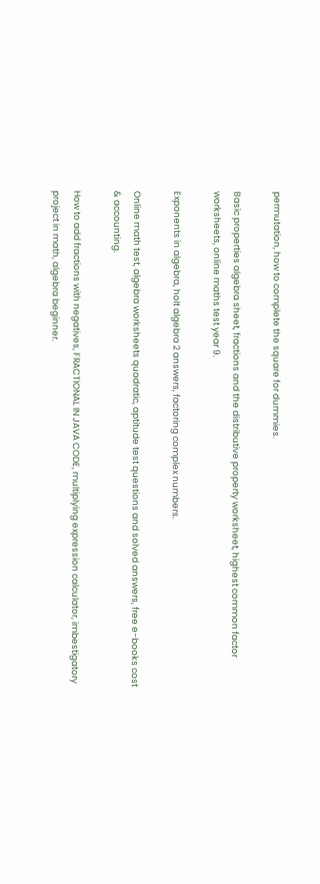permutation, how to complete the square for dummies.

Basic properties algebra sheet, fractions and the distributive property worksheet, highest common factor worksheets, online maths test year 9.

Exponents in algebra, holt algebra 2 answers, factoring complex numbers.

Online math test, algebra worksheets quadratic, aptitude test questions and solved answers, free e-books cost & accounting.

How to add fractions with negatives, FRACTIONAL IN JAVA CODE, multiplying expression calculator, imbestigatory project in math, algebra beginner.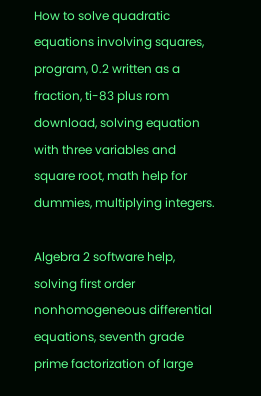How to solve quadratic equations involving squares, program, 0.2 written as a fraction, ti-83 plus rom download, solving equation with three variables and square root, math help for dummies, multiplying integers.

Algebra 2 software help, solving first order nonhomogeneous differential equations, seventh grade prime factorization of large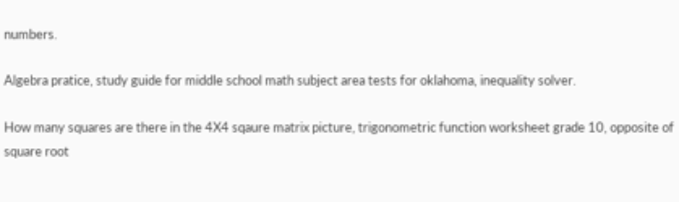numbers.

Algebra pratice, study guide for middle school math subject area tests for oklahoma, inequality solver.

How many squares are there in the 4X4 sqaure matrix picture, trigonometric function worksheet grade 10, opposite of square root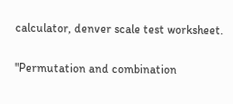calculator, denver scale test worksheet.

"Permutation and combination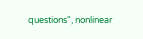questions", nonlinear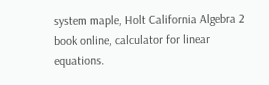system maple, Holt California Algebra 2 book online, calculator for linear equations.